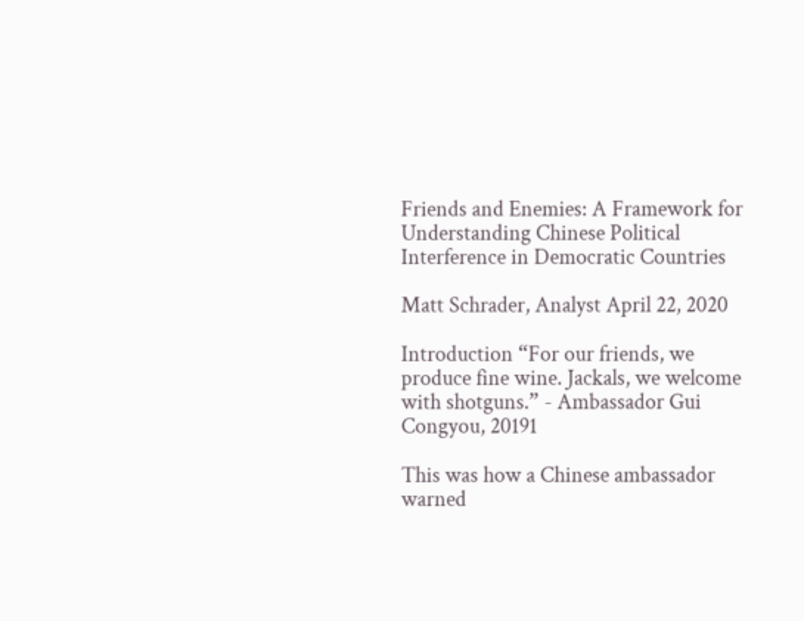Friends and Enemies: A Framework for Understanding Chinese Political Interference in Democratic Countries

Matt Schrader, Analyst April 22, 2020

Introduction “For our friends, we produce fine wine. Jackals, we welcome with shotguns.” - Ambassador Gui Congyou, 20191

This was how a Chinese ambassador warned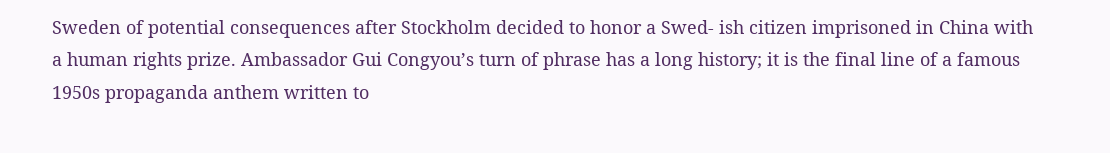Sweden of potential consequences after Stockholm decided to honor a Swed- ish citizen imprisoned in China with a human rights prize. Ambassador Gui Congyou’s turn of phrase has a long history; it is the final line of a famous 1950s propaganda anthem written to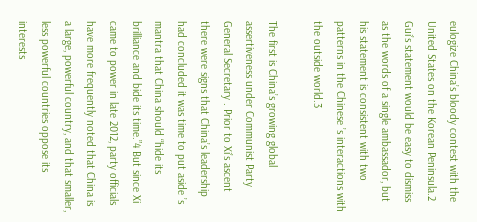eulogize China’s bloody contest with the United States on the Korean Peninsula.2 Gui’s statement would be easy to dismiss as the words of a single ambassador, but his statement is consistent with two patterns in the Chinese ’s interactions with the outside world.3

The first is China’s growing global assertiveness under Communist Party General Secretary . Prior to Xi’s ascent there were signs that China’s leadership had concluded it was time to put aside ’s mantra that China should “hide its brilliance and bide its time.”4 But since Xi came to power in late 2012, party officials have more frequently noted that China is a large, powerful country, and that smaller, less powerful countries oppose its interests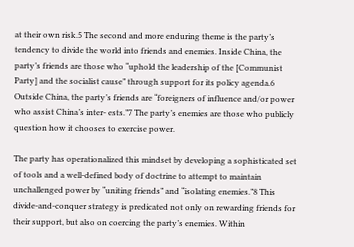at their own risk.5 The second and more enduring theme is the party’s tendency to divide the world into friends and enemies. Inside China, the party’s friends are those who “uphold the leadership of the [Communist Party] and the socialist cause” through support for its policy agenda.6 Outside China, the party’s friends are “foreigners of influence and/or power who assist China’s inter- ests.”7 The party’s enemies are those who publicly question how it chooses to exercise power.

The party has operationalized this mindset by developing a sophisticated set of tools and a well-defined body of doctrine to attempt to maintain unchallenged power by “uniting friends” and “isolating enemies.”8 This divide-and-conquer strategy is predicated not only on rewarding friends for their support, but also on coercing the party’s enemies. Within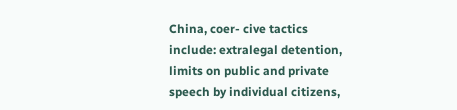China, coer- cive tactics include: extralegal detention, limits on public and private speech by individual citizens,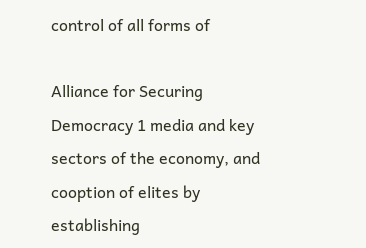control of all forms of

Alliance for Securing Democracy 1 media and key sectors of the economy, and cooption of elites by establishing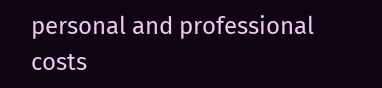personal and professional costs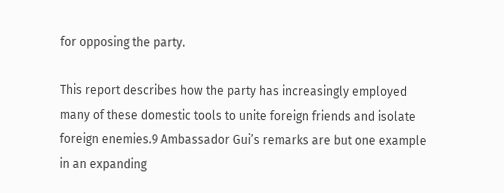for opposing the party.

This report describes how the party has increasingly employed many of these domestic tools to unite foreign friends and isolate foreign enemies.9 Ambassador Gui’s remarks are but one example in an expanding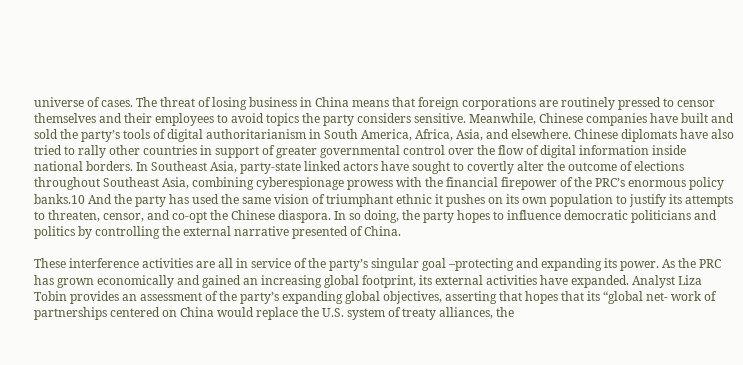universe of cases. The threat of losing business in China means that foreign corporations are routinely pressed to censor themselves and their employees to avoid topics the party considers sensitive. Meanwhile, Chinese companies have built and sold the party’s tools of digital authoritarianism in South America, Africa, Asia, and elsewhere. Chinese diplomats have also tried to rally other countries in support of greater governmental control over the flow of digital information inside national borders. In Southeast Asia, party-state linked actors have sought to covertly alter the outcome of elections throughout Southeast Asia, combining cyberespionage prowess with the financial firepower of the PRC’s enormous policy banks.10 And the party has used the same vision of triumphant ethnic it pushes on its own population to justify its attempts to threaten, censor, and co-opt the Chinese diaspora. In so doing, the party hopes to influence democratic politicians and politics by controlling the external narrative presented of China.

These interference activities are all in service of the party’s singular goal –protecting and expanding its power. As the PRC has grown economically and gained an increasing global footprint, its external activities have expanded. Analyst Liza Tobin provides an assessment of the party’s expanding global objectives, asserting that hopes that its “global net- work of partnerships centered on China would replace the U.S. system of treaty alliances, the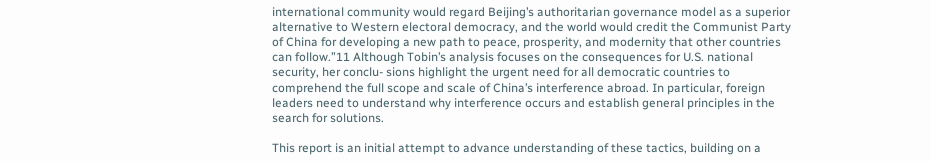international community would regard Beijing’s authoritarian governance model as a superior alternative to Western electoral democracy, and the world would credit the Communist Party of China for developing a new path to peace, prosperity, and modernity that other countries can follow.”11 Although Tobin’s analysis focuses on the consequences for U.S. national security, her conclu- sions highlight the urgent need for all democratic countries to comprehend the full scope and scale of China’s interference abroad. In particular, foreign leaders need to understand why interference occurs and establish general principles in the search for solutions.

This report is an initial attempt to advance understanding of these tactics, building on a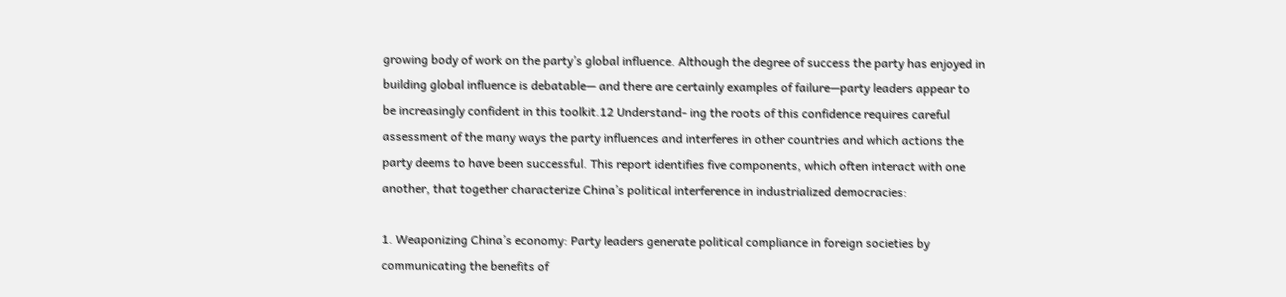growing body of work on the party’s global influence. Although the degree of success the party has enjoyed in building global influence is debatable— and there are certainly examples of failure—party leaders appear to be increasingly confident in this toolkit.12 Understand- ing the roots of this confidence requires careful assessment of the many ways the party influences and interferes in other countries and which actions the party deems to have been successful. This report identifies five components, which often interact with one another, that together characterize China’s political interference in industrialized democracies:

1. Weaponizing China’s economy: Party leaders generate political compliance in foreign societies by communicating the benefits of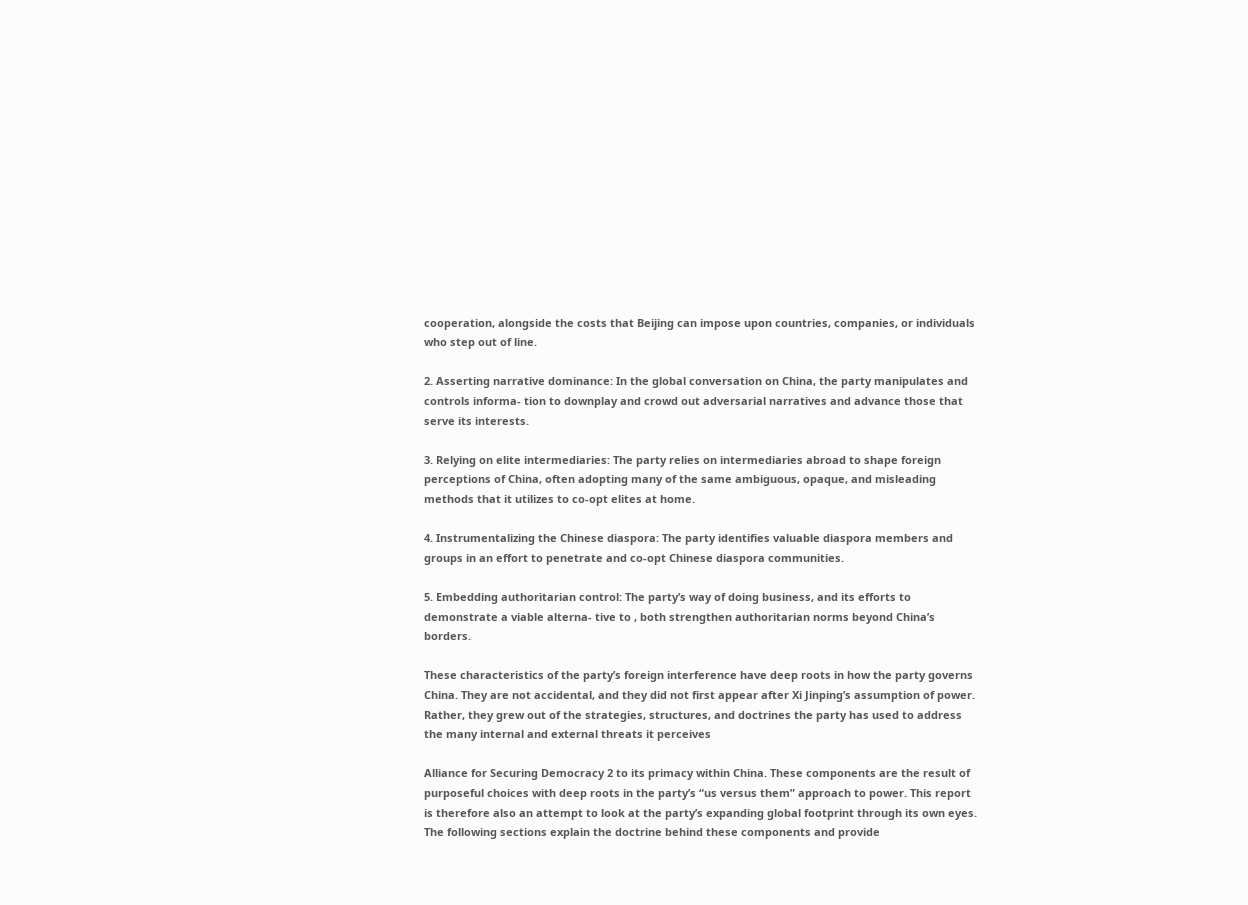cooperation, alongside the costs that Beijing can impose upon countries, companies, or individuals who step out of line.

2. Asserting narrative dominance: In the global conversation on China, the party manipulates and controls informa- tion to downplay and crowd out adversarial narratives and advance those that serve its interests.

3. Relying on elite intermediaries: The party relies on intermediaries abroad to shape foreign perceptions of China, often adopting many of the same ambiguous, opaque, and misleading methods that it utilizes to co-opt elites at home.

4. Instrumentalizing the Chinese diaspora: The party identifies valuable diaspora members and groups in an effort to penetrate and co-opt Chinese diaspora communities.

5. Embedding authoritarian control: The party’s way of doing business, and its efforts to demonstrate a viable alterna- tive to , both strengthen authoritarian norms beyond China’s borders.

These characteristics of the party’s foreign interference have deep roots in how the party governs China. They are not accidental, and they did not first appear after Xi Jinping’s assumption of power. Rather, they grew out of the strategies, structures, and doctrines the party has used to address the many internal and external threats it perceives

Alliance for Securing Democracy 2 to its primacy within China. These components are the result of purposeful choices with deep roots in the party’s “us versus them” approach to power. This report is therefore also an attempt to look at the party’s expanding global footprint through its own eyes. The following sections explain the doctrine behind these components and provide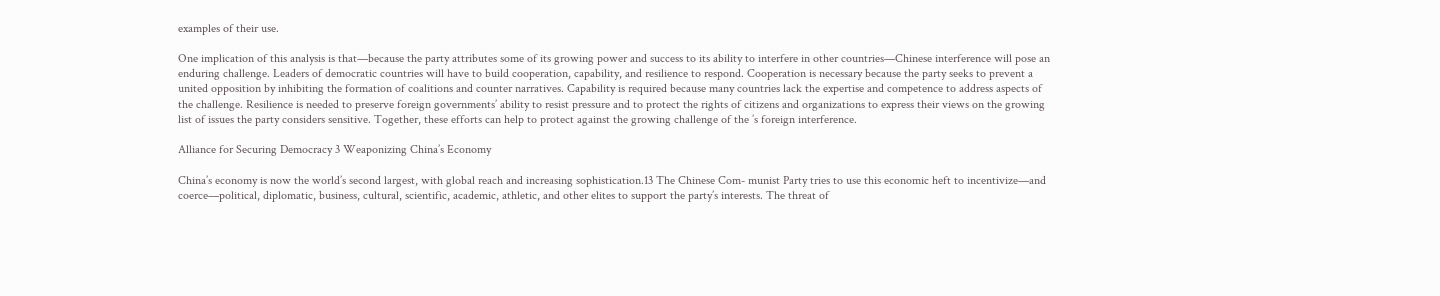examples of their use.

One implication of this analysis is that—because the party attributes some of its growing power and success to its ability to interfere in other countries—Chinese interference will pose an enduring challenge. Leaders of democratic countries will have to build cooperation, capability, and resilience to respond. Cooperation is necessary because the party seeks to prevent a united opposition by inhibiting the formation of coalitions and counter narratives. Capability is required because many countries lack the expertise and competence to address aspects of the challenge. Resilience is needed to preserve foreign governments’ ability to resist pressure and to protect the rights of citizens and organizations to express their views on the growing list of issues the party considers sensitive. Together, these efforts can help to protect against the growing challenge of the ’s foreign interference.

Alliance for Securing Democracy 3 Weaponizing China’s Economy

China’s economy is now the world’s second largest, with global reach and increasing sophistication.13 The Chinese Com- munist Party tries to use this economic heft to incentivize—and coerce—political, diplomatic, business, cultural, scientific, academic, athletic, and other elites to support the party’s interests. The threat of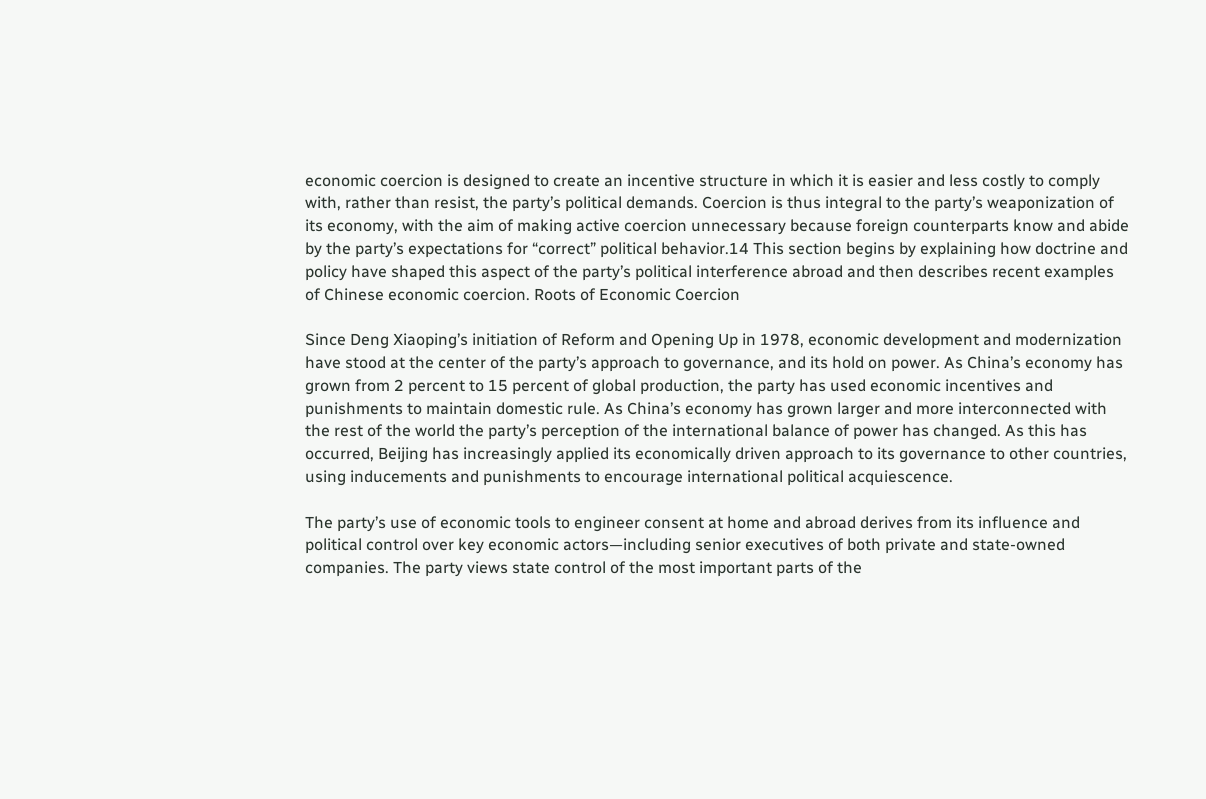economic coercion is designed to create an incentive structure in which it is easier and less costly to comply with, rather than resist, the party’s political demands. Coercion is thus integral to the party’s weaponization of its economy, with the aim of making active coercion unnecessary because foreign counterparts know and abide by the party’s expectations for “correct” political behavior.14 This section begins by explaining how doctrine and policy have shaped this aspect of the party’s political interference abroad and then describes recent examples of Chinese economic coercion. Roots of Economic Coercion

Since Deng Xiaoping’s initiation of Reform and Opening Up in 1978, economic development and modernization have stood at the center of the party’s approach to governance, and its hold on power. As China’s economy has grown from 2 percent to 15 percent of global production, the party has used economic incentives and punishments to maintain domestic rule. As China’s economy has grown larger and more interconnected with the rest of the world the party’s perception of the international balance of power has changed. As this has occurred, Beijing has increasingly applied its economically driven approach to its governance to other countries, using inducements and punishments to encourage international political acquiescence.

The party’s use of economic tools to engineer consent at home and abroad derives from its influence and political control over key economic actors—including senior executives of both private and state-owned companies. The party views state control of the most important parts of the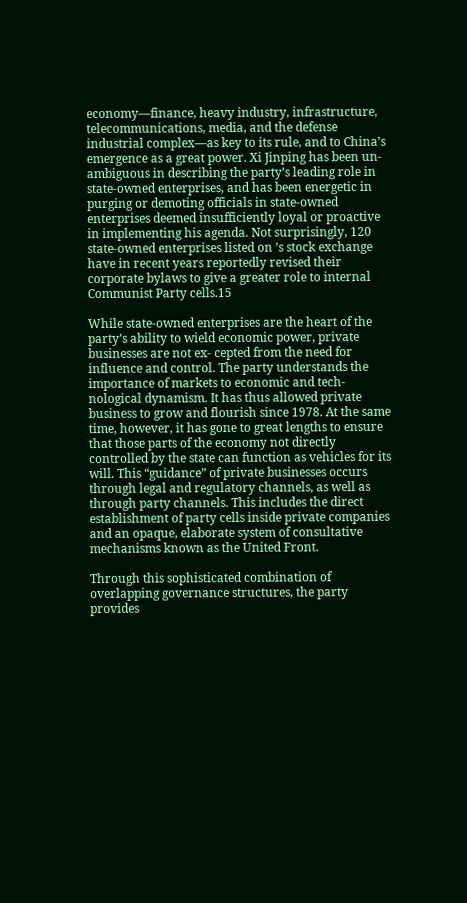economy—finance, heavy industry, infrastructure, telecommunications, media, and the defense industrial complex—as key to its rule, and to China’s emergence as a great power. Xi Jinping has been un- ambiguous in describing the party’s leading role in state-owned enterprises, and has been energetic in purging or demoting officials in state-owned enterprises deemed insufficiently loyal or proactive in implementing his agenda. Not surprisingly, 120 state-owned enterprises listed on ’s stock exchange have in recent years reportedly revised their corporate bylaws to give a greater role to internal Communist Party cells.15

While state-owned enterprises are the heart of the party’s ability to wield economic power, private businesses are not ex- cepted from the need for influence and control. The party understands the importance of markets to economic and tech- nological dynamism. It has thus allowed private business to grow and flourish since 1978. At the same time, however, it has gone to great lengths to ensure that those parts of the economy not directly controlled by the state can function as vehicles for its will. This “guidance” of private businesses occurs through legal and regulatory channels, as well as through party channels. This includes the direct establishment of party cells inside private companies and an opaque, elaborate system of consultative mechanisms known as the United Front.

Through this sophisticated combination of overlapping governance structures, the party provides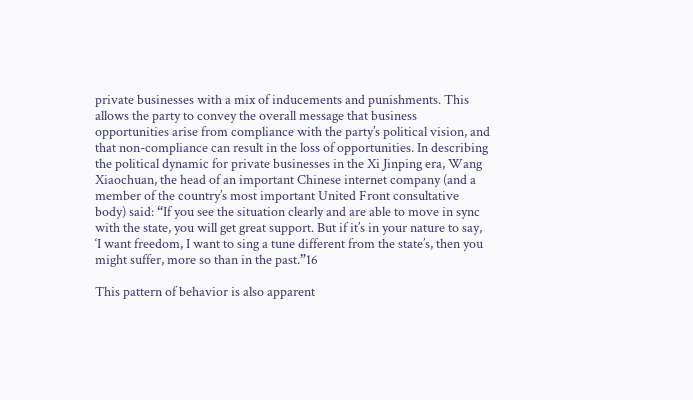private businesses with a mix of inducements and punishments. This allows the party to convey the overall message that business opportunities arise from compliance with the party’s political vision, and that non-compliance can result in the loss of opportunities. In describing the political dynamic for private businesses in the Xi Jinping era, Wang Xiaochuan, the head of an important Chinese internet company (and a member of the country’s most important United Front consultative body) said: “If you see the situation clearly and are able to move in sync with the state, you will get great support. But if it’s in your nature to say, ‘I want freedom, I want to sing a tune different from the state’s, then you might suffer, more so than in the past.”16

This pattern of behavior is also apparent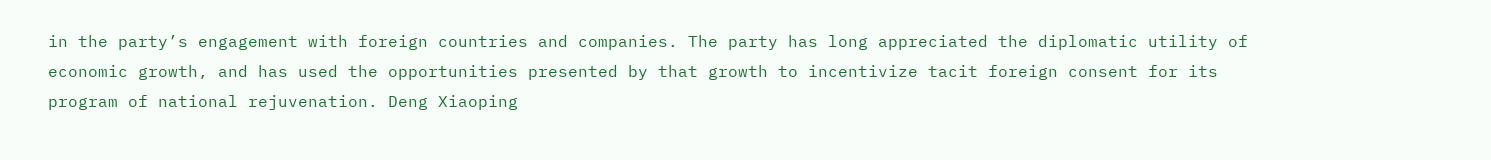in the party’s engagement with foreign countries and companies. The party has long appreciated the diplomatic utility of economic growth, and has used the opportunities presented by that growth to incentivize tacit foreign consent for its program of national rejuvenation. Deng Xiaoping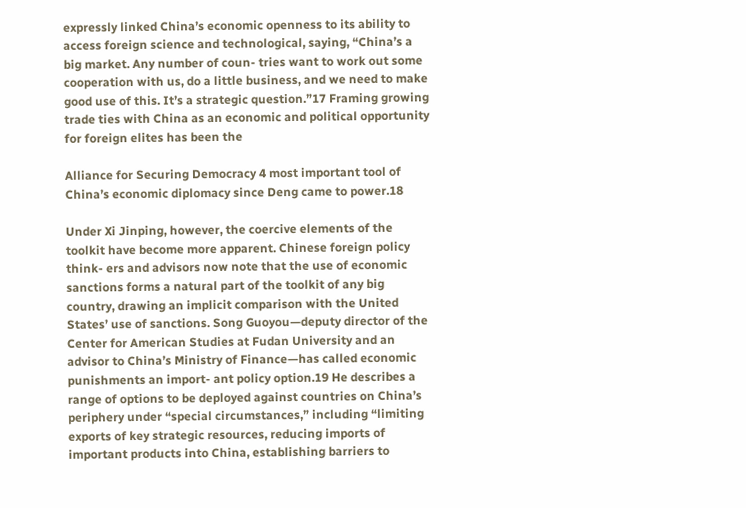expressly linked China’s economic openness to its ability to access foreign science and technological, saying, “China’s a big market. Any number of coun- tries want to work out some cooperation with us, do a little business, and we need to make good use of this. It’s a strategic question.”17 Framing growing trade ties with China as an economic and political opportunity for foreign elites has been the

Alliance for Securing Democracy 4 most important tool of China’s economic diplomacy since Deng came to power.18

Under Xi Jinping, however, the coercive elements of the toolkit have become more apparent. Chinese foreign policy think- ers and advisors now note that the use of economic sanctions forms a natural part of the toolkit of any big country, drawing an implicit comparison with the United States’ use of sanctions. Song Guoyou—deputy director of the Center for American Studies at Fudan University and an advisor to China’s Ministry of Finance—has called economic punishments an import- ant policy option.19 He describes a range of options to be deployed against countries on China’s periphery under “special circumstances,” including “limiting exports of key strategic resources, reducing imports of important products into China, establishing barriers to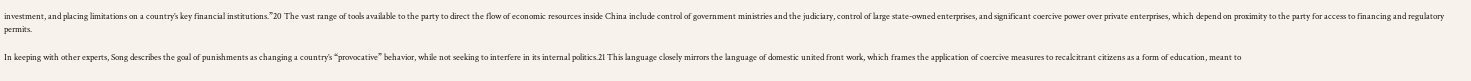investment, and placing limitations on a country’s key financial institutions.”20 The vast range of tools available to the party to direct the flow of economic resources inside China include control of government ministries and the judiciary, control of large state-owned enterprises, and significant coercive power over private enterprises, which depend on proximity to the party for access to financing and regulatory permits.

In keeping with other experts, Song describes the goal of punishments as changing a country’s “provocative” behavior, while not seeking to interfere in its internal politics.21 This language closely mirrors the language of domestic united front work, which frames the application of coercive measures to recalcitrant citizens as a form of education, meant to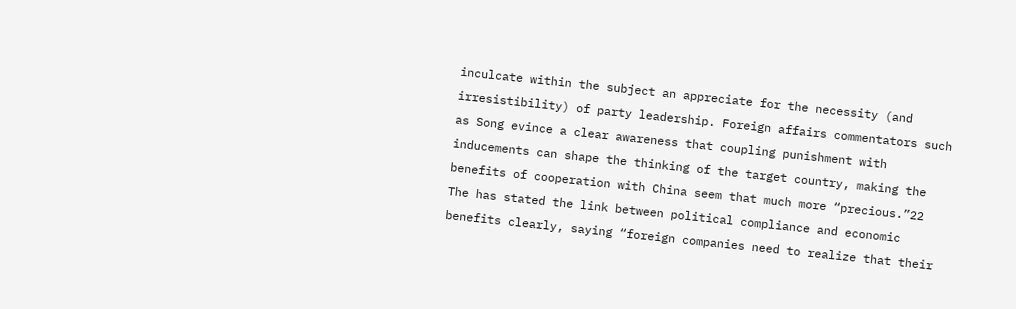inculcate within the subject an appreciate for the necessity (and irresistibility) of party leadership. Foreign affairs commentators such as Song evince a clear awareness that coupling punishment with inducements can shape the thinking of the target country, making the benefits of cooperation with China seem that much more “precious.”22 The has stated the link between political compliance and economic benefits clearly, saying “foreign companies need to realize that their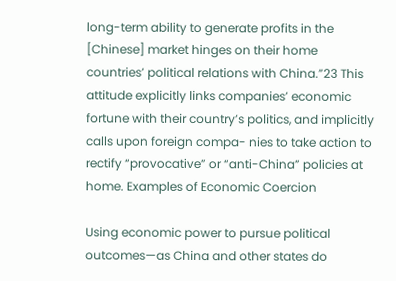long-term ability to generate profits in the [Chinese] market hinges on their home countries’ political relations with China.”23 This attitude explicitly links companies’ economic fortune with their country’s politics, and implicitly calls upon foreign compa- nies to take action to rectify “provocative” or “anti-China” policies at home. Examples of Economic Coercion

Using economic power to pursue political outcomes—as China and other states do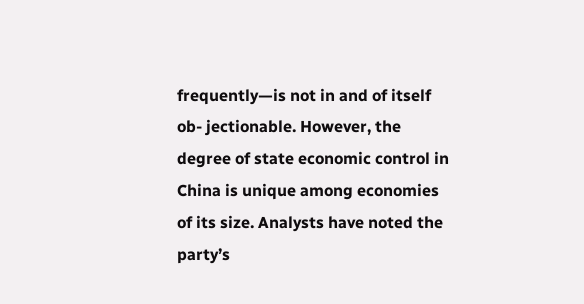frequently—is not in and of itself ob- jectionable. However, the degree of state economic control in China is unique among economies of its size. Analysts have noted the party’s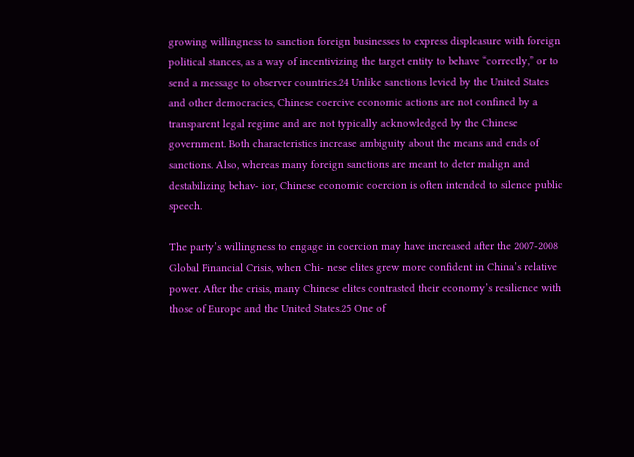growing willingness to sanction foreign businesses to express displeasure with foreign political stances, as a way of incentivizing the target entity to behave “correctly,” or to send a message to observer countries.24 Unlike sanctions levied by the United States and other democracies, Chinese coercive economic actions are not confined by a transparent legal regime and are not typically acknowledged by the Chinese government. Both characteristics increase ambiguity about the means and ends of sanctions. Also, whereas many foreign sanctions are meant to deter malign and destabilizing behav- ior, Chinese economic coercion is often intended to silence public speech.

The party’s willingness to engage in coercion may have increased after the 2007-2008 Global Financial Crisis, when Chi- nese elites grew more confident in China’s relative power. After the crisis, many Chinese elites contrasted their economy’s resilience with those of Europe and the United States.25 One of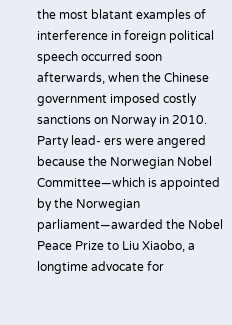the most blatant examples of interference in foreign political speech occurred soon afterwards, when the Chinese government imposed costly sanctions on Norway in 2010. Party lead- ers were angered because the Norwegian Nobel Committee—which is appointed by the Norwegian parliament—awarded the Nobel Peace Prize to Liu Xiaobo, a longtime advocate for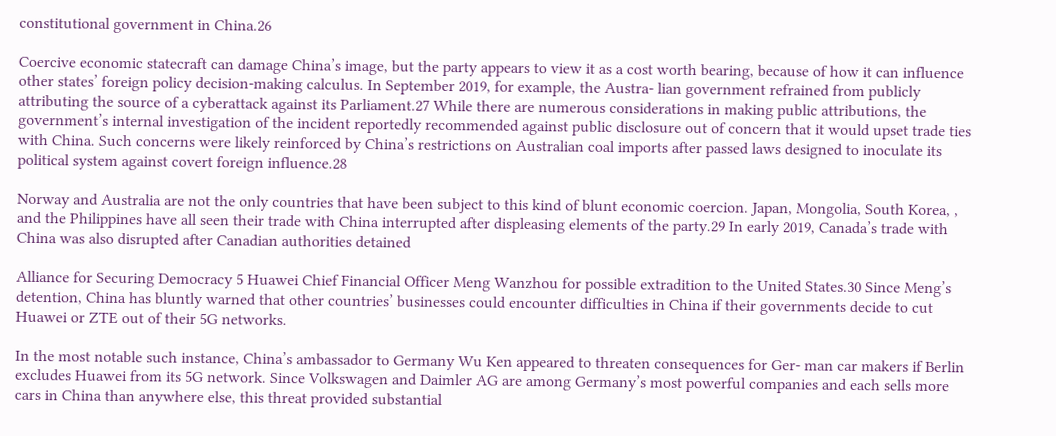constitutional government in China.26

Coercive economic statecraft can damage China’s image, but the party appears to view it as a cost worth bearing, because of how it can influence other states’ foreign policy decision-making calculus. In September 2019, for example, the Austra- lian government refrained from publicly attributing the source of a cyberattack against its Parliament.27 While there are numerous considerations in making public attributions, the government’s internal investigation of the incident reportedly recommended against public disclosure out of concern that it would upset trade ties with China. Such concerns were likely reinforced by China’s restrictions on Australian coal imports after passed laws designed to inoculate its political system against covert foreign influence.28

Norway and Australia are not the only countries that have been subject to this kind of blunt economic coercion. Japan, Mongolia, South Korea, , and the Philippines have all seen their trade with China interrupted after displeasing elements of the party.29 In early 2019, Canada’s trade with China was also disrupted after Canadian authorities detained

Alliance for Securing Democracy 5 Huawei Chief Financial Officer Meng Wanzhou for possible extradition to the United States.30 Since Meng’s detention, China has bluntly warned that other countries’ businesses could encounter difficulties in China if their governments decide to cut Huawei or ZTE out of their 5G networks.

In the most notable such instance, China’s ambassador to Germany Wu Ken appeared to threaten consequences for Ger- man car makers if Berlin excludes Huawei from its 5G network. Since Volkswagen and Daimler AG are among Germany’s most powerful companies and each sells more cars in China than anywhere else, this threat provided substantial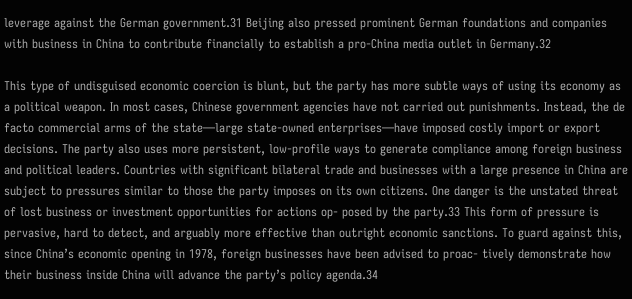leverage against the German government.31 Beijing also pressed prominent German foundations and companies with business in China to contribute financially to establish a pro-China media outlet in Germany.32

This type of undisguised economic coercion is blunt, but the party has more subtle ways of using its economy as a political weapon. In most cases, Chinese government agencies have not carried out punishments. Instead, the de facto commercial arms of the state—large state-owned enterprises—have imposed costly import or export decisions. The party also uses more persistent, low-profile ways to generate compliance among foreign business and political leaders. Countries with significant bilateral trade and businesses with a large presence in China are subject to pressures similar to those the party imposes on its own citizens. One danger is the unstated threat of lost business or investment opportunities for actions op- posed by the party.33 This form of pressure is pervasive, hard to detect, and arguably more effective than outright economic sanctions. To guard against this, since China’s economic opening in 1978, foreign businesses have been advised to proac- tively demonstrate how their business inside China will advance the party’s policy agenda.34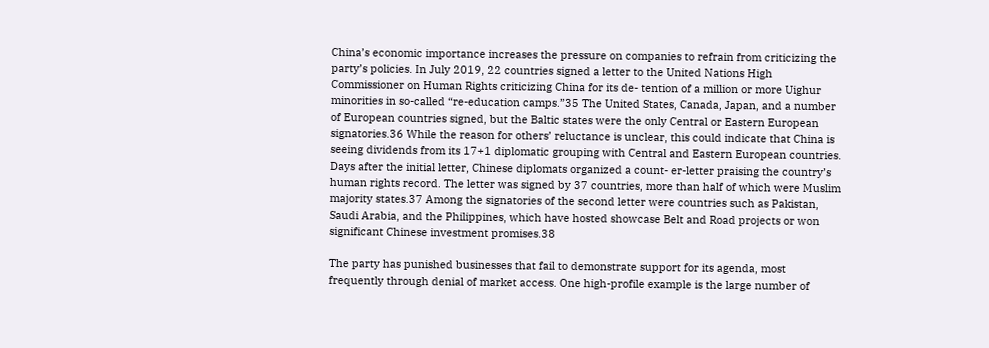China’s economic importance increases the pressure on companies to refrain from criticizing the party’s policies. In July 2019, 22 countries signed a letter to the United Nations High Commissioner on Human Rights criticizing China for its de- tention of a million or more Uighur minorities in so-called “re-education camps.”35 The United States, Canada, Japan, and a number of European countries signed, but the Baltic states were the only Central or Eastern European signatories.36 While the reason for others’ reluctance is unclear, this could indicate that China is seeing dividends from its 17+1 diplomatic grouping with Central and Eastern European countries. Days after the initial letter, Chinese diplomats organized a count- er-letter praising the country’s human rights record. The letter was signed by 37 countries, more than half of which were Muslim majority states.37 Among the signatories of the second letter were countries such as Pakistan, Saudi Arabia, and the Philippines, which have hosted showcase Belt and Road projects or won significant Chinese investment promises.38

The party has punished businesses that fail to demonstrate support for its agenda, most frequently through denial of market access. One high-profile example is the large number of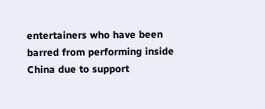entertainers who have been barred from performing inside China due to support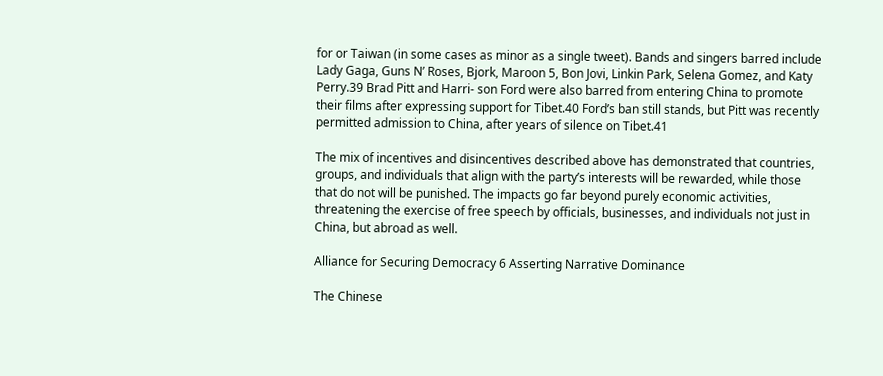for or Taiwan (in some cases as minor as a single tweet). Bands and singers barred include Lady Gaga, Guns N’ Roses, Bjork, Maroon 5, Bon Jovi, Linkin Park, Selena Gomez, and Katy Perry.39 Brad Pitt and Harri- son Ford were also barred from entering China to promote their films after expressing support for Tibet.40 Ford’s ban still stands, but Pitt was recently permitted admission to China, after years of silence on Tibet.41

The mix of incentives and disincentives described above has demonstrated that countries, groups, and individuals that align with the party’s interests will be rewarded, while those that do not will be punished. The impacts go far beyond purely economic activities, threatening the exercise of free speech by officials, businesses, and individuals not just in China, but abroad as well.

Alliance for Securing Democracy 6 Asserting Narrative Dominance

The Chinese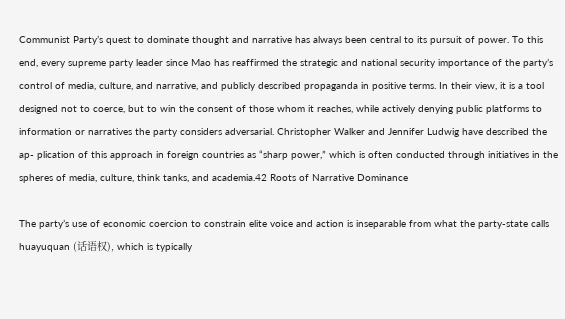Communist Party’s quest to dominate thought and narrative has always been central to its pursuit of power. To this end, every supreme party leader since Mao has reaffirmed the strategic and national security importance of the party’s control of media, culture, and narrative, and publicly described propaganda in positive terms. In their view, it is a tool designed not to coerce, but to win the consent of those whom it reaches, while actively denying public platforms to information or narratives the party considers adversarial. Christopher Walker and Jennifer Ludwig have described the ap- plication of this approach in foreign countries as “sharp power,” which is often conducted through initiatives in the spheres of media, culture, think tanks, and academia.42 Roots of Narrative Dominance

The party’s use of economic coercion to constrain elite voice and action is inseparable from what the party-state calls huayuquan (话语权), which is typically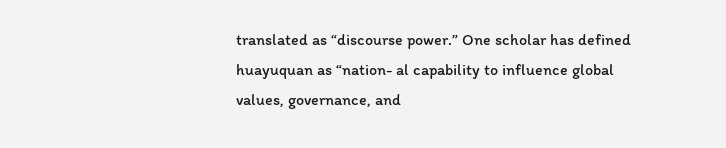translated as “discourse power.” One scholar has defined huayuquan as “nation- al capability to influence global values, governance, and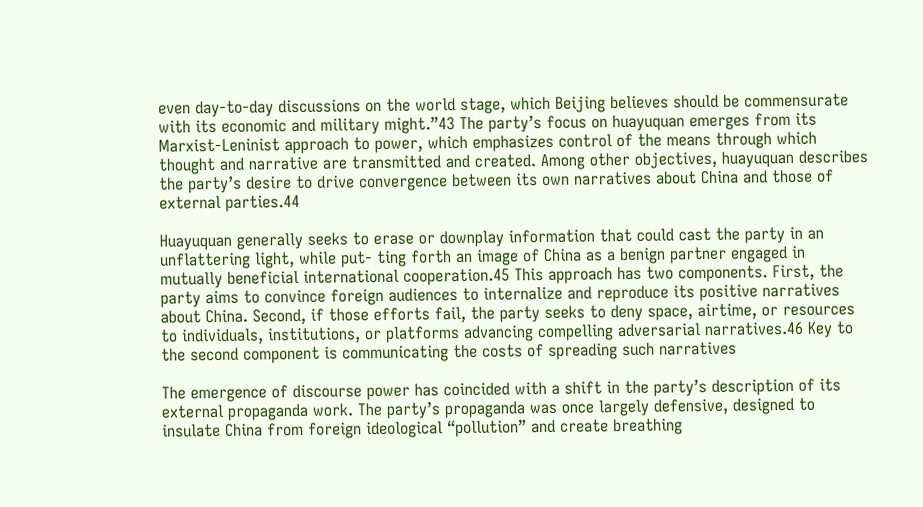even day-to-day discussions on the world stage, which Beijing believes should be commensurate with its economic and military might.”43 The party’s focus on huayuquan emerges from its Marxist-Leninist approach to power, which emphasizes control of the means through which thought and narrative are transmitted and created. Among other objectives, huayuquan describes the party’s desire to drive convergence between its own narratives about China and those of external parties.44

Huayuquan generally seeks to erase or downplay information that could cast the party in an unflattering light, while put- ting forth an image of China as a benign partner engaged in mutually beneficial international cooperation.45 This approach has two components. First, the party aims to convince foreign audiences to internalize and reproduce its positive narratives about China. Second, if those efforts fail, the party seeks to deny space, airtime, or resources to individuals, institutions, or platforms advancing compelling adversarial narratives.46 Key to the second component is communicating the costs of spreading such narratives

The emergence of discourse power has coincided with a shift in the party’s description of its external propaganda work. The party’s propaganda was once largely defensive, designed to insulate China from foreign ideological “pollution” and create breathing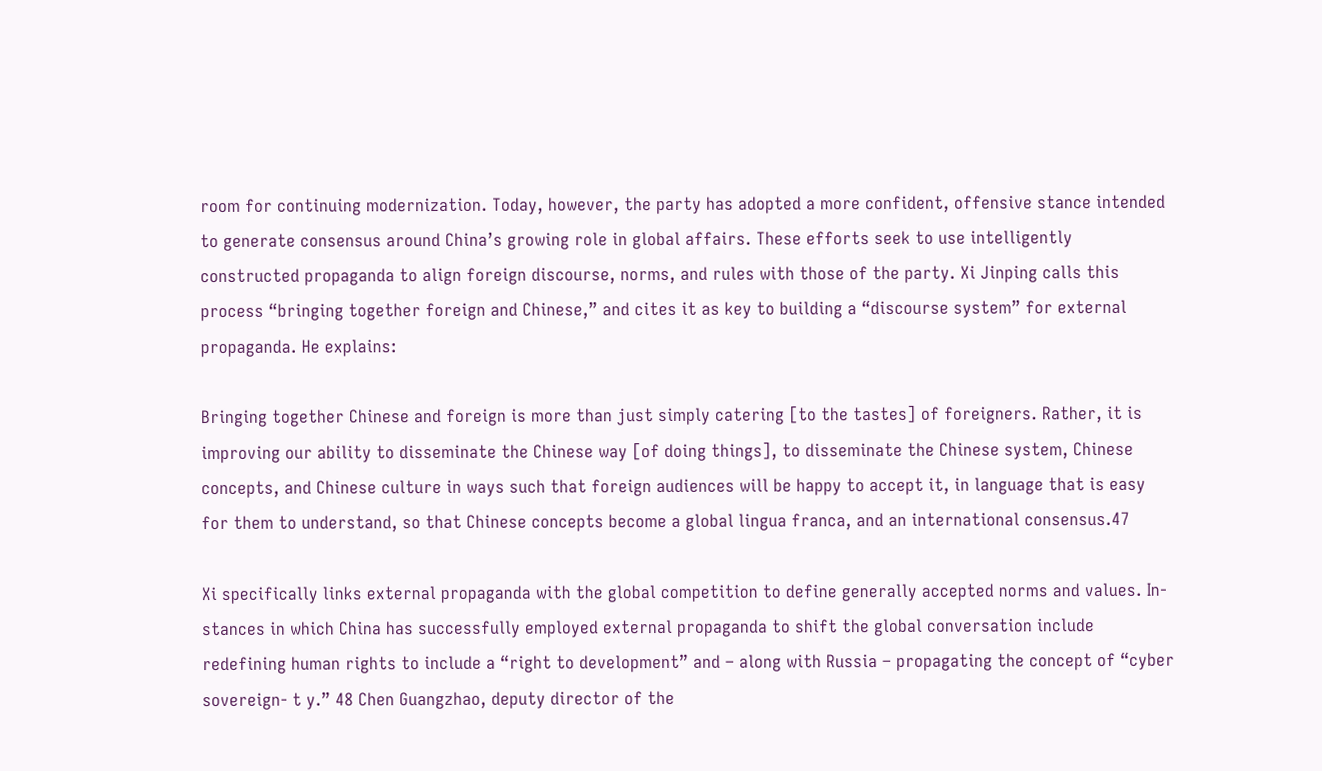room for continuing modernization. Today, however, the party has adopted a more confident, offensive stance intended to generate consensus around China’s growing role in global affairs. These efforts seek to use intelligently constructed propaganda to align foreign discourse, norms, and rules with those of the party. Xi Jinping calls this process “bringing together foreign and Chinese,” and cites it as key to building a “discourse system” for external propaganda. He explains:

Bringing together Chinese and foreign is more than just simply catering [to the tastes] of foreigners. Rather, it is improving our ability to disseminate the Chinese way [of doing things], to disseminate the Chinese system, Chinese concepts, and Chinese culture in ways such that foreign audiences will be happy to accept it, in language that is easy for them to understand, so that Chinese concepts become a global lingua franca, and an international consensus.47

Xi specifically links external propaganda with the global competition to define generally accepted norms and values. In- stances in which China has successfully employed external propaganda to shift the global conversation include redefining human rights to include a “right to development” and – along with Russia – propagating the concept of “cyber sovereign- t y.” 48 Chen Guangzhao, deputy director of the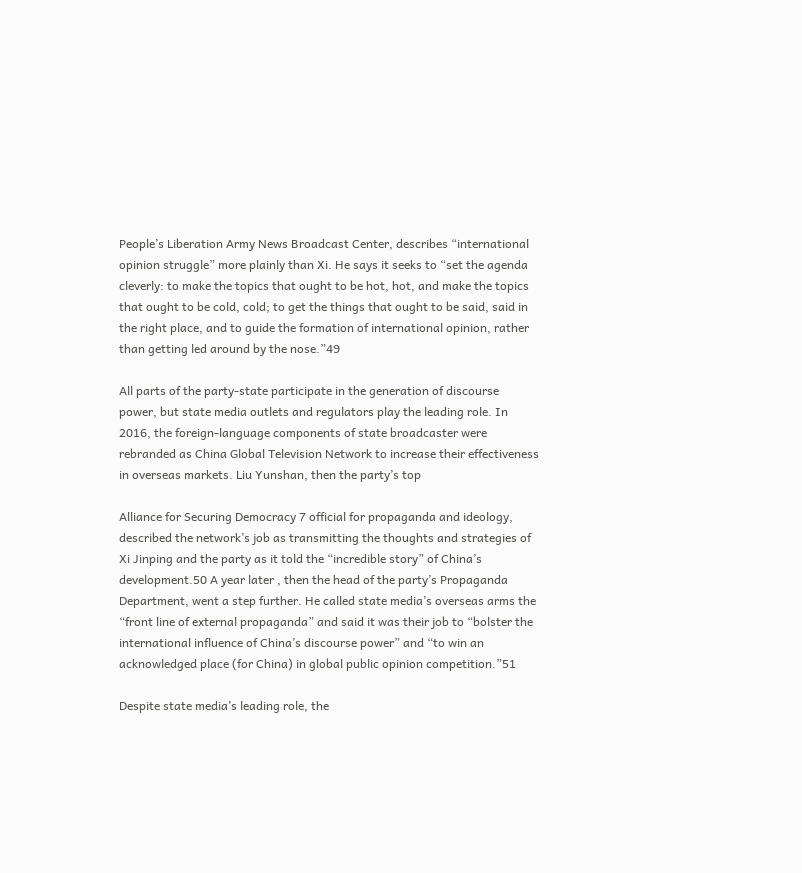People’s Liberation Army News Broadcast Center, describes “international opinion struggle” more plainly than Xi. He says it seeks to “set the agenda cleverly: to make the topics that ought to be hot, hot, and make the topics that ought to be cold, cold; to get the things that ought to be said, said in the right place, and to guide the formation of international opinion, rather than getting led around by the nose.”49

All parts of the party-state participate in the generation of discourse power, but state media outlets and regulators play the leading role. In 2016, the foreign-language components of state broadcaster were rebranded as China Global Television Network to increase their effectiveness in overseas markets. Liu Yunshan, then the party’s top

Alliance for Securing Democracy 7 official for propaganda and ideology, described the network’s job as transmitting the thoughts and strategies of Xi Jinping and the party as it told the “incredible story” of China’s development.50 A year later , then the head of the party’s Propaganda Department, went a step further. He called state media’s overseas arms the “front line of external propaganda” and said it was their job to “bolster the international influence of China’s discourse power” and “to win an acknowledged place (for China) in global public opinion competition.”51

Despite state media’s leading role, the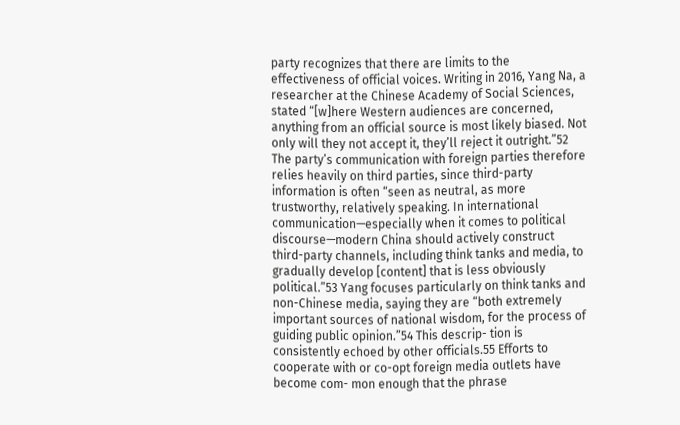party recognizes that there are limits to the effectiveness of official voices. Writing in 2016, Yang Na, a researcher at the Chinese Academy of Social Sciences, stated “[w]here Western audiences are concerned, anything from an official source is most likely biased. Not only will they not accept it, they’ll reject it outright.”52 The party’s communication with foreign parties therefore relies heavily on third parties, since third-party information is often “seen as neutral, as more trustworthy, relatively speaking. In international communication—especially when it comes to political discourse—modern China should actively construct third-party channels, including think tanks and media, to gradually develop [content] that is less obviously political.”53 Yang focuses particularly on think tanks and non-Chinese media, saying they are “both extremely important sources of national wisdom, for the process of guiding public opinion.”54 This descrip- tion is consistently echoed by other officials.55 Efforts to cooperate with or co-opt foreign media outlets have become com- mon enough that the phrase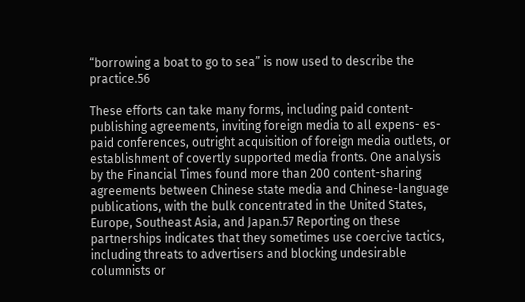“borrowing a boat to go to sea” is now used to describe the practice.56

These efforts can take many forms, including paid content-publishing agreements, inviting foreign media to all expens- es-paid conferences, outright acquisition of foreign media outlets, or establishment of covertly supported media fronts. One analysis by the Financial Times found more than 200 content-sharing agreements between Chinese state media and Chinese-language publications, with the bulk concentrated in the United States, Europe, Southeast Asia, and Japan.57 Reporting on these partnerships indicates that they sometimes use coercive tactics, including threats to advertisers and blocking undesirable columnists or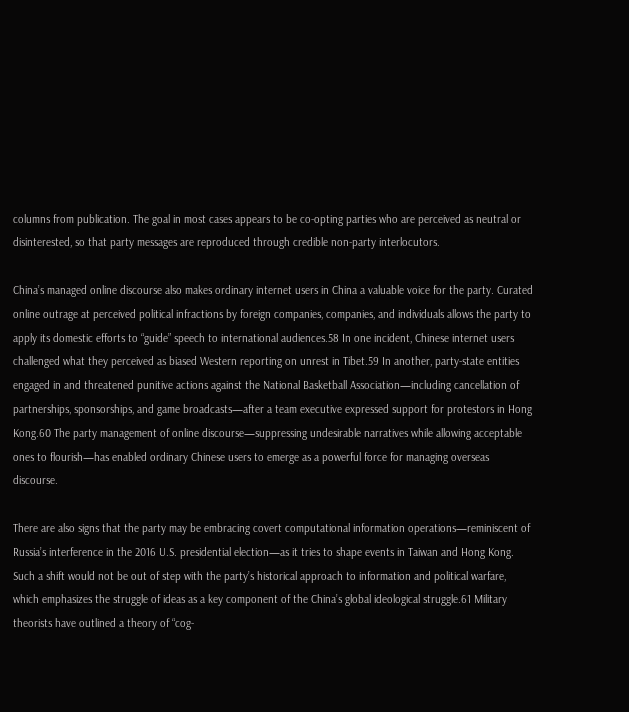columns from publication. The goal in most cases appears to be co-opting parties who are perceived as neutral or disinterested, so that party messages are reproduced through credible non-party interlocutors.

China’s managed online discourse also makes ordinary internet users in China a valuable voice for the party. Curated online outrage at perceived political infractions by foreign companies, companies, and individuals allows the party to apply its domestic efforts to “guide” speech to international audiences.58 In one incident, Chinese internet users challenged what they perceived as biased Western reporting on unrest in Tibet.59 In another, party-state entities engaged in and threatened punitive actions against the National Basketball Association—including cancellation of partnerships, sponsorships, and game broadcasts—after a team executive expressed support for protestors in Hong Kong.60 The party management of online discourse—suppressing undesirable narratives while allowing acceptable ones to flourish—has enabled ordinary Chinese users to emerge as a powerful force for managing overseas discourse.

There are also signs that the party may be embracing covert computational information operations—reminiscent of Russia’s interference in the 2016 U.S. presidential election—as it tries to shape events in Taiwan and Hong Kong. Such a shift would not be out of step with the party’s historical approach to information and political warfare, which emphasizes the struggle of ideas as a key component of the China’s global ideological struggle.61 Military theorists have outlined a theory of “cog-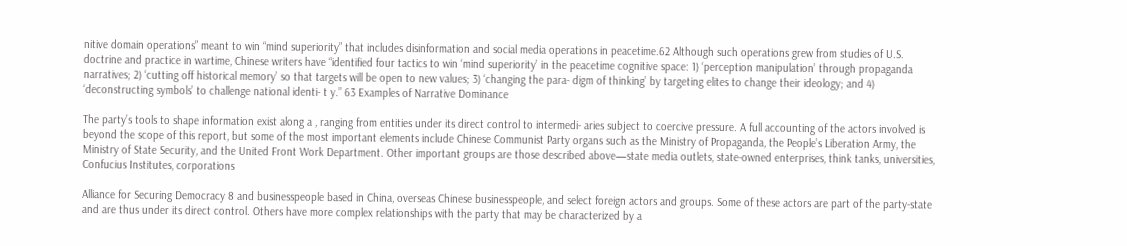nitive domain operations” meant to win “mind superiority” that includes disinformation and social media operations in peacetime.62 Although such operations grew from studies of U.S. doctrine and practice in wartime, Chinese writers have “identified four tactics to win ‘mind superiority’ in the peacetime cognitive space: 1) ‘perception manipulation’ through propaganda narratives; 2) ‘cutting off historical memory’ so that targets will be open to new values; 3) ‘changing the para- digm of thinking’ by targeting elites to change their ideology; and 4) ‘deconstructing symbols’ to challenge national identi- t y.” 63 Examples of Narrative Dominance

The party’s tools to shape information exist along a , ranging from entities under its direct control to intermedi- aries subject to coercive pressure. A full accounting of the actors involved is beyond the scope of this report, but some of the most important elements include Chinese Communist Party organs such as the Ministry of Propaganda, the People’s Liberation Army, the Ministry of State Security, and the United Front Work Department. Other important groups are those described above—state media outlets, state-owned enterprises, think tanks, universities, Confucius Institutes, corporations

Alliance for Securing Democracy 8 and businesspeople based in China, overseas Chinese businesspeople, and select foreign actors and groups. Some of these actors are part of the party-state and are thus under its direct control. Others have more complex relationships with the party that may be characterized by a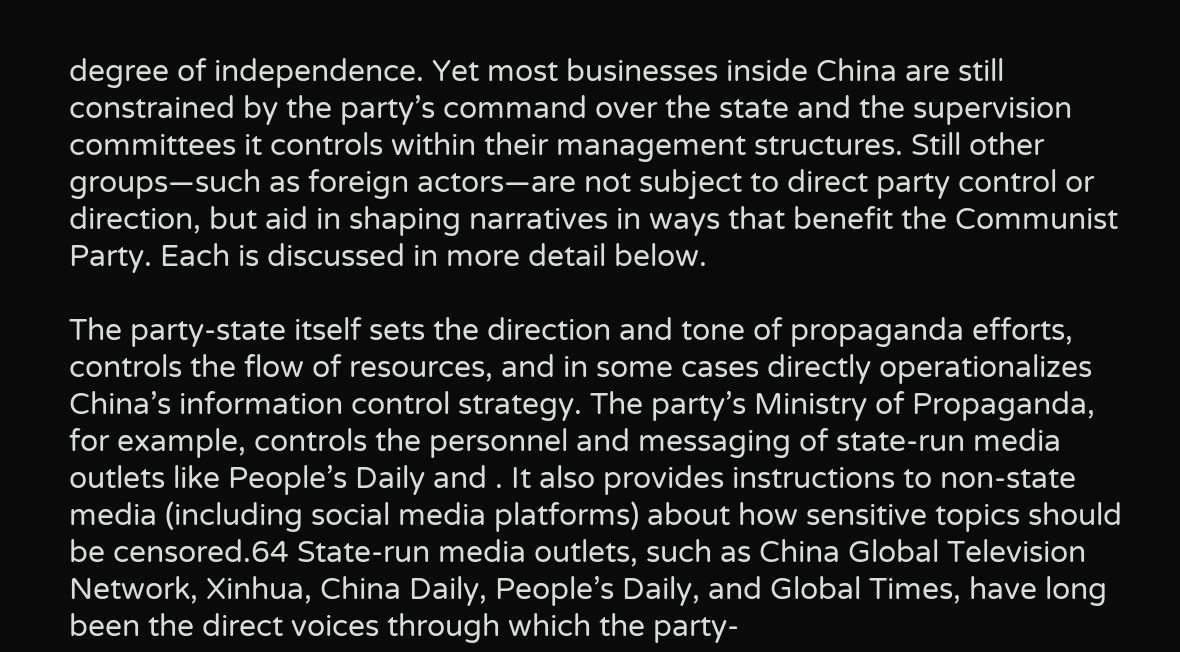degree of independence. Yet most businesses inside China are still constrained by the party’s command over the state and the supervision committees it controls within their management structures. Still other groups—such as foreign actors—are not subject to direct party control or direction, but aid in shaping narratives in ways that benefit the Communist Party. Each is discussed in more detail below.

The party-state itself sets the direction and tone of propaganda efforts, controls the flow of resources, and in some cases directly operationalizes China’s information control strategy. The party’s Ministry of Propaganda, for example, controls the personnel and messaging of state-run media outlets like People’s Daily and . It also provides instructions to non-state media (including social media platforms) about how sensitive topics should be censored.64 State-run media outlets, such as China Global Television Network, Xinhua, China Daily, People’s Daily, and Global Times, have long been the direct voices through which the party-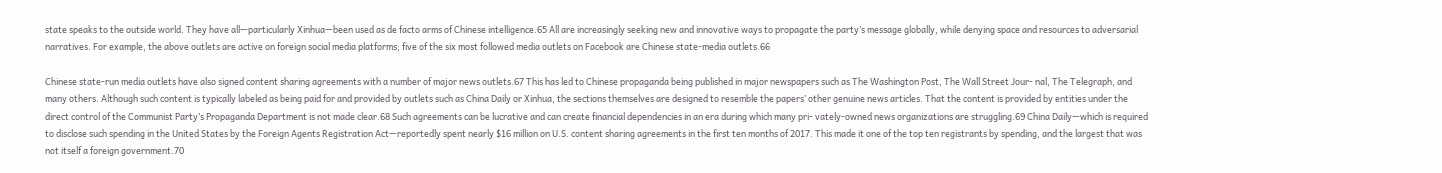state speaks to the outside world. They have all—particularly Xinhua—been used as de facto arms of Chinese intelligence.65 All are increasingly seeking new and innovative ways to propagate the party’s message globally, while denying space and resources to adversarial narratives. For example, the above outlets are active on foreign social media platforms; five of the six most followed media outlets on Facebook are Chinese state-media outlets.66

Chinese state-run media outlets have also signed content sharing agreements with a number of major news outlets.67 This has led to Chinese propaganda being published in major newspapers such as The Washington Post, The Wall Street Jour- nal, The Telegraph, and many others. Although such content is typically labeled as being paid for and provided by outlets such as China Daily or Xinhua, the sections themselves are designed to resemble the papers’ other genuine news articles. That the content is provided by entities under the direct control of the Communist Party’s Propaganda Department is not made clear.68 Such agreements can be lucrative and can create financial dependencies in an era during which many pri- vately-owned news organizations are struggling.69 China Daily—which is required to disclose such spending in the United States by the Foreign Agents Registration Act—reportedly spent nearly $16 million on U.S. content sharing agreements in the first ten months of 2017. This made it one of the top ten registrants by spending, and the largest that was not itself a foreign government.70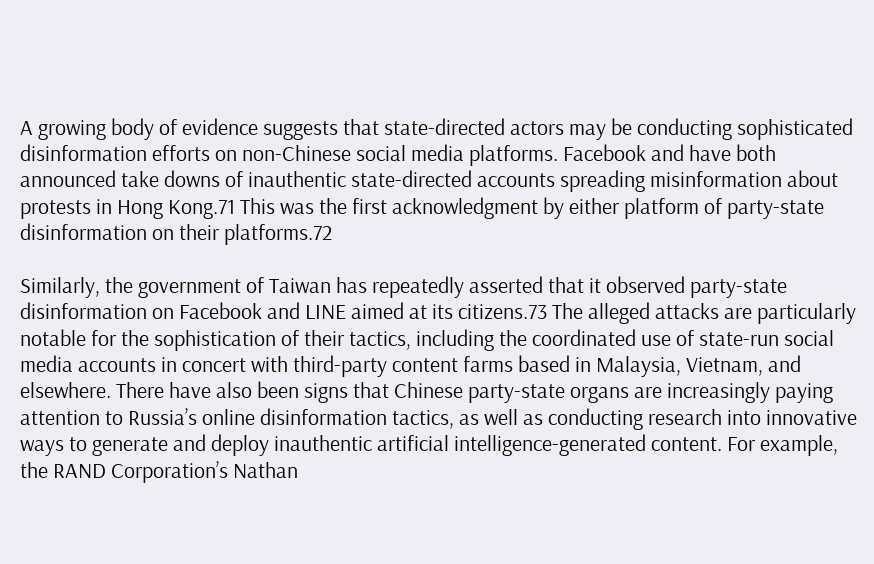A growing body of evidence suggests that state-directed actors may be conducting sophisticated disinformation efforts on non-Chinese social media platforms. Facebook and have both announced take downs of inauthentic state-directed accounts spreading misinformation about protests in Hong Kong.71 This was the first acknowledgment by either platform of party-state disinformation on their platforms.72

Similarly, the government of Taiwan has repeatedly asserted that it observed party-state disinformation on Facebook and LINE aimed at its citizens.73 The alleged attacks are particularly notable for the sophistication of their tactics, including the coordinated use of state-run social media accounts in concert with third-party content farms based in Malaysia, Vietnam, and elsewhere. There have also been signs that Chinese party-state organs are increasingly paying attention to Russia’s online disinformation tactics, as well as conducting research into innovative ways to generate and deploy inauthentic artificial intelligence-generated content. For example, the RAND Corporation’s Nathan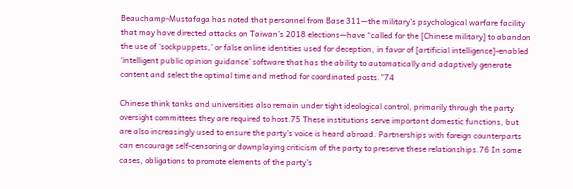Beauchamp-Mustafaga has noted that personnel from Base 311—the military’s psychological warfare facility that may have directed attacks on Taiwan’s 2018 elections—have “called for the [Chinese military] to abandon the use of ‘sockpuppets,’ or false online identities used for deception, in favor of [artificial intelligence]-enabled ‘intelligent public opinion guidance’ software that has the ability to automatically and adaptively generate content and select the optimal time and method for coordinated posts.”74

Chinese think tanks and universities also remain under tight ideological control, primarily through the party oversight committees they are required to host.75 These institutions serve important domestic functions, but are also increasingly used to ensure the party’s voice is heard abroad. Partnerships with foreign counterparts can encourage self-censoring or downplaying criticism of the party to preserve these relationships.76 In some cases, obligations to promote elements of the party’s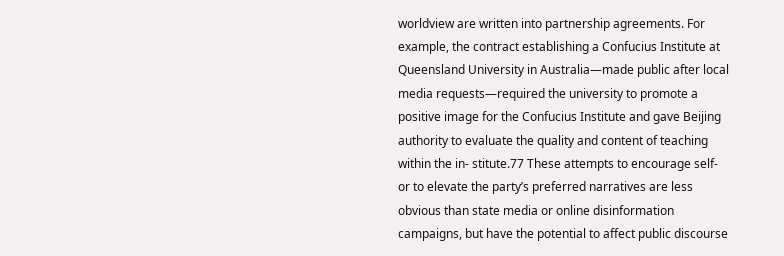worldview are written into partnership agreements. For example, the contract establishing a Confucius Institute at Queensland University in Australia—made public after local media requests—required the university to promote a positive image for the Confucius Institute and gave Beijing authority to evaluate the quality and content of teaching within the in- stitute.77 These attempts to encourage self- or to elevate the party’s preferred narratives are less obvious than state media or online disinformation campaigns, but have the potential to affect public discourse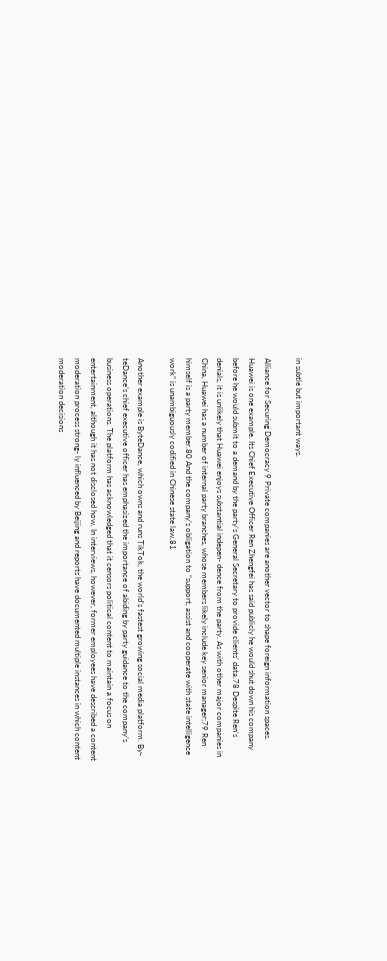in subtle but important ways.

Alliance for Securing Democracy 9 Private companies are another vector to shape foreign information spaces. Huawei is one example. Its Chief Executive Officer Ren Zhengfei has said publicly he would shut down his company before he would submit to a demand by the party’s General Secretary to provide clients’ data.78 Despite Ren’s denials, it is unlikely that Huawei enjoys substantial indepen- dence from the party. As with other major companies in China, Huawei has a number of internal party branches, whose members likely include key senior manager;79 Ren himself is a party member.80 And the company’s obligation to “support, assist and cooperate with state intelligence work” is unambiguously codified in Chinese state law.81

Another example is ByteDance, which owns and runs TikTok, the world’s fastest growing social media platform. By- teDance’s chief executive officer has emphasized the importance of abiding by party guidance to the company’s business operations. The platform has acknowledged that it censors political content to maintain a focus on entertainment, although it has not disclosed how. In interviews, however, former employees have described a content moderation process strong- ly influenced by Beijing and reports have documented multiple instances in which content moderation decisions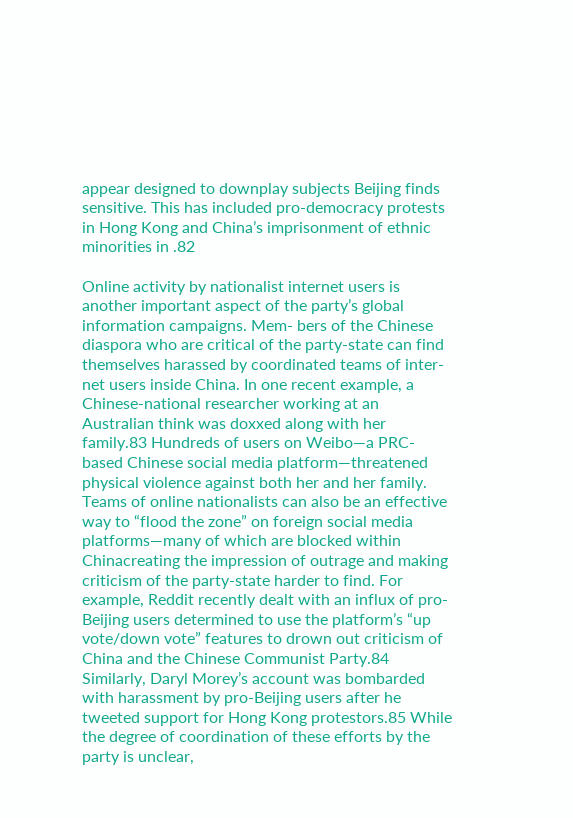appear designed to downplay subjects Beijing finds sensitive. This has included pro-democracy protests in Hong Kong and China’s imprisonment of ethnic minorities in .82

Online activity by nationalist internet users is another important aspect of the party’s global information campaigns. Mem- bers of the Chinese diaspora who are critical of the party-state can find themselves harassed by coordinated teams of inter- net users inside China. In one recent example, a Chinese-national researcher working at an Australian think was doxxed along with her family.83 Hundreds of users on Weibo—a PRC-based Chinese social media platform—threatened physical violence against both her and her family. Teams of online nationalists can also be an effective way to “flood the zone” on foreign social media platforms—many of which are blocked within Chinacreating the impression of outrage and making criticism of the party-state harder to find. For example, Reddit recently dealt with an influx of pro-Beijing users determined to use the platform’s “up vote/down vote” features to drown out criticism of China and the Chinese Communist Party.84 Similarly, Daryl Morey’s account was bombarded with harassment by pro-Beijing users after he tweeted support for Hong Kong protestors.85 While the degree of coordination of these efforts by the party is unclear,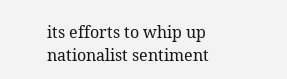its efforts to whip up nationalist sentiment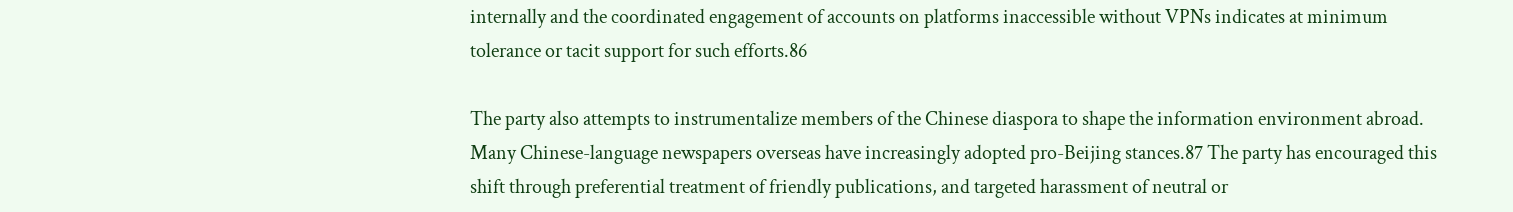internally and the coordinated engagement of accounts on platforms inaccessible without VPNs indicates at minimum tolerance or tacit support for such efforts.86

The party also attempts to instrumentalize members of the Chinese diaspora to shape the information environment abroad. Many Chinese-language newspapers overseas have increasingly adopted pro-Beijing stances.87 The party has encouraged this shift through preferential treatment of friendly publications, and targeted harassment of neutral or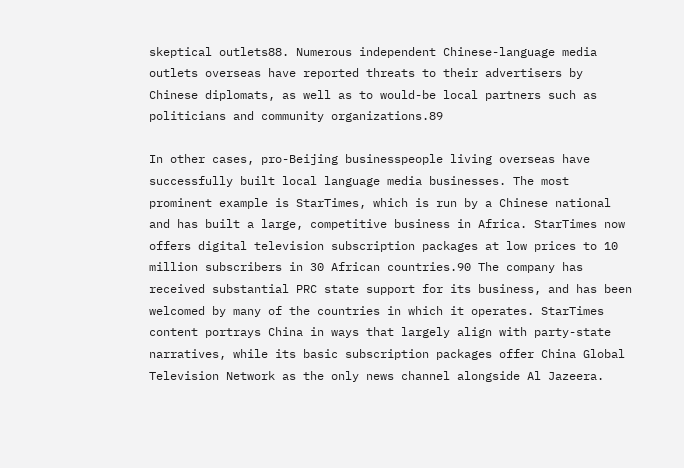skeptical outlets88. Numerous independent Chinese-language media outlets overseas have reported threats to their advertisers by Chinese diplomats, as well as to would-be local partners such as politicians and community organizations.89

In other cases, pro-Beijing businesspeople living overseas have successfully built local language media businesses. The most prominent example is StarTimes, which is run by a Chinese national and has built a large, competitive business in Africa. StarTimes now offers digital television subscription packages at low prices to 10 million subscribers in 30 African countries.90 The company has received substantial PRC state support for its business, and has been welcomed by many of the countries in which it operates. StarTimes content portrays China in ways that largely align with party-state narratives, while its basic subscription packages offer China Global Television Network as the only news channel alongside Al Jazeera.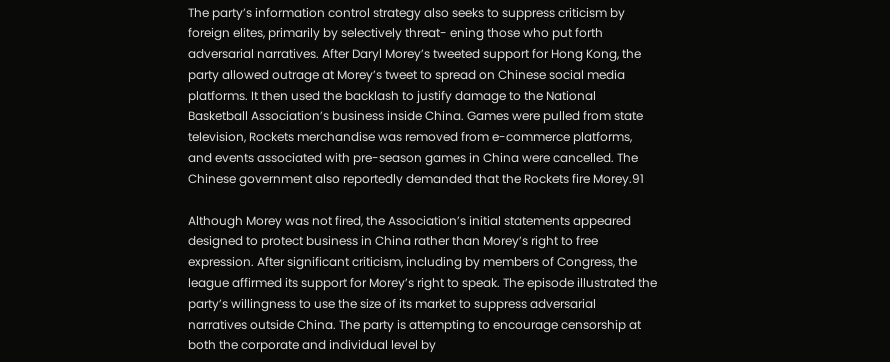The party’s information control strategy also seeks to suppress criticism by foreign elites, primarily by selectively threat- ening those who put forth adversarial narratives. After Daryl Morey’s tweeted support for Hong Kong, the party allowed outrage at Morey’s tweet to spread on Chinese social media platforms. It then used the backlash to justify damage to the National Basketball Association’s business inside China. Games were pulled from state television, Rockets merchandise was removed from e-commerce platforms, and events associated with pre-season games in China were cancelled. The Chinese government also reportedly demanded that the Rockets fire Morey.91

Although Morey was not fired, the Association’s initial statements appeared designed to protect business in China rather than Morey’s right to free expression. After significant criticism, including by members of Congress, the league affirmed its support for Morey’s right to speak. The episode illustrated the party’s willingness to use the size of its market to suppress adversarial narratives outside China. The party is attempting to encourage censorship at both the corporate and individual level by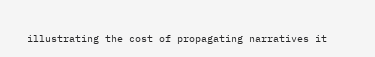illustrating the cost of propagating narratives it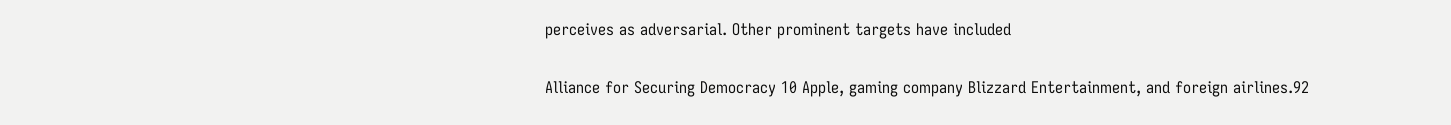perceives as adversarial. Other prominent targets have included

Alliance for Securing Democracy 10 Apple, gaming company Blizzard Entertainment, and foreign airlines.92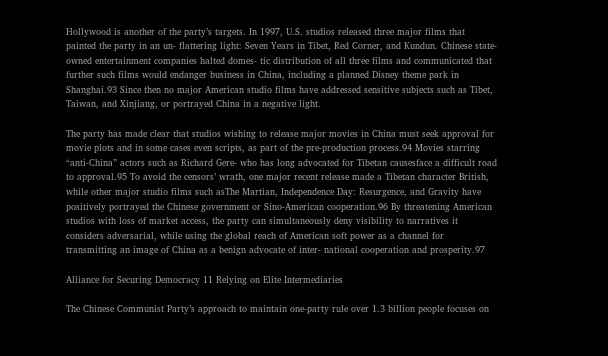Hollywood is another of the party’s targets. In 1997, U.S. studios released three major films that painted the party in an un- flattering light: Seven Years in Tibet, Red Corner, and Kundun. Chinese state-owned entertainment companies halted domes- tic distribution of all three films and communicated that further such films would endanger business in China, including a planned Disney theme park in Shanghai.93 Since then no major American studio films have addressed sensitive subjects such as Tibet, Taiwan, and Xinjiang, or portrayed China in a negative light.

The party has made clear that studios wishing to release major movies in China must seek approval for movie plots and in some cases even scripts, as part of the pre-production process.94 Movies starring “anti-China” actors such as Richard Gere- who has long advocated for Tibetan causesface a difficult road to approval.95 To avoid the censors’ wrath, one major recent release made a Tibetan character British, while other major studio films such asThe Martian, Independence Day: Resurgence, and Gravity have positively portrayed the Chinese government or Sino-American cooperation.96 By threatening American studios with loss of market access, the party can simultaneously deny visibility to narratives it considers adversarial, while using the global reach of American soft power as a channel for transmitting an image of China as a benign advocate of inter- national cooperation and prosperity.97

Alliance for Securing Democracy 11 Relying on Elite Intermediaries

The Chinese Communist Party’s approach to maintain one-party rule over 1.3 billion people focuses on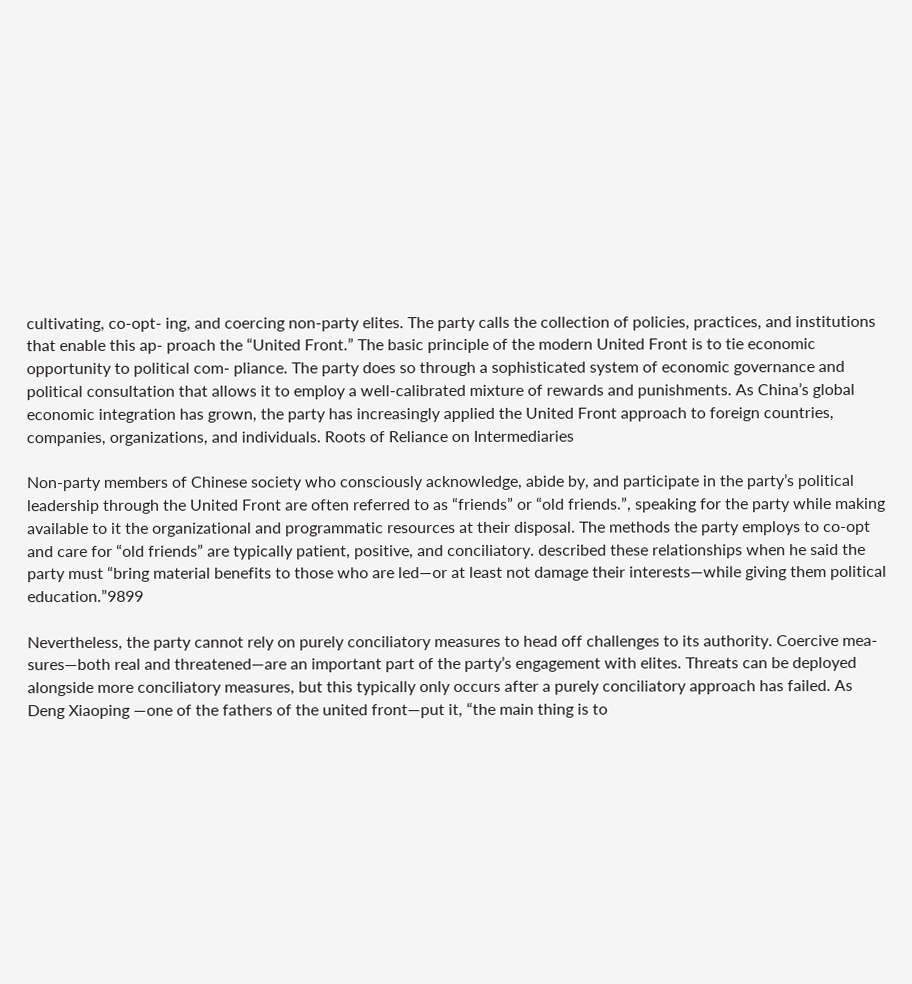cultivating, co-opt- ing, and coercing non-party elites. The party calls the collection of policies, practices, and institutions that enable this ap- proach the “United Front.” The basic principle of the modern United Front is to tie economic opportunity to political com- pliance. The party does so through a sophisticated system of economic governance and political consultation that allows it to employ a well-calibrated mixture of rewards and punishments. As China’s global economic integration has grown, the party has increasingly applied the United Front approach to foreign countries, companies, organizations, and individuals. Roots of Reliance on Intermediaries

Non-party members of Chinese society who consciously acknowledge, abide by, and participate in the party’s political leadership through the United Front are often referred to as “friends” or “old friends.”, speaking for the party while making available to it the organizational and programmatic resources at their disposal. The methods the party employs to co-opt and care for “old friends” are typically patient, positive, and conciliatory. described these relationships when he said the party must “bring material benefits to those who are led—or at least not damage their interests—while giving them political education.”9899

Nevertheless, the party cannot rely on purely conciliatory measures to head off challenges to its authority. Coercive mea- sures—both real and threatened—are an important part of the party’s engagement with elites. Threats can be deployed alongside more conciliatory measures, but this typically only occurs after a purely conciliatory approach has failed. As Deng Xiaoping —one of the fathers of the united front—put it, “the main thing is to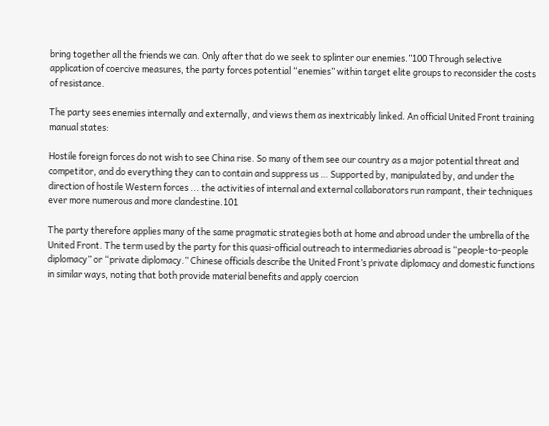bring together all the friends we can. Only after that do we seek to splinter our enemies.”100 Through selective application of coercive measures, the party forces potential “enemies” within target elite groups to reconsider the costs of resistance.

The party sees enemies internally and externally, and views them as inextricably linked. An official United Front training manual states:

Hostile foreign forces do not wish to see China rise. So many of them see our country as a major potential threat and competitor, and do everything they can to contain and suppress us … Supported by, manipulated by, and under the direction of hostile Western forces ... the activities of internal and external collaborators run rampant, their techniques ever more numerous and more clandestine.101

The party therefore applies many of the same pragmatic strategies both at home and abroad under the umbrella of the United Front. The term used by the party for this quasi-official outreach to intermediaries abroad is “people-to-people diplomacy” or “private diplomacy.” Chinese officials describe the United Front’s private diplomacy and domestic functions in similar ways, noting that both provide material benefits and apply coercion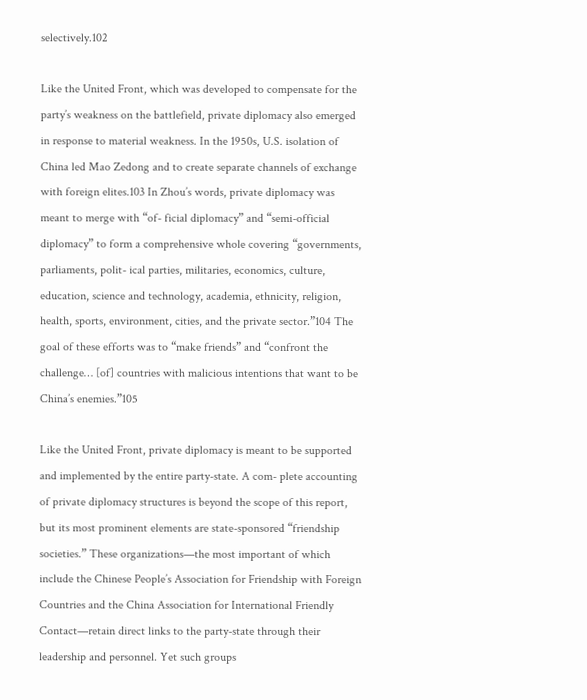selectively.102

Like the United Front, which was developed to compensate for the party’s weakness on the battlefield, private diplomacy also emerged in response to material weakness. In the 1950s, U.S. isolation of China led Mao Zedong and to create separate channels of exchange with foreign elites.103 In Zhou’s words, private diplomacy was meant to merge with “of- ficial diplomacy” and “semi-official diplomacy” to form a comprehensive whole covering “governments, parliaments, polit- ical parties, militaries, economics, culture, education, science and technology, academia, ethnicity, religion, health, sports, environment, cities, and the private sector.”104 The goal of these efforts was to “make friends” and “confront the challenge… [of] countries with malicious intentions that want to be China’s enemies.”105

Like the United Front, private diplomacy is meant to be supported and implemented by the entire party-state. A com- plete accounting of private diplomacy structures is beyond the scope of this report, but its most prominent elements are state-sponsored “friendship societies.” These organizations—the most important of which include the Chinese People’s Association for Friendship with Foreign Countries and the China Association for International Friendly Contact—retain direct links to the party-state through their leadership and personnel. Yet such groups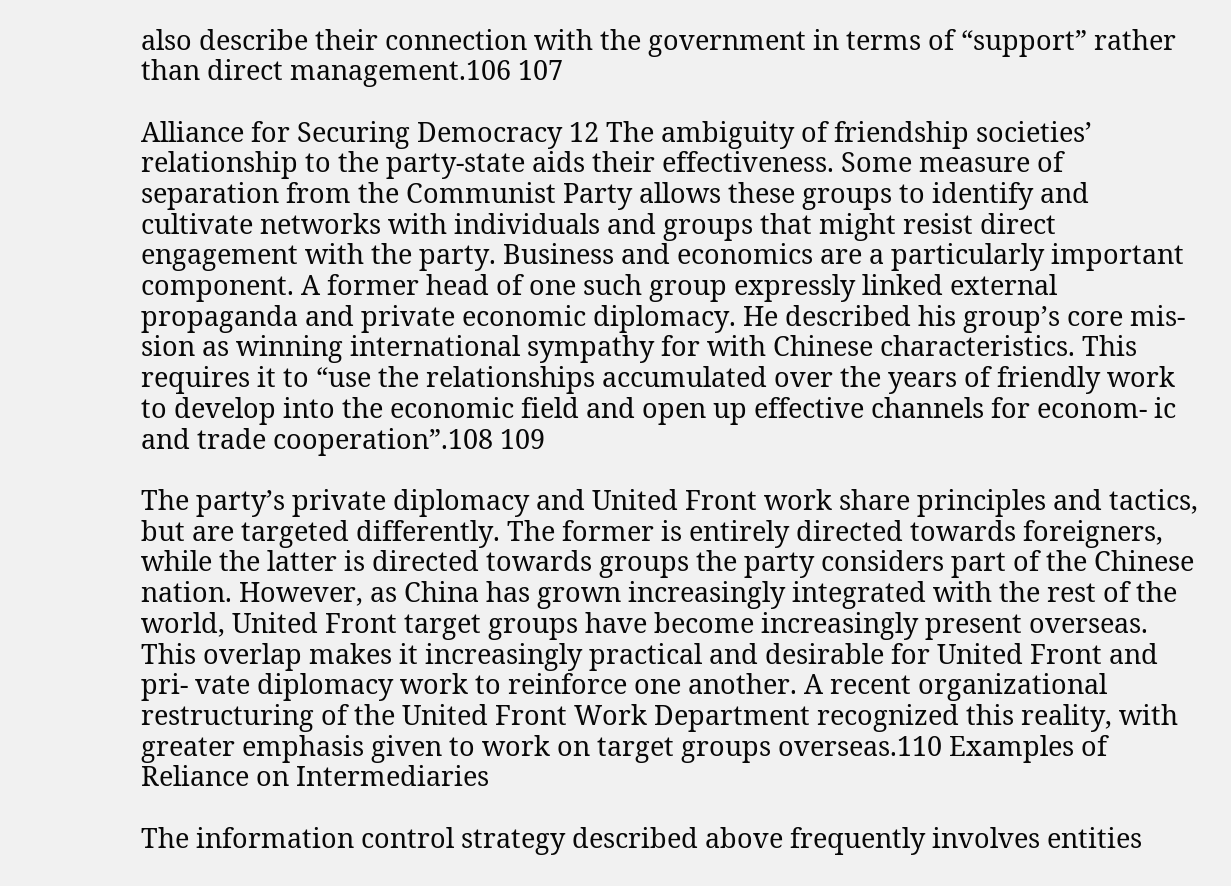also describe their connection with the government in terms of “support” rather than direct management.106 107

Alliance for Securing Democracy 12 The ambiguity of friendship societies’ relationship to the party-state aids their effectiveness. Some measure of separation from the Communist Party allows these groups to identify and cultivate networks with individuals and groups that might resist direct engagement with the party. Business and economics are a particularly important component. A former head of one such group expressly linked external propaganda and private economic diplomacy. He described his group’s core mis- sion as winning international sympathy for with Chinese characteristics. This requires it to “use the relationships accumulated over the years of friendly work to develop into the economic field and open up effective channels for econom- ic and trade cooperation”.108 109

The party’s private diplomacy and United Front work share principles and tactics, but are targeted differently. The former is entirely directed towards foreigners, while the latter is directed towards groups the party considers part of the Chinese nation. However, as China has grown increasingly integrated with the rest of the world, United Front target groups have become increasingly present overseas. This overlap makes it increasingly practical and desirable for United Front and pri- vate diplomacy work to reinforce one another. A recent organizational restructuring of the United Front Work Department recognized this reality, with greater emphasis given to work on target groups overseas.110 Examples of Reliance on Intermediaries

The information control strategy described above frequently involves entities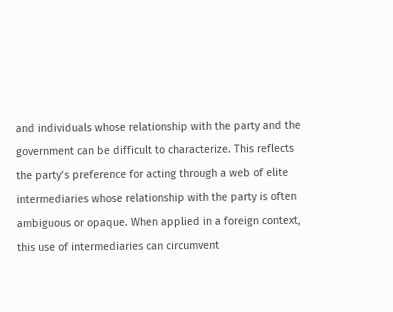and individuals whose relationship with the party and the government can be difficult to characterize. This reflects the party’s preference for acting through a web of elite intermediaries whose relationship with the party is often ambiguous or opaque. When applied in a foreign context, this use of intermediaries can circumvent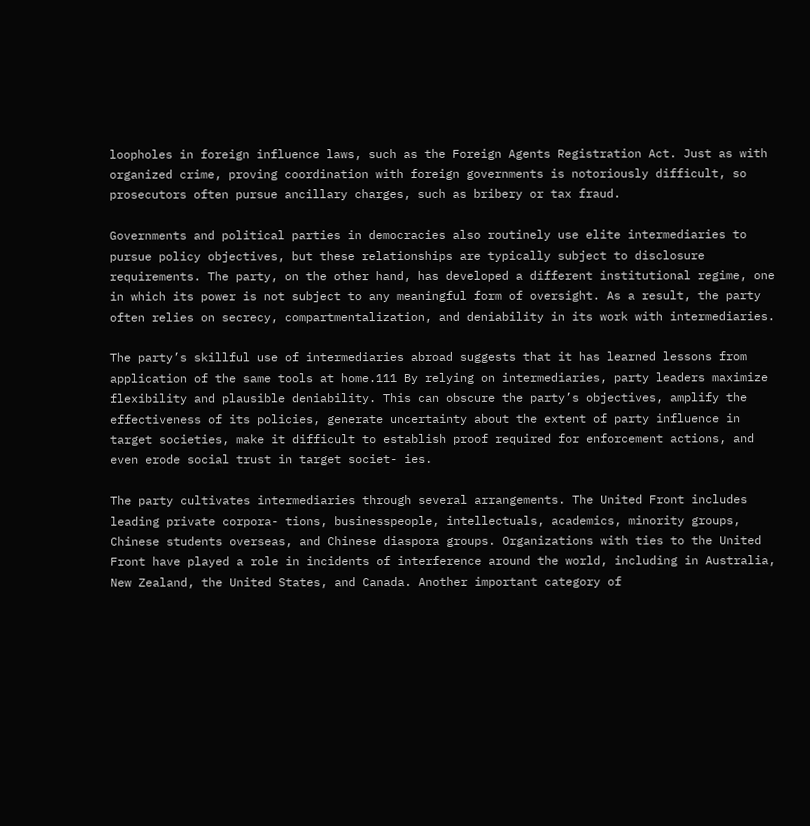loopholes in foreign influence laws, such as the Foreign Agents Registration Act. Just as with organized crime, proving coordination with foreign governments is notoriously difficult, so prosecutors often pursue ancillary charges, such as bribery or tax fraud.

Governments and political parties in democracies also routinely use elite intermediaries to pursue policy objectives, but these relationships are typically subject to disclosure requirements. The party, on the other hand, has developed a different institutional regime, one in which its power is not subject to any meaningful form of oversight. As a result, the party often relies on secrecy, compartmentalization, and deniability in its work with intermediaries.

The party’s skillful use of intermediaries abroad suggests that it has learned lessons from application of the same tools at home.111 By relying on intermediaries, party leaders maximize flexibility and plausible deniability. This can obscure the party’s objectives, amplify the effectiveness of its policies, generate uncertainty about the extent of party influence in target societies, make it difficult to establish proof required for enforcement actions, and even erode social trust in target societ- ies.

The party cultivates intermediaries through several arrangements. The United Front includes leading private corpora- tions, businesspeople, intellectuals, academics, minority groups, Chinese students overseas, and Chinese diaspora groups. Organizations with ties to the United Front have played a role in incidents of interference around the world, including in Australia, New Zealand, the United States, and Canada. Another important category of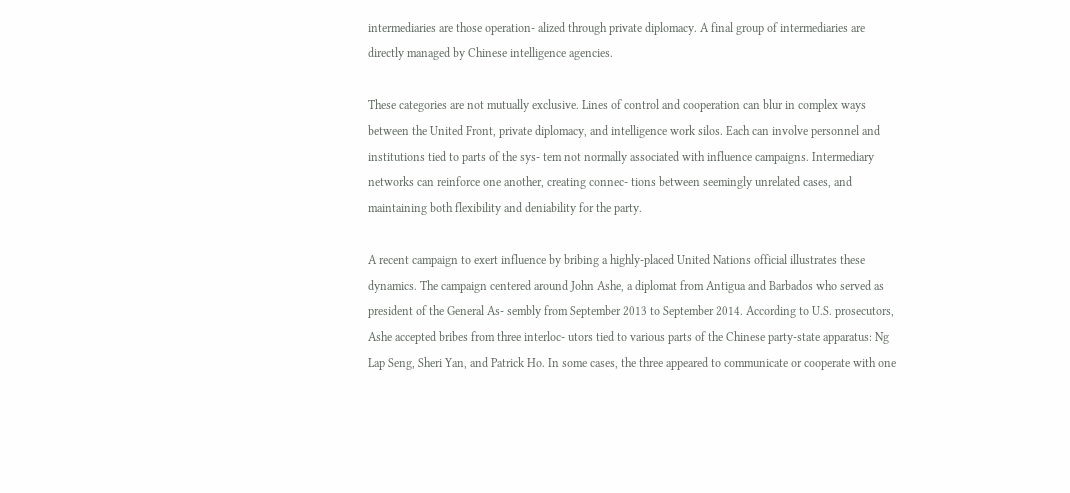intermediaries are those operation- alized through private diplomacy. A final group of intermediaries are directly managed by Chinese intelligence agencies.

These categories are not mutually exclusive. Lines of control and cooperation can blur in complex ways between the United Front, private diplomacy, and intelligence work silos. Each can involve personnel and institutions tied to parts of the sys- tem not normally associated with influence campaigns. Intermediary networks can reinforce one another, creating connec- tions between seemingly unrelated cases, and maintaining both flexibility and deniability for the party.

A recent campaign to exert influence by bribing a highly-placed United Nations official illustrates these dynamics. The campaign centered around John Ashe, a diplomat from Antigua and Barbados who served as president of the General As- sembly from September 2013 to September 2014. According to U.S. prosecutors, Ashe accepted bribes from three interloc- utors tied to various parts of the Chinese party-state apparatus: Ng Lap Seng, Sheri Yan, and Patrick Ho. In some cases, the three appeared to communicate or cooperate with one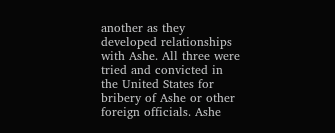another as they developed relationships with Ashe. All three were tried and convicted in the United States for bribery of Ashe or other foreign officials. Ashe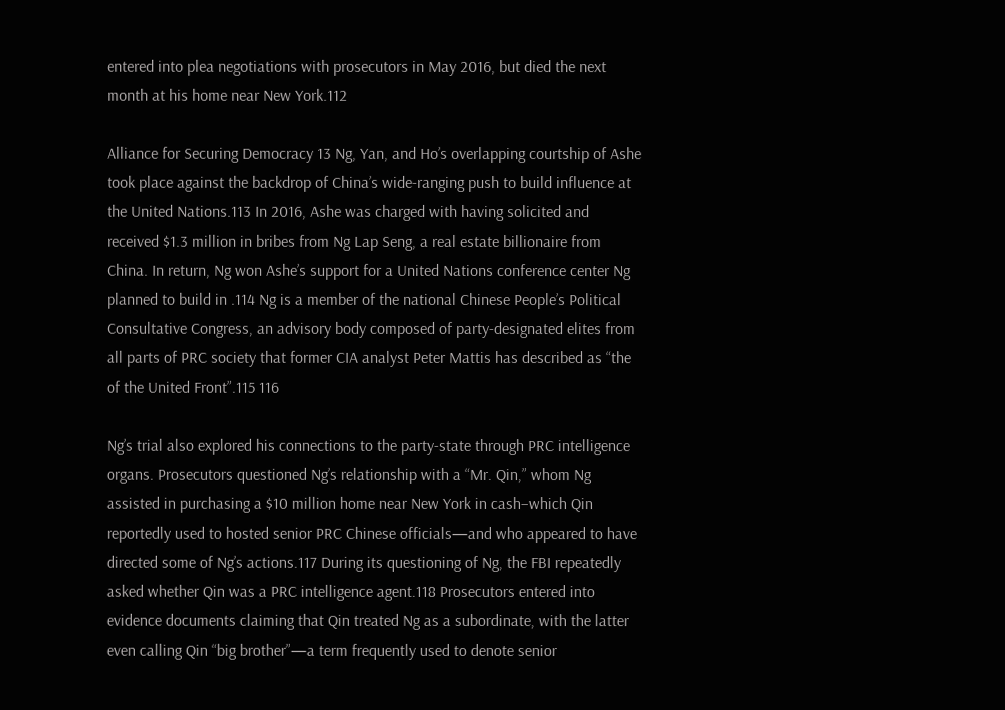entered into plea negotiations with prosecutors in May 2016, but died the next month at his home near New York.112

Alliance for Securing Democracy 13 Ng, Yan, and Ho’s overlapping courtship of Ashe took place against the backdrop of China’s wide-ranging push to build influence at the United Nations.113 In 2016, Ashe was charged with having solicited and received $1.3 million in bribes from Ng Lap Seng, a real estate billionaire from China. In return, Ng won Ashe’s support for a United Nations conference center Ng planned to build in .114 Ng is a member of the national Chinese People’s Political Consultative Congress, an advisory body composed of party-designated elites from all parts of PRC society that former CIA analyst Peter Mattis has described as “the of the United Front”.115 116

Ng’s trial also explored his connections to the party-state through PRC intelligence organs. Prosecutors questioned Ng’s relationship with a “Mr. Qin,” whom Ng assisted in purchasing a $10 million home near New York in cash–which Qin reportedly used to hosted senior PRC Chinese officials—and who appeared to have directed some of Ng’s actions.117 During its questioning of Ng, the FBI repeatedly asked whether Qin was a PRC intelligence agent.118 Prosecutors entered into evidence documents claiming that Qin treated Ng as a subordinate, with the latter even calling Qin “big brother”—a term frequently used to denote senior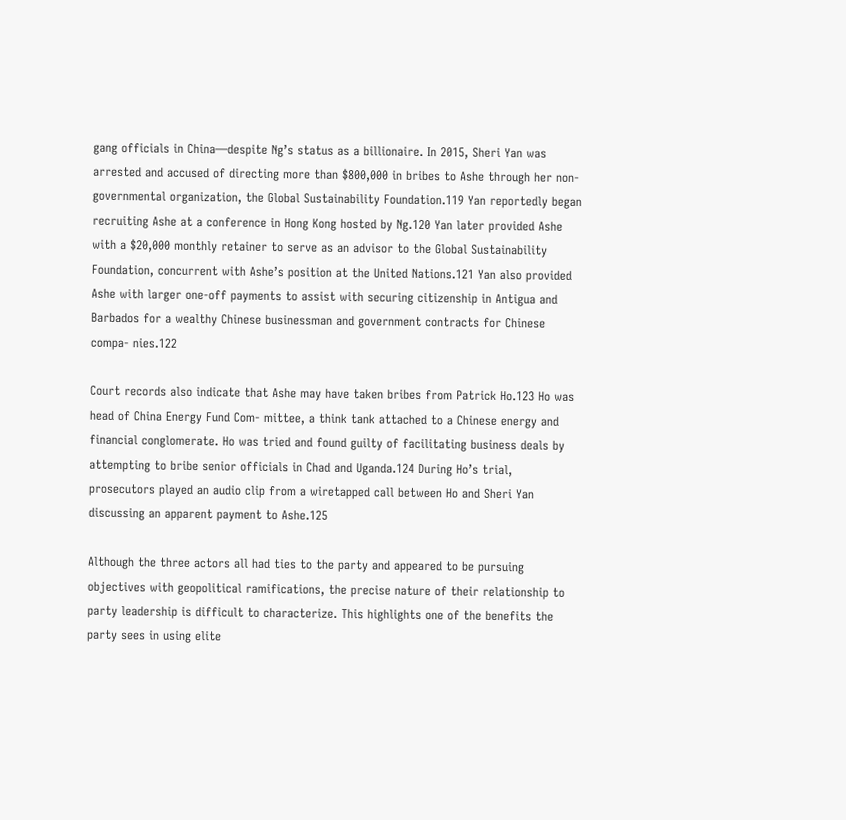gang officials in China—despite Ng’s status as a billionaire. In 2015, Sheri Yan was arrested and accused of directing more than $800,000 in bribes to Ashe through her non-governmental organization, the Global Sustainability Foundation.119 Yan reportedly began recruiting Ashe at a conference in Hong Kong hosted by Ng.120 Yan later provided Ashe with a $20,000 monthly retainer to serve as an advisor to the Global Sustainability Foundation, concurrent with Ashe’s position at the United Nations.121 Yan also provided Ashe with larger one-off payments to assist with securing citizenship in Antigua and Barbados for a wealthy Chinese businessman and government contracts for Chinese compa- nies.122

Court records also indicate that Ashe may have taken bribes from Patrick Ho.123 Ho was head of China Energy Fund Com- mittee, a think tank attached to a Chinese energy and financial conglomerate. Ho was tried and found guilty of facilitating business deals by attempting to bribe senior officials in Chad and Uganda.124 During Ho’s trial, prosecutors played an audio clip from a wiretapped call between Ho and Sheri Yan discussing an apparent payment to Ashe.125

Although the three actors all had ties to the party and appeared to be pursuing objectives with geopolitical ramifications, the precise nature of their relationship to party leadership is difficult to characterize. This highlights one of the benefits the party sees in using elite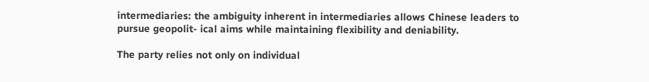intermediaries: the ambiguity inherent in intermediaries allows Chinese leaders to pursue geopolit- ical aims while maintaining flexibility and deniability.

The party relies not only on individual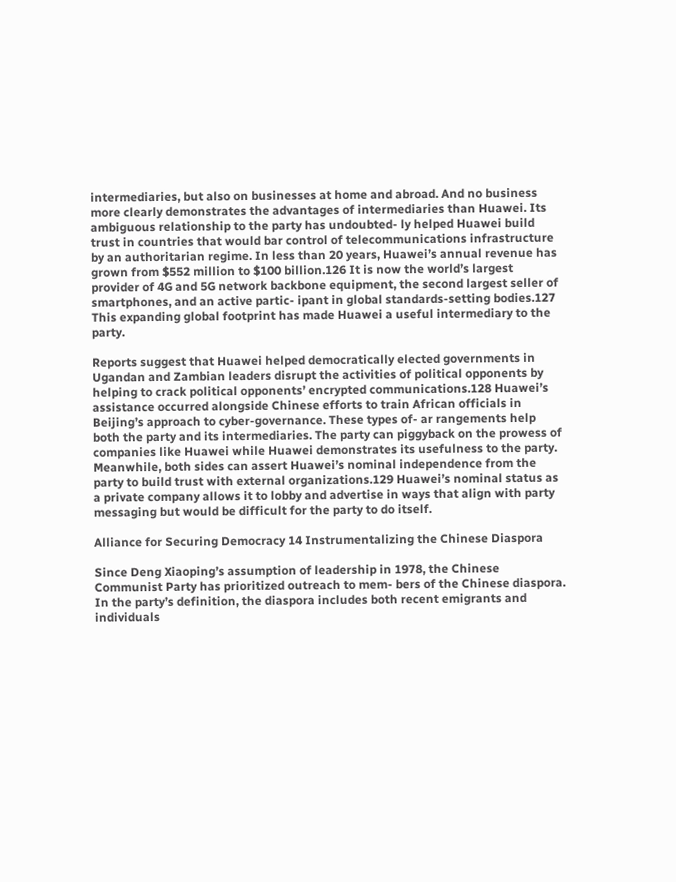intermediaries, but also on businesses at home and abroad. And no business more clearly demonstrates the advantages of intermediaries than Huawei. Its ambiguous relationship to the party has undoubted- ly helped Huawei build trust in countries that would bar control of telecommunications infrastructure by an authoritarian regime. In less than 20 years, Huawei’s annual revenue has grown from $552 million to $100 billion.126 It is now the world’s largest provider of 4G and 5G network backbone equipment, the second largest seller of smartphones, and an active partic- ipant in global standards-setting bodies.127 This expanding global footprint has made Huawei a useful intermediary to the party.

Reports suggest that Huawei helped democratically elected governments in Ugandan and Zambian leaders disrupt the activities of political opponents by helping to crack political opponents’ encrypted communications.128 Huawei’s assistance occurred alongside Chinese efforts to train African officials in Beijing’s approach to cyber-governance. These types of- ar rangements help both the party and its intermediaries. The party can piggyback on the prowess of companies like Huawei while Huawei demonstrates its usefulness to the party. Meanwhile, both sides can assert Huawei’s nominal independence from the party to build trust with external organizations.129 Huawei’s nominal status as a private company allows it to lobby and advertise in ways that align with party messaging but would be difficult for the party to do itself.

Alliance for Securing Democracy 14 Instrumentalizing the Chinese Diaspora

Since Deng Xiaoping’s assumption of leadership in 1978, the Chinese Communist Party has prioritized outreach to mem- bers of the Chinese diaspora. In the party’s definition, the diaspora includes both recent emigrants and individuals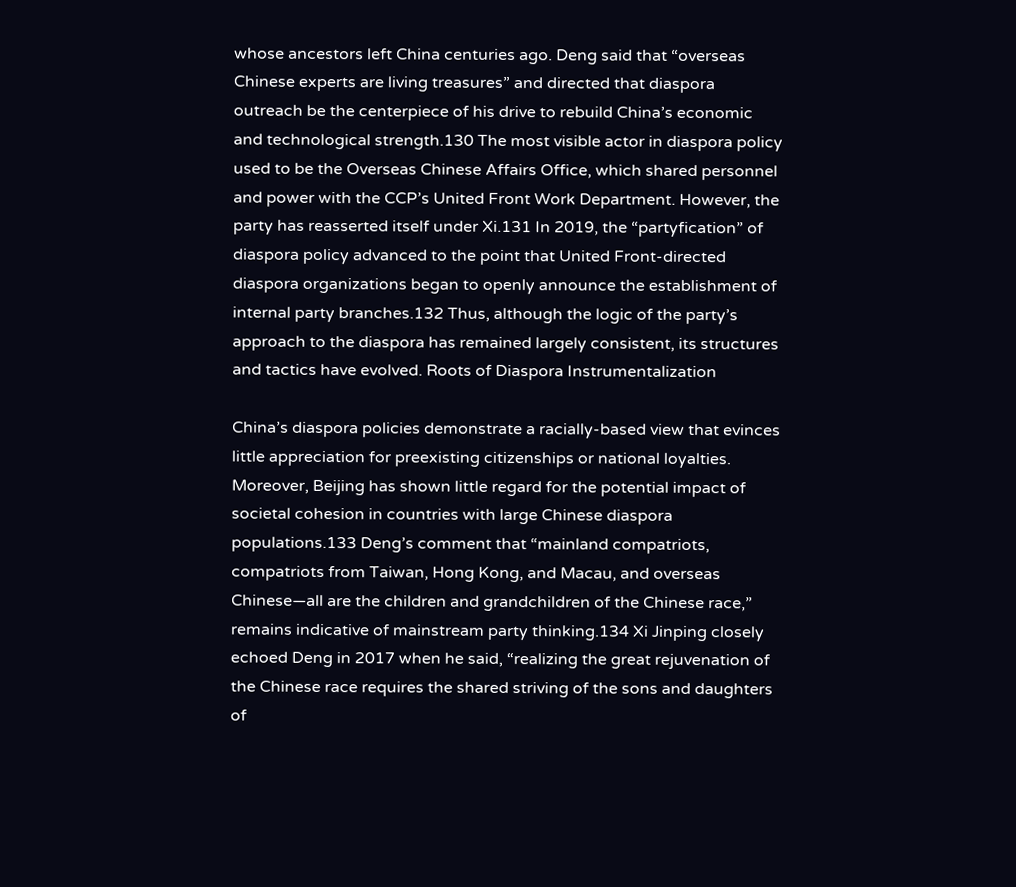whose ancestors left China centuries ago. Deng said that “overseas Chinese experts are living treasures” and directed that diaspora outreach be the centerpiece of his drive to rebuild China’s economic and technological strength.130 The most visible actor in diaspora policy used to be the Overseas Chinese Affairs Office, which shared personnel and power with the CCP’s United Front Work Department. However, the party has reasserted itself under Xi.131 In 2019, the “partyfication” of diaspora policy advanced to the point that United Front-directed diaspora organizations began to openly announce the establishment of internal party branches.132 Thus, although the logic of the party’s approach to the diaspora has remained largely consistent, its structures and tactics have evolved. Roots of Diaspora Instrumentalization

China’s diaspora policies demonstrate a racially-based view that evinces little appreciation for preexisting citizenships or national loyalties. Moreover, Beijing has shown little regard for the potential impact of societal cohesion in countries with large Chinese diaspora populations.133 Deng’s comment that “mainland compatriots, compatriots from Taiwan, Hong Kong, and Macau, and overseas Chinese—all are the children and grandchildren of the Chinese race,” remains indicative of mainstream party thinking.134 Xi Jinping closely echoed Deng in 2017 when he said, “realizing the great rejuvenation of the Chinese race requires the shared striving of the sons and daughters of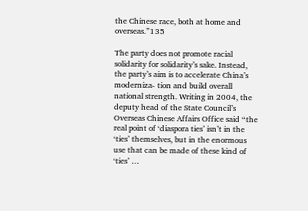the Chinese race, both at home and overseas.”135

The party does not promote racial solidarity for solidarity’s sake. Instead, the party’s aim is to accelerate China’s moderniza- tion and build overall national strength. Writing in 2004, the deputy head of the State Council’s Overseas Chinese Affairs Office said “the real point of ‘diaspora ties’ isn’t in the ‘ties’ themselves, but in the enormous use that can be made of these kind of ‘ties’ …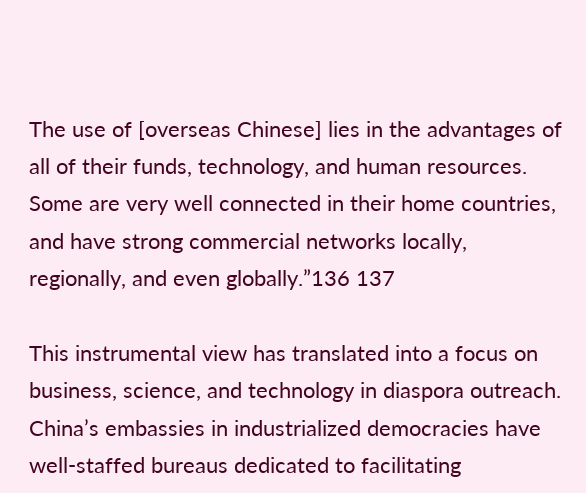The use of [overseas Chinese] lies in the advantages of all of their funds, technology, and human resources. Some are very well connected in their home countries, and have strong commercial networks locally, regionally, and even globally.”136 137

This instrumental view has translated into a focus on business, science, and technology in diaspora outreach. China’s embassies in industrialized democracies have well-staffed bureaus dedicated to facilitating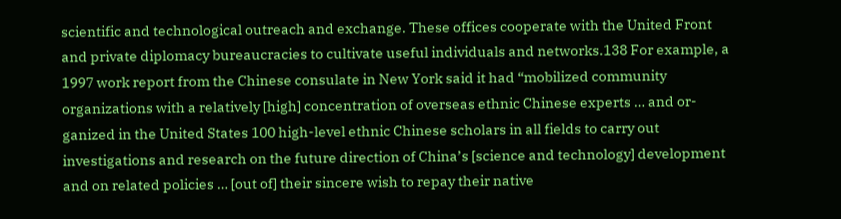scientific and technological outreach and exchange. These offices cooperate with the United Front and private diplomacy bureaucracies to cultivate useful individuals and networks.138 For example, a 1997 work report from the Chinese consulate in New York said it had “mobilized community organizations with a relatively [high] concentration of overseas ethnic Chinese experts … and or- ganized in the United States 100 high-level ethnic Chinese scholars in all fields to carry out investigations and research on the future direction of China’s [science and technology] development and on related policies … [out of] their sincere wish to repay their native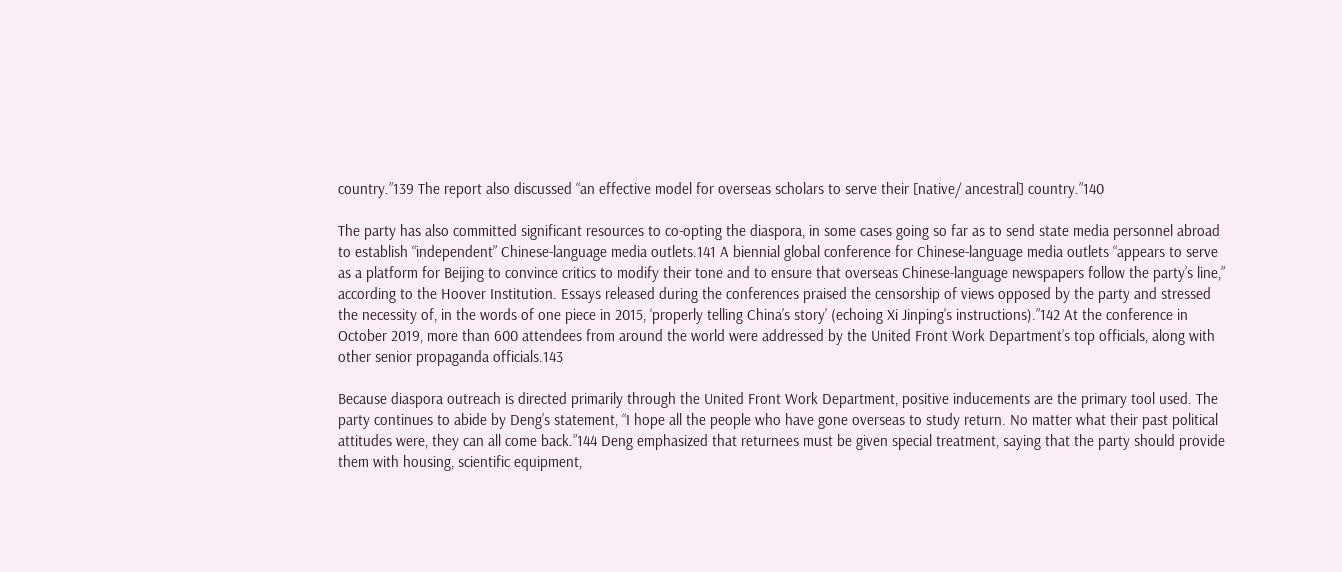country.”139 The report also discussed “an effective model for overseas scholars to serve their [native/ ancestral] country.”140

The party has also committed significant resources to co-opting the diaspora, in some cases going so far as to send state media personnel abroad to establish “independent” Chinese-language media outlets.141 A biennial global conference for Chinese-language media outlets “appears to serve as a platform for Beijing to convince critics to modify their tone and to ensure that overseas Chinese-language newspapers follow the party’s line,” according to the Hoover Institution. Essays released during the conferences praised the censorship of views opposed by the party and stressed the necessity of, in the words of one piece in 2015, ‘properly telling China’s story’ (echoing Xi Jinping’s instructions).”142 At the conference in October 2019, more than 600 attendees from around the world were addressed by the United Front Work Department’s top officials, along with other senior propaganda officials.143

Because diaspora outreach is directed primarily through the United Front Work Department, positive inducements are the primary tool used. The party continues to abide by Deng’s statement, “I hope all the people who have gone overseas to study return. No matter what their past political attitudes were, they can all come back.”144 Deng emphasized that returnees must be given special treatment, saying that the party should provide them with housing, scientific equipment,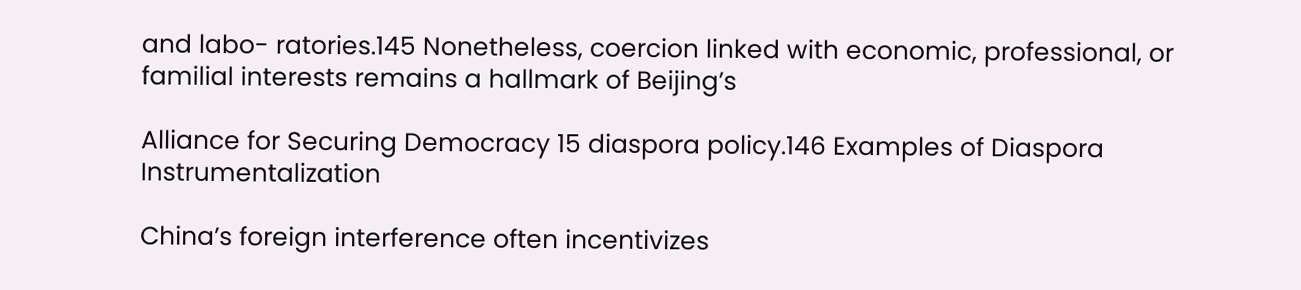and labo- ratories.145 Nonetheless, coercion linked with economic, professional, or familial interests remains a hallmark of Beijing’s

Alliance for Securing Democracy 15 diaspora policy.146 Examples of Diaspora Instrumentalization

China’s foreign interference often incentivizes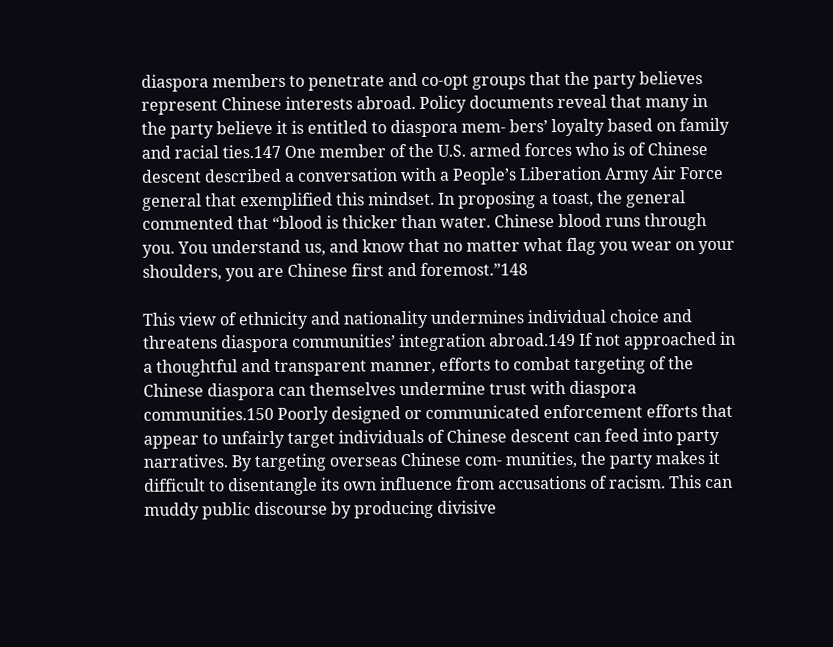diaspora members to penetrate and co-opt groups that the party believes represent Chinese interests abroad. Policy documents reveal that many in the party believe it is entitled to diaspora mem- bers’ loyalty based on family and racial ties.147 One member of the U.S. armed forces who is of Chinese descent described a conversation with a People’s Liberation Army Air Force general that exemplified this mindset. In proposing a toast, the general commented that “blood is thicker than water. Chinese blood runs through you. You understand us, and know that no matter what flag you wear on your shoulders, you are Chinese first and foremost.”148

This view of ethnicity and nationality undermines individual choice and threatens diaspora communities’ integration abroad.149 If not approached in a thoughtful and transparent manner, efforts to combat targeting of the Chinese diaspora can themselves undermine trust with diaspora communities.150 Poorly designed or communicated enforcement efforts that appear to unfairly target individuals of Chinese descent can feed into party narratives. By targeting overseas Chinese com- munities, the party makes it difficult to disentangle its own influence from accusations of racism. This can muddy public discourse by producing divisive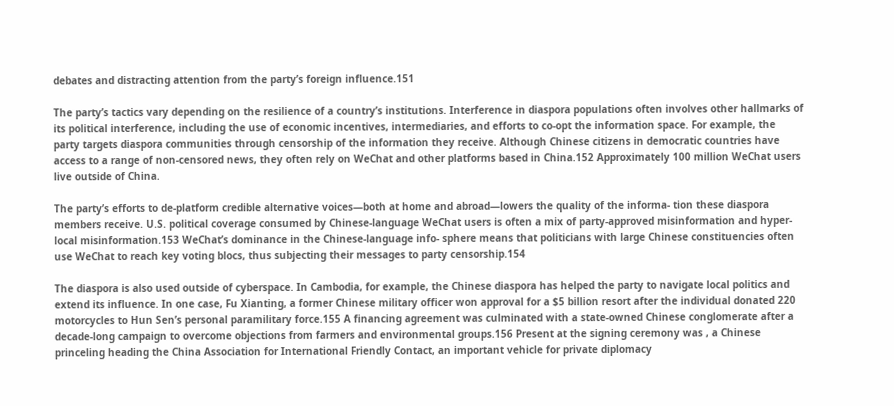debates and distracting attention from the party’s foreign influence.151

The party’s tactics vary depending on the resilience of a country’s institutions. Interference in diaspora populations often involves other hallmarks of its political interference, including the use of economic incentives, intermediaries, and efforts to co-opt the information space. For example, the party targets diaspora communities through censorship of the information they receive. Although Chinese citizens in democratic countries have access to a range of non-censored news, they often rely on WeChat and other platforms based in China.152 Approximately 100 million WeChat users live outside of China.

The party’s efforts to de-platform credible alternative voices—both at home and abroad—lowers the quality of the informa- tion these diaspora members receive. U.S. political coverage consumed by Chinese-language WeChat users is often a mix of party-approved misinformation and hyper-local misinformation.153 WeChat’s dominance in the Chinese-language info- sphere means that politicians with large Chinese constituencies often use WeChat to reach key voting blocs, thus subjecting their messages to party censorship.154

The diaspora is also used outside of cyberspace. In Cambodia, for example, the Chinese diaspora has helped the party to navigate local politics and extend its influence. In one case, Fu Xianting, a former Chinese military officer won approval for a $5 billion resort after the individual donated 220 motorcycles to Hun Sen’s personal paramilitary force.155 A financing agreement was culminated with a state-owned Chinese conglomerate after a decade-long campaign to overcome objections from farmers and environmental groups.156 Present at the signing ceremony was , a Chinese princeling heading the China Association for International Friendly Contact, an important vehicle for private diplomacy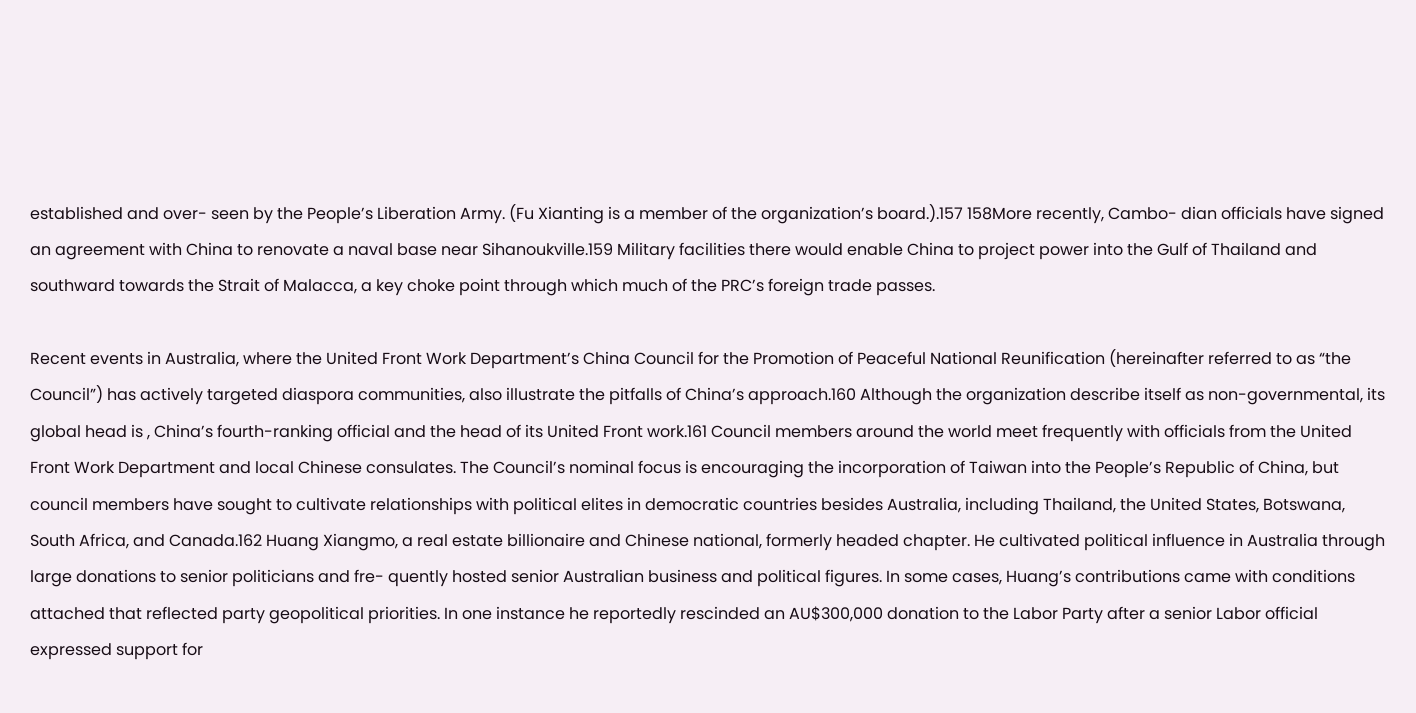established and over- seen by the People’s Liberation Army. (Fu Xianting is a member of the organization’s board.).157 158More recently, Cambo- dian officials have signed an agreement with China to renovate a naval base near Sihanoukville.159 Military facilities there would enable China to project power into the Gulf of Thailand and southward towards the Strait of Malacca, a key choke point through which much of the PRC’s foreign trade passes.

Recent events in Australia, where the United Front Work Department’s China Council for the Promotion of Peaceful National Reunification (hereinafter referred to as “the Council”) has actively targeted diaspora communities, also illustrate the pitfalls of China’s approach.160 Although the organization describe itself as non-governmental, its global head is , China’s fourth-ranking official and the head of its United Front work.161 Council members around the world meet frequently with officials from the United Front Work Department and local Chinese consulates. The Council’s nominal focus is encouraging the incorporation of Taiwan into the People’s Republic of China, but council members have sought to cultivate relationships with political elites in democratic countries besides Australia, including Thailand, the United States, Botswana, South Africa, and Canada.162 Huang Xiangmo, a real estate billionaire and Chinese national, formerly headed chapter. He cultivated political influence in Australia through large donations to senior politicians and fre- quently hosted senior Australian business and political figures. In some cases, Huang’s contributions came with conditions attached that reflected party geopolitical priorities. In one instance he reportedly rescinded an AU$300,000 donation to the Labor Party after a senior Labor official expressed support for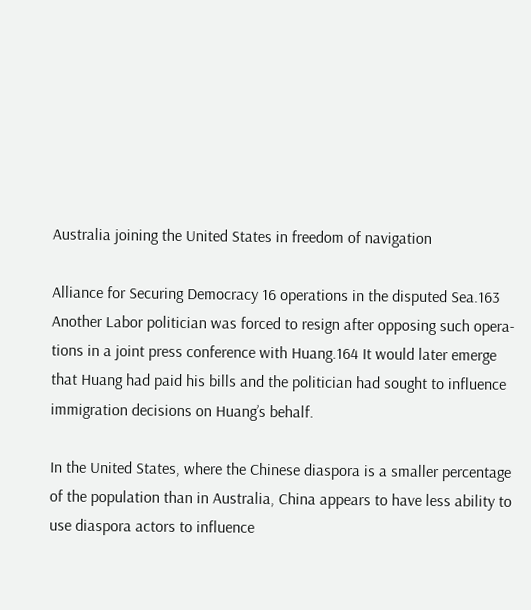Australia joining the United States in freedom of navigation

Alliance for Securing Democracy 16 operations in the disputed Sea.163 Another Labor politician was forced to resign after opposing such opera- tions in a joint press conference with Huang.164 It would later emerge that Huang had paid his bills and the politician had sought to influence immigration decisions on Huang’s behalf.

In the United States, where the Chinese diaspora is a smaller percentage of the population than in Australia, China appears to have less ability to use diaspora actors to influence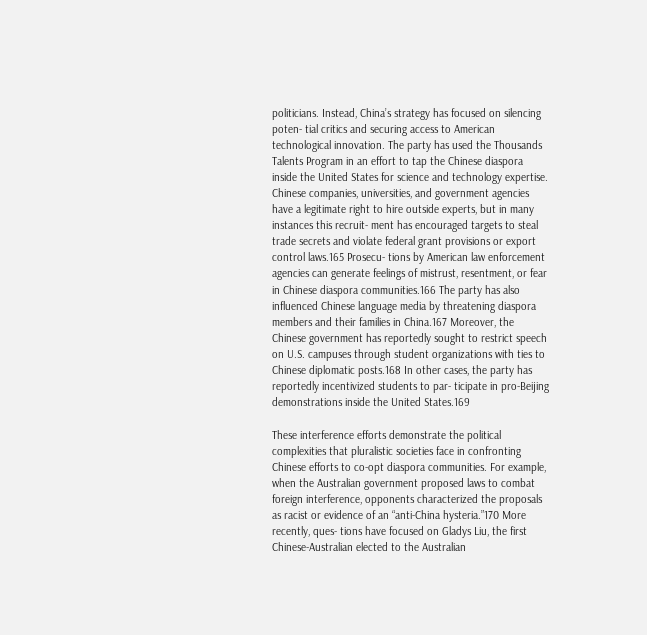politicians. Instead, China’s strategy has focused on silencing poten- tial critics and securing access to American technological innovation. The party has used the Thousands Talents Program in an effort to tap the Chinese diaspora inside the United States for science and technology expertise. Chinese companies, universities, and government agencies have a legitimate right to hire outside experts, but in many instances this recruit- ment has encouraged targets to steal trade secrets and violate federal grant provisions or export control laws.165 Prosecu- tions by American law enforcement agencies can generate feelings of mistrust, resentment, or fear in Chinese diaspora communities.166 The party has also influenced Chinese language media by threatening diaspora members and their families in China.167 Moreover, the Chinese government has reportedly sought to restrict speech on U.S. campuses through student organizations with ties to Chinese diplomatic posts.168 In other cases, the party has reportedly incentivized students to par- ticipate in pro-Beijing demonstrations inside the United States.169

These interference efforts demonstrate the political complexities that pluralistic societies face in confronting Chinese efforts to co-opt diaspora communities. For example, when the Australian government proposed laws to combat foreign interference, opponents characterized the proposals as racist or evidence of an “anti-China hysteria.”170 More recently, ques- tions have focused on Gladys Liu, the first Chinese-Australian elected to the Australian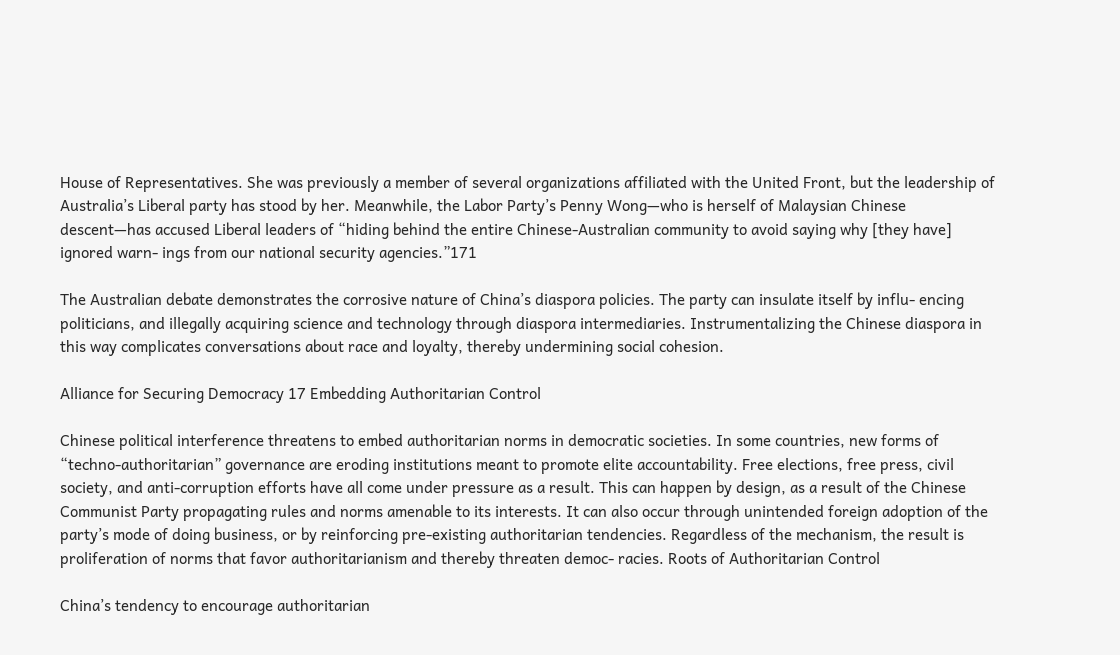House of Representatives. She was previously a member of several organizations affiliated with the United Front, but the leadership of Australia’s Liberal party has stood by her. Meanwhile, the Labor Party’s Penny Wong—who is herself of Malaysian Chinese descent—has accused Liberal leaders of “hiding behind the entire Chinese-Australian community to avoid saying why [they have] ignored warn- ings from our national security agencies.”171

The Australian debate demonstrates the corrosive nature of China’s diaspora policies. The party can insulate itself by influ- encing politicians, and illegally acquiring science and technology through diaspora intermediaries. Instrumentalizing the Chinese diaspora in this way complicates conversations about race and loyalty, thereby undermining social cohesion.

Alliance for Securing Democracy 17 Embedding Authoritarian Control

Chinese political interference threatens to embed authoritarian norms in democratic societies. In some countries, new forms of “techno-authoritarian” governance are eroding institutions meant to promote elite accountability. Free elections, free press, civil society, and anti-corruption efforts have all come under pressure as a result. This can happen by design, as a result of the Chinese Communist Party propagating rules and norms amenable to its interests. It can also occur through unintended foreign adoption of the party’s mode of doing business, or by reinforcing pre-existing authoritarian tendencies. Regardless of the mechanism, the result is proliferation of norms that favor authoritarianism and thereby threaten democ- racies. Roots of Authoritarian Control

China’s tendency to encourage authoritarian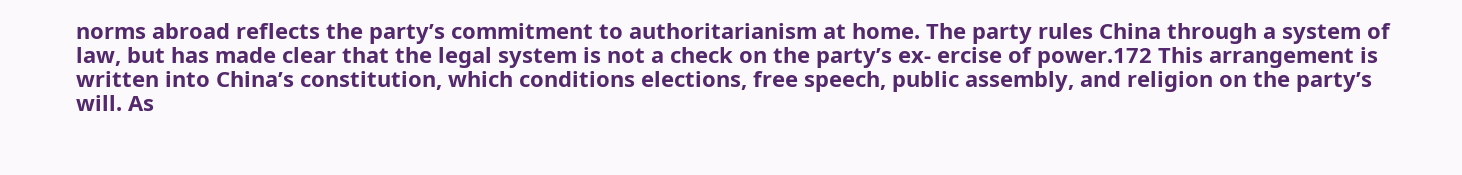norms abroad reflects the party’s commitment to authoritarianism at home. The party rules China through a system of law, but has made clear that the legal system is not a check on the party’s ex- ercise of power.172 This arrangement is written into China’s constitution, which conditions elections, free speech, public assembly, and religion on the party’s will. As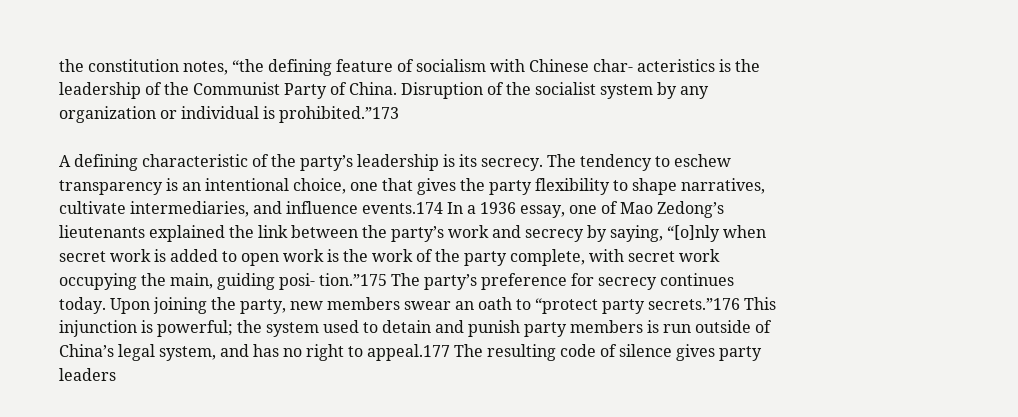the constitution notes, “the defining feature of socialism with Chinese char- acteristics is the leadership of the Communist Party of China. Disruption of the socialist system by any organization or individual is prohibited.”173

A defining characteristic of the party’s leadership is its secrecy. The tendency to eschew transparency is an intentional choice, one that gives the party flexibility to shape narratives, cultivate intermediaries, and influence events.174 In a 1936 essay, one of Mao Zedong’s lieutenants explained the link between the party’s work and secrecy by saying, “[o]nly when secret work is added to open work is the work of the party complete, with secret work occupying the main, guiding posi- tion.”175 The party’s preference for secrecy continues today. Upon joining the party, new members swear an oath to “protect party secrets.”176 This injunction is powerful; the system used to detain and punish party members is run outside of China’s legal system, and has no right to appeal.177 The resulting code of silence gives party leaders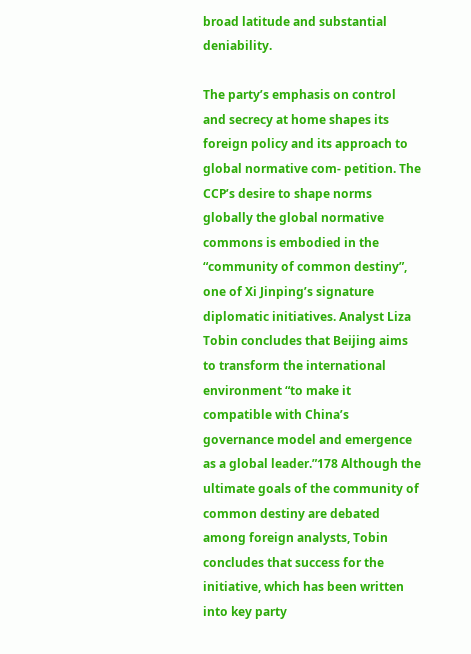broad latitude and substantial deniability.

The party’s emphasis on control and secrecy at home shapes its foreign policy and its approach to global normative com- petition. The CCP’s desire to shape norms globally the global normative commons is embodied in the “community of common destiny”, one of Xi Jinping’s signature diplomatic initiatives. Analyst Liza Tobin concludes that Beijing aims to transform the international environment “to make it compatible with China’s governance model and emergence as a global leader.”178 Although the ultimate goals of the community of common destiny are debated among foreign analysts, Tobin concludes that success for the initiative, which has been written into key party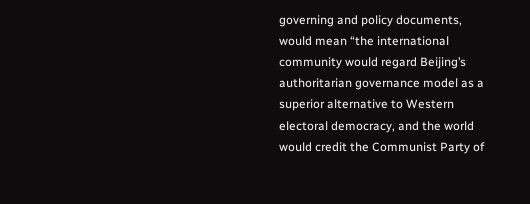governing and policy documents, would mean “the international community would regard Beijing’s authoritarian governance model as a superior alternative to Western electoral democracy, and the world would credit the Communist Party of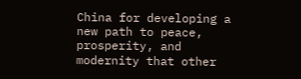China for developing a new path to peace, prosperity, and modernity that other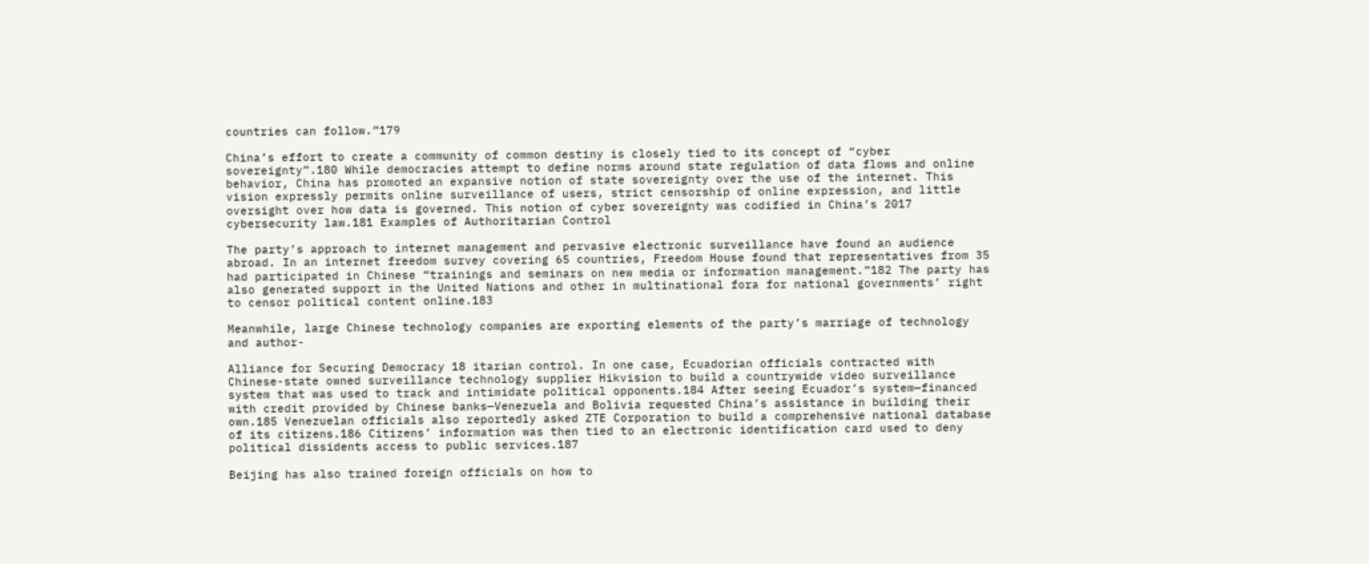countries can follow.”179

China’s effort to create a community of common destiny is closely tied to its concept of “cyber sovereignty”.180 While democracies attempt to define norms around state regulation of data flows and online behavior, China has promoted an expansive notion of state sovereignty over the use of the internet. This vision expressly permits online surveillance of users, strict censorship of online expression, and little oversight over how data is governed. This notion of cyber sovereignty was codified in China’s 2017 cybersecurity law.181 Examples of Authoritarian Control

The party’s approach to internet management and pervasive electronic surveillance have found an audience abroad. In an internet freedom survey covering 65 countries, Freedom House found that representatives from 35 had participated in Chinese “trainings and seminars on new media or information management.”182 The party has also generated support in the United Nations and other in multinational fora for national governments’ right to censor political content online.183

Meanwhile, large Chinese technology companies are exporting elements of the party’s marriage of technology and author-

Alliance for Securing Democracy 18 itarian control. In one case, Ecuadorian officials contracted with Chinese-state owned surveillance technology supplier Hikvision to build a countrywide video surveillance system that was used to track and intimidate political opponents.184 After seeing Ecuador’s system—financed with credit provided by Chinese banks—Venezuela and Bolivia requested China’s assistance in building their own.185 Venezuelan officials also reportedly asked ZTE Corporation to build a comprehensive national database of its citizens.186 Citizens’ information was then tied to an electronic identification card used to deny political dissidents access to public services.187

Beijing has also trained foreign officials on how to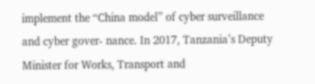implement the “China model” of cyber surveillance and cyber gover- nance. In 2017, Tanzania’s Deputy Minister for Works, Transport and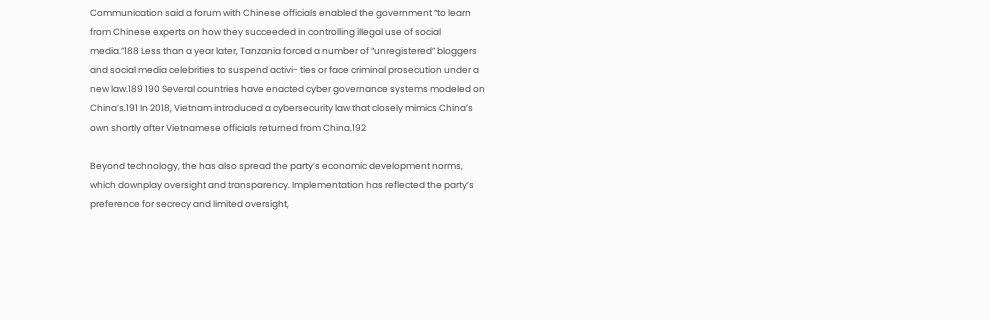Communication said a forum with Chinese officials enabled the government “to learn from Chinese experts on how they succeeded in controlling illegal use of social media.”188 Less than a year later, Tanzania forced a number of “unregistered” bloggers and social media celebrities to suspend activi- ties or face criminal prosecution under a new law.189 190 Several countries have enacted cyber governance systems modeled on China’s.191 In 2018, Vietnam introduced a cybersecurity law that closely mimics China’s own shortly after Vietnamese officials returned from China.192

Beyond technology, the has also spread the party’s economic development norms, which downplay oversight and transparency. Implementation has reflected the party’s preference for secrecy and limited oversight,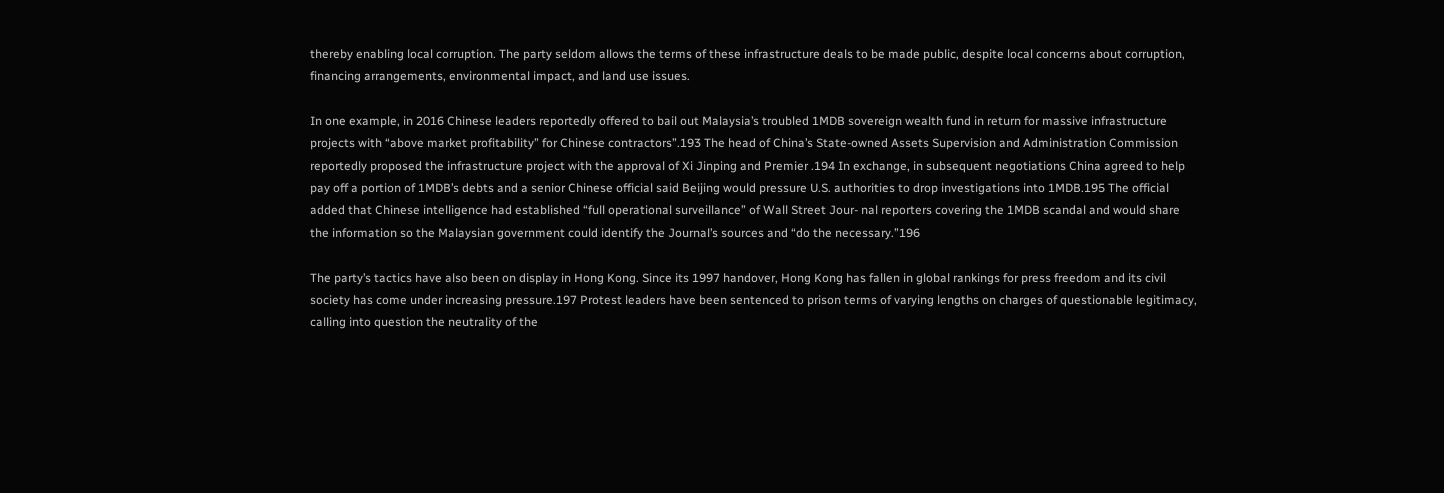thereby enabling local corruption. The party seldom allows the terms of these infrastructure deals to be made public, despite local concerns about corruption, financing arrangements, environmental impact, and land use issues.

In one example, in 2016 Chinese leaders reportedly offered to bail out Malaysia’s troubled 1MDB sovereign wealth fund in return for massive infrastructure projects with “above market profitability” for Chinese contractors”.193 The head of China’s State-owned Assets Supervision and Administration Commission reportedly proposed the infrastructure project with the approval of Xi Jinping and Premier .194 In exchange, in subsequent negotiations China agreed to help pay off a portion of 1MDB’s debts and a senior Chinese official said Beijing would pressure U.S. authorities to drop investigations into 1MDB.195 The official added that Chinese intelligence had established “full operational surveillance” of Wall Street Jour- nal reporters covering the 1MDB scandal and would share the information so the Malaysian government could identify the Journal’s sources and “do the necessary.”196

The party’s tactics have also been on display in Hong Kong. Since its 1997 handover, Hong Kong has fallen in global rankings for press freedom and its civil society has come under increasing pressure.197 Protest leaders have been sentenced to prison terms of varying lengths on charges of questionable legitimacy, calling into question the neutrality of the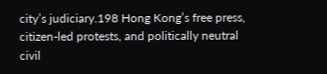city’s judiciary.198 Hong Kong’s free press, citizen-led protests, and politically neutral civil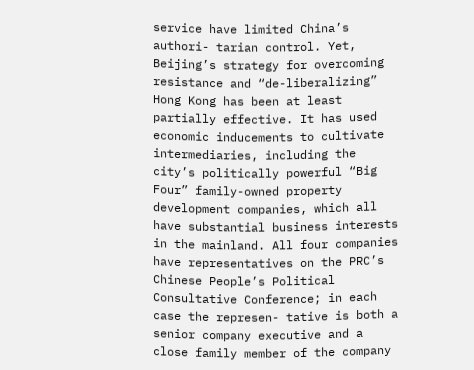service have limited China’s authori- tarian control. Yet, Beijing’s strategy for overcoming resistance and “de-liberalizing” Hong Kong has been at least partially effective. It has used economic inducements to cultivate intermediaries, including the city’s politically powerful “Big Four” family-owned property development companies, which all have substantial business interests in the mainland. All four companies have representatives on the PRC’s Chinese People’s Political Consultative Conference; in each case the represen- tative is both a senior company executive and a close family member of the company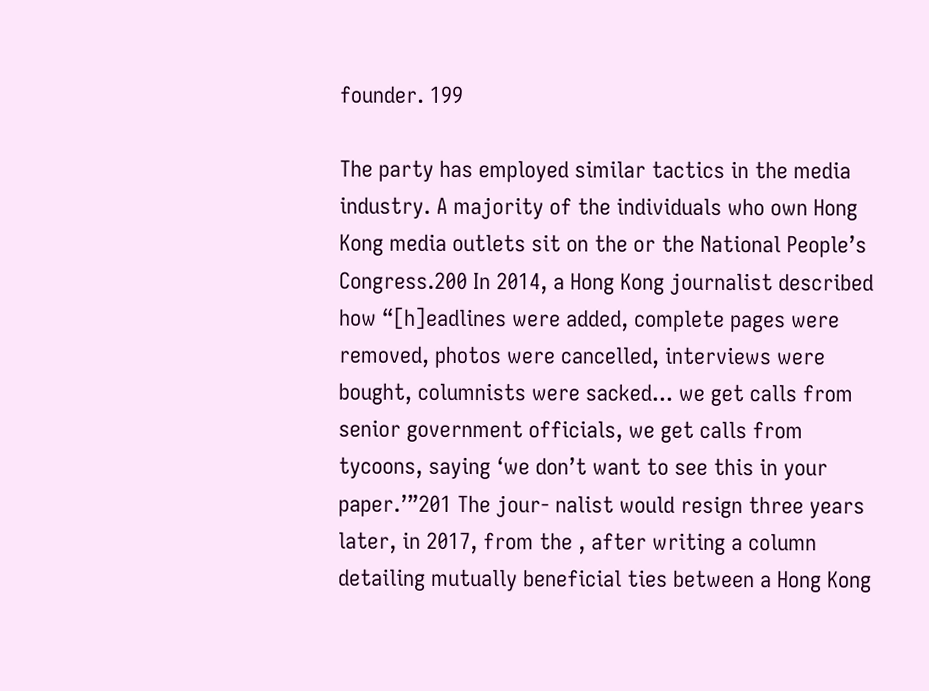founder. 199

The party has employed similar tactics in the media industry. A majority of the individuals who own Hong Kong media outlets sit on the or the National People’s Congress.200 In 2014, a Hong Kong journalist described how “[h]eadlines were added, complete pages were removed, photos were cancelled, interviews were bought, columnists were sacked... we get calls from senior government officials, we get calls from tycoons, saying ‘we don’t want to see this in your paper.’”201 The jour- nalist would resign three years later, in 2017, from the , after writing a column detailing mutually beneficial ties between a Hong Kong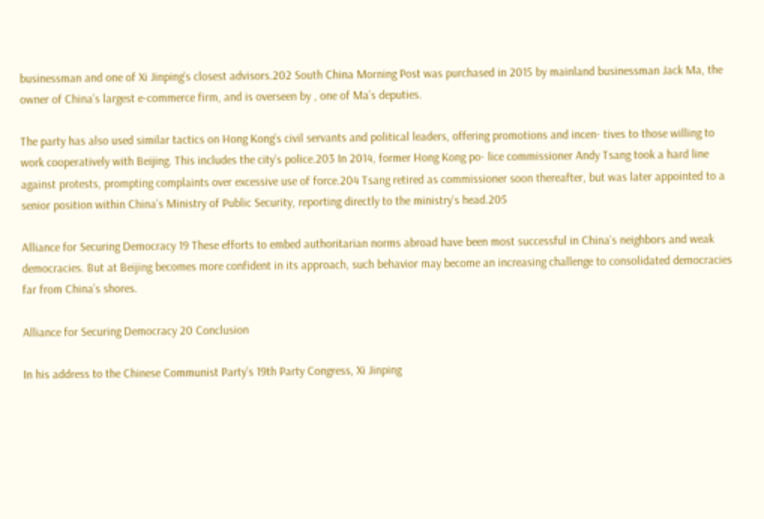businessman and one of Xi Jinping’s closest advisors.202 South China Morning Post was purchased in 2015 by mainland businessman Jack Ma, the owner of China’s largest e-commerce firm, and is overseen by , one of Ma’s deputies.

The party has also used similar tactics on Hong Kong’s civil servants and political leaders, offering promotions and incen- tives to those willing to work cooperatively with Beijing. This includes the city’s police.203 In 2014, former Hong Kong po- lice commissioner Andy Tsang took a hard line against protests, prompting complaints over excessive use of force.204 Tsang retired as commissioner soon thereafter, but was later appointed to a senior position within China’s Ministry of Public Security, reporting directly to the ministry’s head.205

Alliance for Securing Democracy 19 These efforts to embed authoritarian norms abroad have been most successful in China’s neighbors and weak democracies. But at Beijing becomes more confident in its approach, such behavior may become an increasing challenge to consolidated democracies far from China’s shores.

Alliance for Securing Democracy 20 Conclusion

In his address to the Chinese Communist Party’s 19th Party Congress, Xi Jinping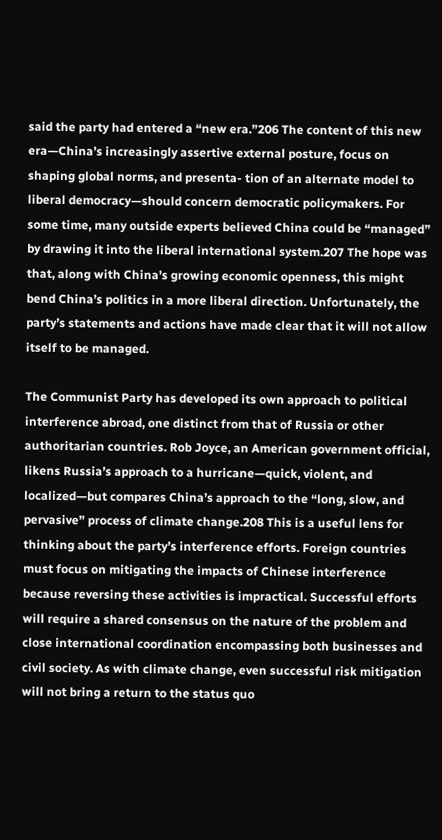said the party had entered a “new era.”206 The content of this new era—China’s increasingly assertive external posture, focus on shaping global norms, and presenta- tion of an alternate model to liberal democracy—should concern democratic policymakers. For some time, many outside experts believed China could be “managed” by drawing it into the liberal international system.207 The hope was that, along with China’s growing economic openness, this might bend China’s politics in a more liberal direction. Unfortunately, the party’s statements and actions have made clear that it will not allow itself to be managed.

The Communist Party has developed its own approach to political interference abroad, one distinct from that of Russia or other authoritarian countries. Rob Joyce, an American government official, likens Russia’s approach to a hurricane—quick, violent, and localized—but compares China’s approach to the “long, slow, and pervasive” process of climate change.208 This is a useful lens for thinking about the party’s interference efforts. Foreign countries must focus on mitigating the impacts of Chinese interference because reversing these activities is impractical. Successful efforts will require a shared consensus on the nature of the problem and close international coordination encompassing both businesses and civil society. As with climate change, even successful risk mitigation will not bring a return to the status quo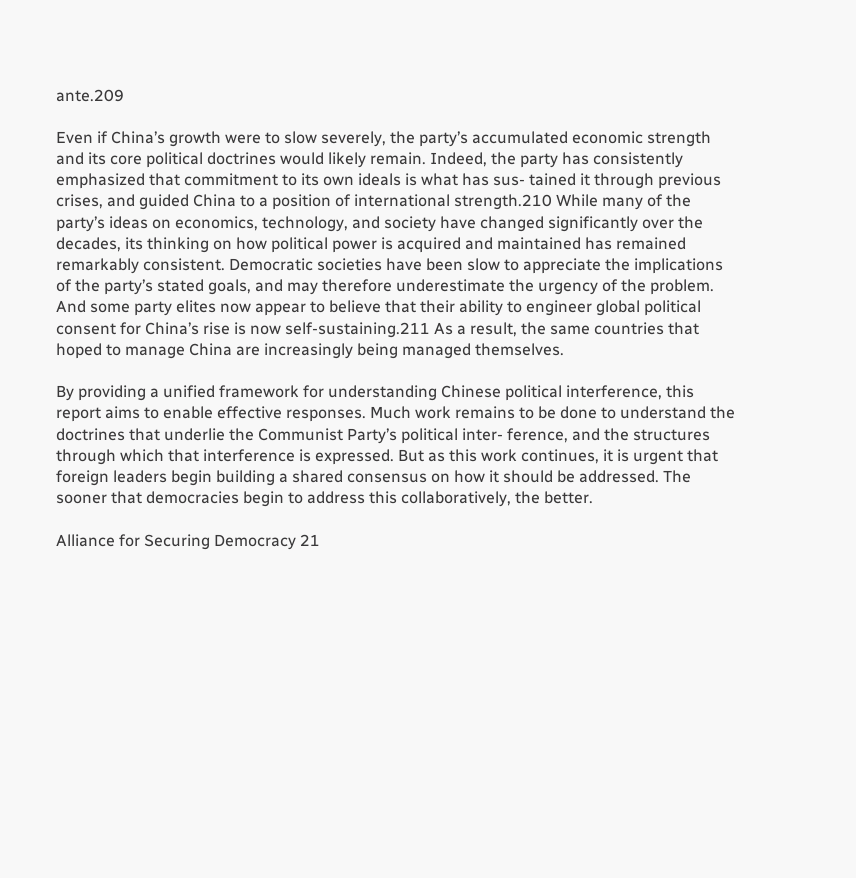ante.209

Even if China’s growth were to slow severely, the party’s accumulated economic strength and its core political doctrines would likely remain. Indeed, the party has consistently emphasized that commitment to its own ideals is what has sus- tained it through previous crises, and guided China to a position of international strength.210 While many of the party’s ideas on economics, technology, and society have changed significantly over the decades, its thinking on how political power is acquired and maintained has remained remarkably consistent. Democratic societies have been slow to appreciate the implications of the party’s stated goals, and may therefore underestimate the urgency of the problem. And some party elites now appear to believe that their ability to engineer global political consent for China’s rise is now self-sustaining.211 As a result, the same countries that hoped to manage China are increasingly being managed themselves.

By providing a unified framework for understanding Chinese political interference, this report aims to enable effective responses. Much work remains to be done to understand the doctrines that underlie the Communist Party’s political inter- ference, and the structures through which that interference is expressed. But as this work continues, it is urgent that foreign leaders begin building a shared consensus on how it should be addressed. The sooner that democracies begin to address this collaboratively, the better.

Alliance for Securing Democracy 21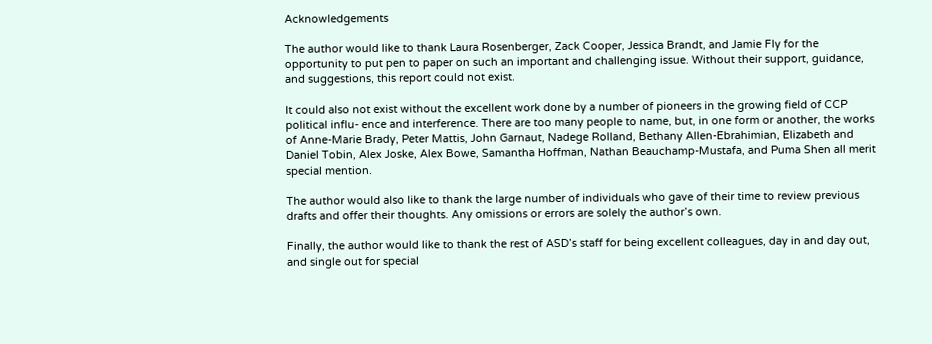Acknowledgements

The author would like to thank Laura Rosenberger, Zack Cooper, Jessica Brandt, and Jamie Fly for the opportunity to put pen to paper on such an important and challenging issue. Without their support, guidance, and suggestions, this report could not exist.

It could also not exist without the excellent work done by a number of pioneers in the growing field of CCP political influ- ence and interference. There are too many people to name, but, in one form or another, the works of Anne-Marie Brady, Peter Mattis, John Garnaut, Nadege Rolland, Bethany Allen-Ebrahimian, Elizabeth and Daniel Tobin, Alex Joske, Alex Bowe, Samantha Hoffman, Nathan Beauchamp-Mustafa, and Puma Shen all merit special mention.

The author would also like to thank the large number of individuals who gave of their time to review previous drafts and offer their thoughts. Any omissions or errors are solely the author’s own.

Finally, the author would like to thank the rest of ASD’s staff for being excellent colleagues, day in and day out, and single out for special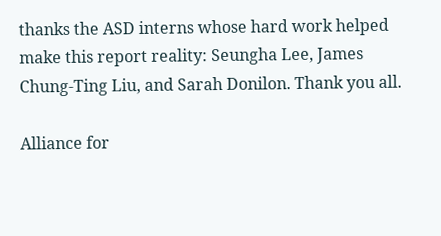thanks the ASD interns whose hard work helped make this report reality: Seungha Lee, James Chung-Ting Liu, and Sarah Donilon. Thank you all.

Alliance for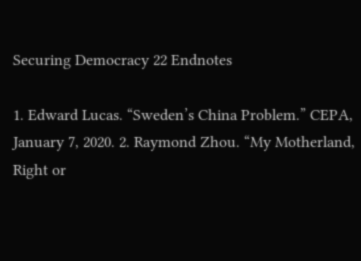Securing Democracy 22 Endnotes

1. Edward Lucas. “Sweden’s China Problem.” CEPA, January 7, 2020. 2. Raymond Zhou. “My Motherland, Right or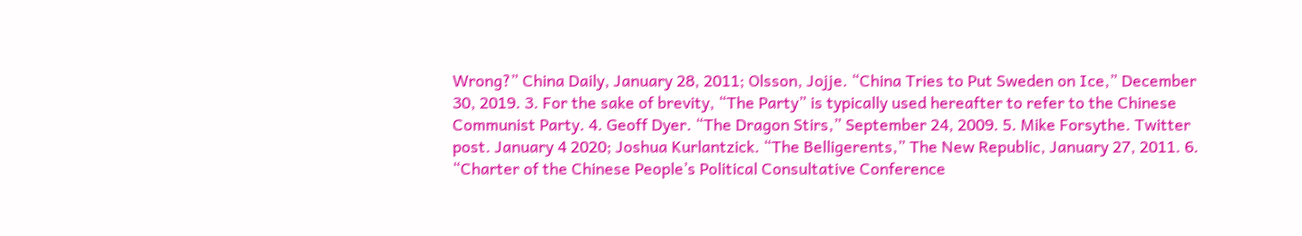Wrong?” China Daily, January 28, 2011; Olsson, Jojje. “China Tries to Put Sweden on Ice,” December 30, 2019. 3. For the sake of brevity, “The Party” is typically used hereafter to refer to the Chinese Communist Party. 4. Geoff Dyer. “The Dragon Stirs,” September 24, 2009. 5. Mike Forsythe. Twitter post. January 4 2020; Joshua Kurlantzick. “The Belligerents,” The New Republic, January 27, 2011. 6. “Charter of the Chinese People’s Political Consultative Conference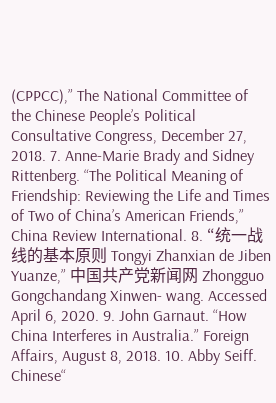(CPPCC),” The National Committee of the Chinese People’s Political Consultative Congress, December 27, 2018. 7. Anne-Marie Brady and Sidney Rittenberg. “The Political Meaning of Friendship: Reviewing the Life and Times of Two of China’s American Friends,” China Review International. 8. “统一战线的基本原则 Tongyi Zhanxian de Jiben Yuanze,” 中国共产党新闻网 Zhongguo Gongchandang Xinwen- wang. Accessed April 6, 2020. 9. John Garnaut. “How China Interferes in Australia.” Foreign Affairs, August 8, 2018. 10. Abby Seiff. Chinese“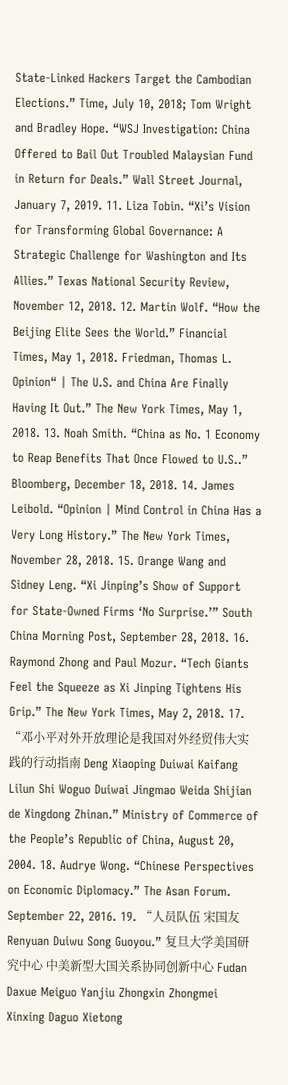State-Linked Hackers Target the Cambodian Elections.” Time, July 10, 2018; Tom Wright and Bradley Hope. “WSJ Investigation: China Offered to Bail Out Troubled Malaysian Fund in Return for Deals.” Wall Street Journal, January 7, 2019. 11. Liza Tobin. “Xi’s Vision for Transforming Global Governance: A Strategic Challenge for Washington and Its Allies.” Texas National Security Review, November 12, 2018. 12. Martin Wolf. “How the Beijing Elite Sees the World.” Financial Times, May 1, 2018. Friedman, Thomas L. Opinion“ | The U.S. and China Are Finally Having It Out.” The New York Times, May 1, 2018. 13. Noah Smith. “China as No. 1 Economy to Reap Benefits That Once Flowed to U.S..” Bloomberg, December 18, 2018. 14. James Leibold. “Opinion | Mind Control in China Has a Very Long History.” The New York Times, November 28, 2018. 15. Orange Wang and Sidney Leng. “Xi Jinping’s Show of Support for State-Owned Firms ‘No Surprise.’” South China Morning Post, September 28, 2018. 16. Raymond Zhong and Paul Mozur. “Tech Giants Feel the Squeeze as Xi Jinping Tightens His Grip.” The New York Times, May 2, 2018. 17. “邓小平对外开放理论是我国对外经贸伟大实践的行动指南 Deng Xiaoping Duiwai Kaifang Lilun Shi Woguo Duiwai Jingmao Weida Shijian de Xingdong Zhinan.” Ministry of Commerce of the People’s Republic of China, August 20, 2004. 18. Audrye Wong. “Chinese Perspectives on Economic Diplomacy.” The Asan Forum. September 22, 2016. 19. “人员队伍 宋国友 Renyuan Duiwu Song Guoyou.” 复旦大学美国研究中心 中美新型大国关系协同创新中心 Fudan Daxue Meiguo Yanjiu Zhongxin Zhongmei Xinxing Daguo Xietong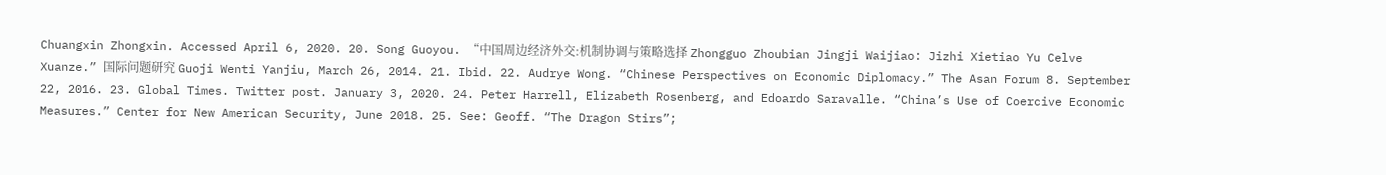Chuangxin Zhongxin. Accessed April 6, 2020. 20. Song Guoyou. “中国周边经济外交:机制协调与策略选择 Zhongguo Zhoubian Jingji Waijiao: Jizhi Xietiao Yu Celve Xuanze.” 国际问题研究 Guoji Wenti Yanjiu, March 26, 2014. 21. Ibid. 22. Audrye Wong. “Chinese Perspectives on Economic Diplomacy.” The Asan Forum 8. September 22, 2016. 23. Global Times. Twitter post. January 3, 2020. 24. Peter Harrell, Elizabeth Rosenberg, and Edoardo Saravalle. “China’s Use of Coercive Economic Measures.” Center for New American Security, June 2018. 25. See: Geoff. “The Dragon Stirs”;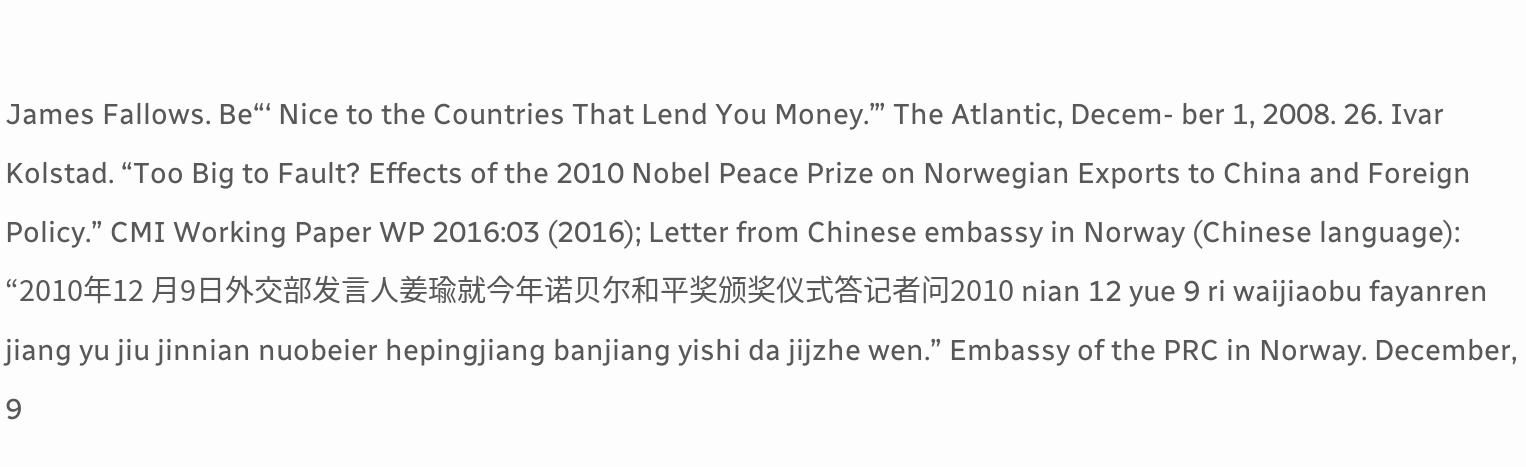James Fallows. Be“‘ Nice to the Countries That Lend You Money.’” The Atlantic, Decem- ber 1, 2008. 26. Ivar Kolstad. “Too Big to Fault? Effects of the 2010 Nobel Peace Prize on Norwegian Exports to China and Foreign Policy.” CMI Working Paper WP 2016:03 (2016); Letter from Chinese embassy in Norway (Chinese language): “2010年12 月9日外交部发言人姜瑜就今年诺贝尔和平奖颁奖仪式答记者问2010 nian 12 yue 9 ri waijiaobu fayanren jiang yu jiu jinnian nuobeier hepingjiang banjiang yishi da jijzhe wen.” Embassy of the PRC in Norway. December, 9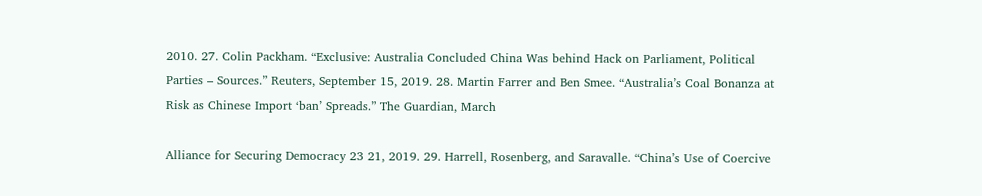2010. 27. Colin Packham. “Exclusive: Australia Concluded China Was behind Hack on Parliament, Political Parties – Sources.” Reuters, September 15, 2019. 28. Martin Farrer and Ben Smee. “Australia’s Coal Bonanza at Risk as Chinese Import ‘ban’ Spreads.” The Guardian, March

Alliance for Securing Democracy 23 21, 2019. 29. Harrell, Rosenberg, and Saravalle. “China’s Use of Coercive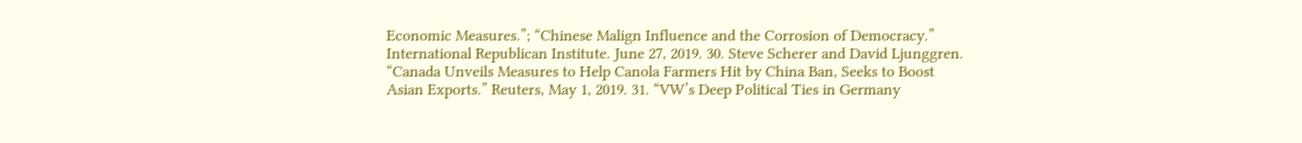Economic Measures.”; “Chinese Malign Influence and the Corrosion of Democracy.” International Republican Institute. June 27, 2019. 30. Steve Scherer and David Ljunggren. “Canada Unveils Measures to Help Canola Farmers Hit by China Ban, Seeks to Boost Asian Exports.” Reuters, May 1, 2019. 31. “VW’s Deep Political Ties in Germany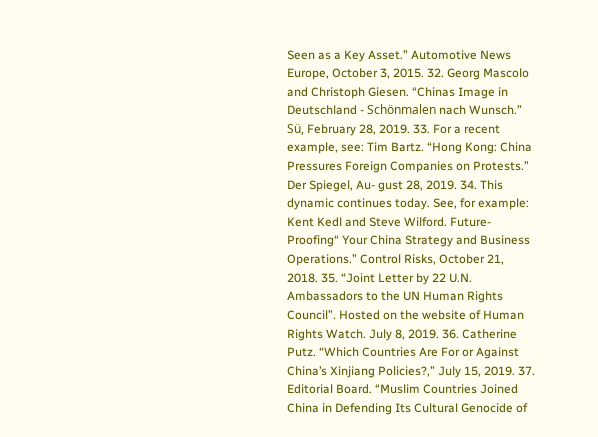Seen as a Key Asset.” Automotive News Europe, October 3, 2015. 32. Georg Mascolo and Christoph Giesen. “Chinas Image in Deutschland - Schönmalen nach Wunsch.” Sü, February 28, 2019. 33. For a recent example, see: Tim Bartz. “Hong Kong: China Pressures Foreign Companies on Protests.” Der Spiegel, Au- gust 28, 2019. 34. This dynamic continues today. See, for example: Kent Kedl and Steve Wilford. Future-Proofing“ Your China Strategy and Business Operations.” Control Risks, October 21, 2018. 35. “Joint Letter by 22 U.N. Ambassadors to the UN Human Rights Council”. Hosted on the website of Human Rights Watch. July 8, 2019. 36. Catherine Putz. “Which Countries Are For or Against China’s Xinjiang Policies?,” July 15, 2019. 37. Editorial Board. “Muslim Countries Joined China in Defending Its Cultural Genocide of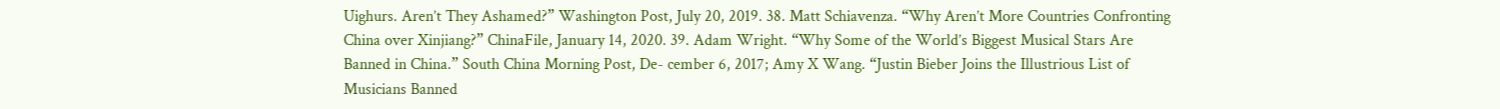Uighurs. Aren’t They Ashamed?” Washington Post, July 20, 2019. 38. Matt Schiavenza. “Why Aren’t More Countries Confronting China over Xinjiang?” ChinaFile, January 14, 2020. 39. Adam Wright. “Why Some of the World’s Biggest Musical Stars Are Banned in China.” South China Morning Post, De- cember 6, 2017; Amy X Wang. “Justin Bieber Joins the Illustrious List of Musicians Banned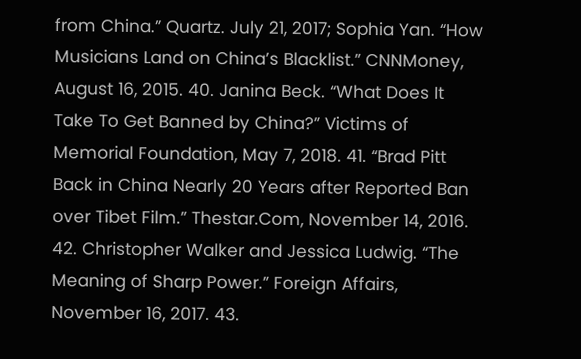from China.” Quartz. July 21, 2017; Sophia Yan. “How Musicians Land on China’s Blacklist.” CNNMoney, August 16, 2015. 40. Janina Beck. “What Does It Take To Get Banned by China?” Victims of Memorial Foundation, May 7, 2018. 41. “Brad Pitt Back in China Nearly 20 Years after Reported Ban over Tibet Film.” Thestar.Com, November 14, 2016. 42. Christopher Walker and Jessica Ludwig. “The Meaning of Sharp Power.” Foreign Affairs, November 16, 2017. 43.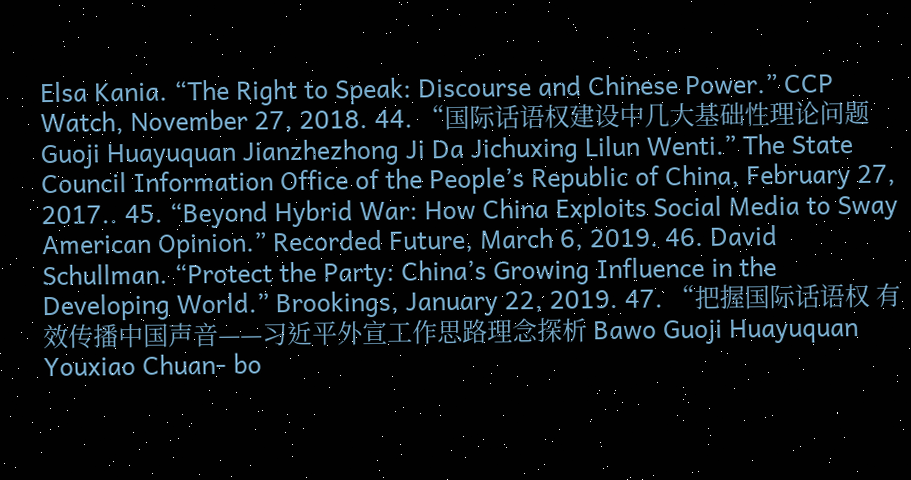Elsa Kania. “The Right to Speak: Discourse and Chinese Power.” CCP Watch, November 27, 2018. 44. “国际话语权建设中几大基础性理论问题 Guoji Huayuquan Jianzhezhong Ji Da Jichuxing Lilun Wenti.” The State Council Information Office of the People’s Republic of China, February 27, 2017.. 45. “Beyond Hybrid War: How China Exploits Social Media to Sway American Opinion.” Recorded Future, March 6, 2019. 46. David Schullman. “Protect the Party: China’s Growing Influence in the Developing World.” Brookings, January 22, 2019. 47. “把握国际话语权 有效传播中国声音——习近平外宣工作思路理念探析 Bawo Guoji Huayuquan Youxiao Chuan- bo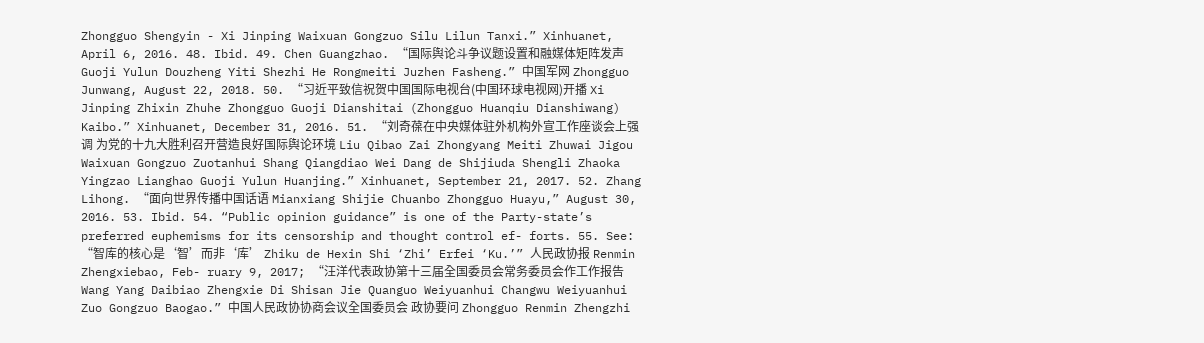Zhongguo Shengyin - Xi Jinping Waixuan Gongzuo Silu Lilun Tanxi.” Xinhuanet, April 6, 2016. 48. Ibid. 49. Chen Guangzhao. “国际舆论斗争议题设置和融媒体矩阵发声 Guoji Yulun Douzheng Yiti Shezhi He Rongmeiti Juzhen Fasheng.” 中国军网 Zhongguo Junwang, August 22, 2018. 50. “习近平致信祝贺中国国际电视台(中国环球电视网)开播 Xi Jinping Zhixin Zhuhe Zhongguo Guoji Dianshitai (Zhongguo Huanqiu Dianshiwang) Kaibo.” Xinhuanet, December 31, 2016. 51. “刘奇葆在中央媒体驻外机构外宣工作座谈会上强调 为党的十九大胜利召开营造良好国际舆论环境 Liu Qibao Zai Zhongyang Meiti Zhuwai Jigou Waixuan Gongzuo Zuotanhui Shang Qiangdiao Wei Dang de Shijiuda Shengli Zhaoka Yingzao Lianghao Guoji Yulun Huanjing.” Xinhuanet, September 21, 2017. 52. Zhang Lihong. “面向世界传播中国话语 Mianxiang Shijie Chuanbo Zhongguo Huayu,” August 30, 2016. 53. Ibid. 54. “Public opinion guidance” is one of the Party-state’s preferred euphemisms for its censorship and thought control ef- forts. 55. See: “智库的核心是‘智’而非‘库’ Zhiku de Hexin Shi ‘Zhi’ Erfei ‘Ku.’” 人民政协报 Renmin Zhengxiebao, Feb- ruary 9, 2017; “汪洋代表政协第十三届全国委员会常务委员会作工作报告 Wang Yang Daibiao Zhengxie Di Shisan Jie Quanguo Weiyuanhui Changwu Weiyuanhui Zuo Gongzuo Baogao.” 中国人民政协协商会议全国委员会 政协要问 Zhongguo Renmin Zhengzhi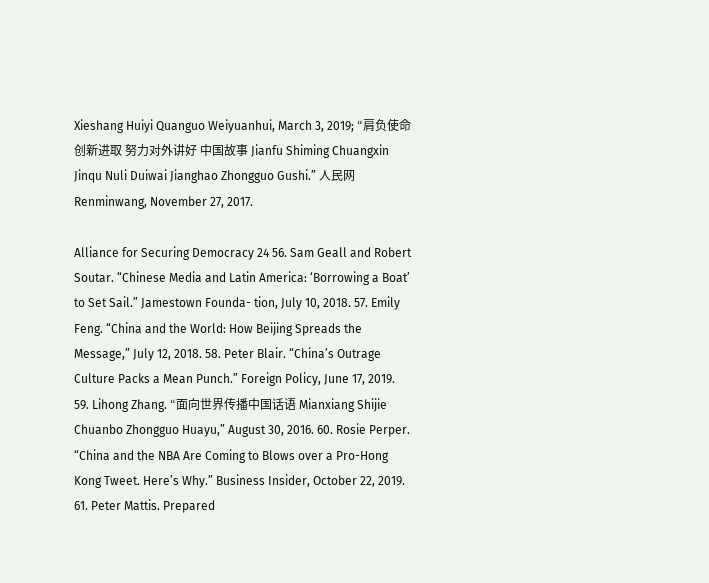Xieshang Huiyi Quanguo Weiyuanhui, March 3, 2019; “肩负使命 创新进取 努力对外讲好 中国故事 Jianfu Shiming Chuangxin Jinqu Nuli Duiwai Jianghao Zhongguo Gushi.” 人民网 Renminwang, November 27, 2017.

Alliance for Securing Democracy 24 56. Sam Geall and Robert Soutar. “Chinese Media and Latin America: ‘Borrowing a Boat’ to Set Sail.” Jamestown Founda- tion, July 10, 2018. 57. Emily Feng. “China and the World: How Beijing Spreads the Message,” July 12, 2018. 58. Peter Blair. “China’s Outrage Culture Packs a Mean Punch.” Foreign Policy, June 17, 2019. 59. Lihong Zhang. “面向世界传播中国话语 Mianxiang Shijie Chuanbo Zhongguo Huayu,” August 30, 2016. 60. Rosie Perper. “China and the NBA Are Coming to Blows over a Pro-Hong Kong Tweet. Here’s Why.” Business Insider, October 22, 2019. 61. Peter Mattis. Prepared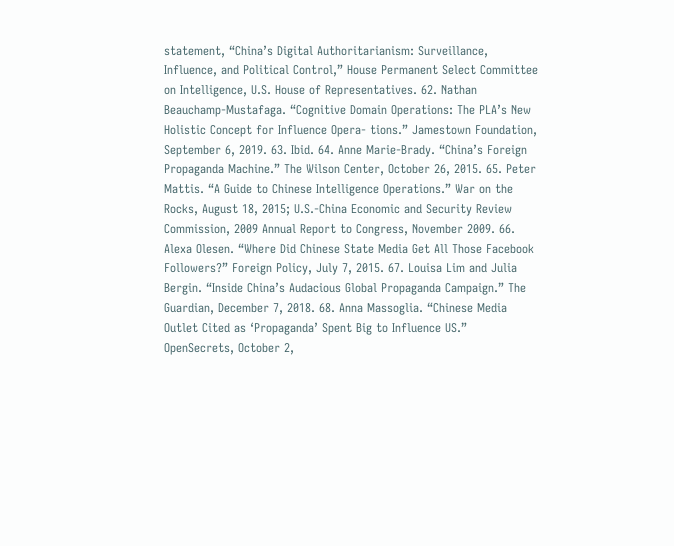statement, “China’s Digital Authoritarianism: Surveillance, Influence, and Political Control,” House Permanent Select Committee on Intelligence, U.S. House of Representatives. 62. Nathan Beauchamp-Mustafaga. “Cognitive Domain Operations: The PLA’s New Holistic Concept for Influence Opera- tions.” Jamestown Foundation, September 6, 2019. 63. Ibid. 64. Anne Marie-Brady. “China’s Foreign Propaganda Machine.” The Wilson Center, October 26, 2015. 65. Peter Mattis. “A Guide to Chinese Intelligence Operations.” War on the Rocks, August 18, 2015; U.S.-China Economic and Security Review Commission, 2009 Annual Report to Congress, November 2009. 66. Alexa Olesen. “Where Did Chinese State Media Get All Those Facebook Followers?” Foreign Policy, July 7, 2015. 67. Louisa Lim and Julia Bergin. “Inside China’s Audacious Global Propaganda Campaign.” The Guardian, December 7, 2018. 68. Anna Massoglia. “Chinese Media Outlet Cited as ‘Propaganda’ Spent Big to Influence US.” OpenSecrets, October 2,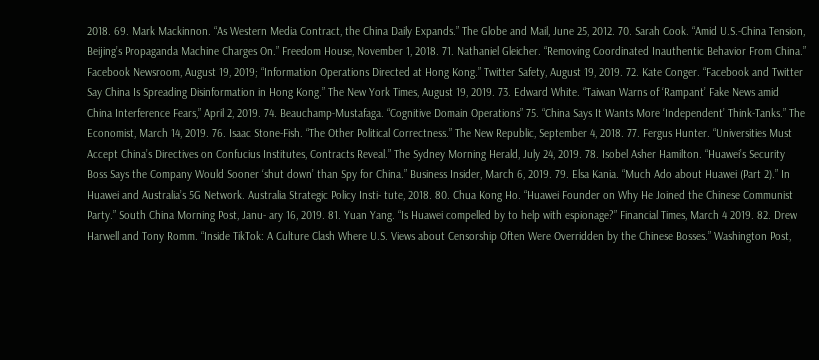2018. 69. Mark Mackinnon. “As Western Media Contract, the China Daily Expands.” The Globe and Mail, June 25, 2012. 70. Sarah Cook. “Amid U.S.-China Tension, Beijing’s Propaganda Machine Charges On.” Freedom House, November 1, 2018. 71. Nathaniel Gleicher. “Removing Coordinated Inauthentic Behavior From China.” Facebook Newsroom, August 19, 2019; “Information Operations Directed at Hong Kong.” Twitter Safety, August 19, 2019. 72. Kate Conger. “Facebook and Twitter Say China Is Spreading Disinformation in Hong Kong.” The New York Times, August 19, 2019. 73. Edward White. “Taiwan Warns of ‘Rampant’ Fake News amid China Interference Fears,” April 2, 2019. 74. Beauchamp-Mustafaga. “Cognitive Domain Operations” 75. “China Says It Wants More ‘Independent’ Think-Tanks.” The Economist, March 14, 2019. 76. Isaac Stone-Fish. “The Other Political Correctness.” The New Republic, September 4, 2018. 77. Fergus Hunter. “Universities Must Accept China’s Directives on Confucius Institutes, Contracts Reveal.” The Sydney Morning Herald, July 24, 2019. 78. Isobel Asher Hamilton. “Huawei’s Security Boss Says the Company Would Sooner ‘shut down’ than Spy for China.” Business Insider, March 6, 2019. 79. Elsa Kania. “Much Ado about Huawei (Part 2).” In Huawei and Australia’s 5G Network. Australia Strategic Policy Insti- tute, 2018. 80. Chua Kong Ho. “Huawei Founder on Why He Joined the Chinese Communist Party.” South China Morning Post, Janu- ary 16, 2019. 81. Yuan Yang. “Is Huawei compelled by to help with espionage?” Financial Times, March 4 2019. 82. Drew Harwell and Tony Romm. “Inside TikTok: A Culture Clash Where U.S. Views about Censorship Often Were Overridden by the Chinese Bosses.” Washington Post,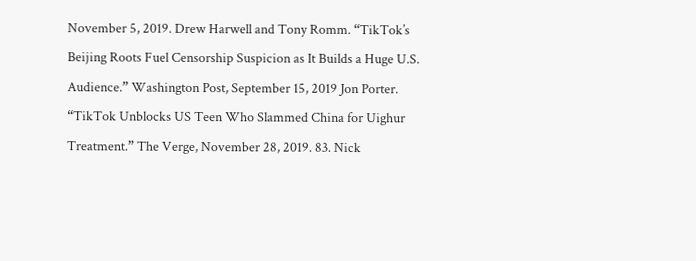November 5, 2019. Drew Harwell and Tony Romm. “TikTok’s Beijing Roots Fuel Censorship Suspicion as It Builds a Huge U.S. Audience.” Washington Post, September 15, 2019 Jon Porter. “TikTok Unblocks US Teen Who Slammed China for Uighur Treatment.” The Verge, November 28, 2019. 83. Nick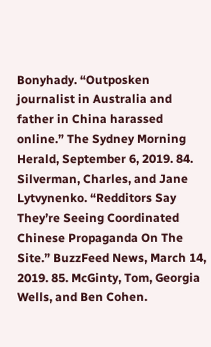Bonyhady. “Outposken journalist in Australia and father in China harassed online.” The Sydney Morning Herald, September 6, 2019. 84. Silverman, Charles, and Jane Lytvynenko. “Redditors Say They’re Seeing Coordinated Chinese Propaganda On The Site.” BuzzFeed News, March 14, 2019. 85. McGinty, Tom, Georgia Wells, and Ben Cohen.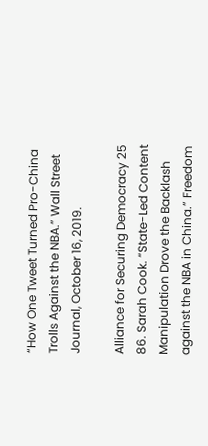“How One Tweet Turned Pro-China Trolls Against the NBA.” Wall Street Journal, October 16, 2019.

Alliance for Securing Democracy 25 86. Sarah Cook. “State-Led Content Manipulation Drove the Backlash against the NBA in China.” Freedom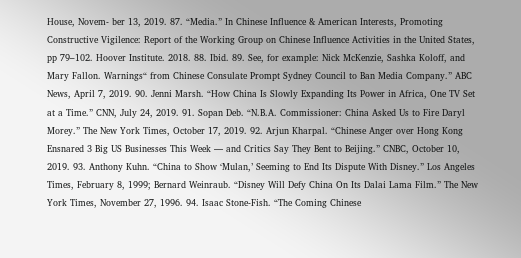House, Novem- ber 13, 2019. 87. “Media.” In Chinese Influence & American Interests, Promoting Constructive Vigilence: Report of the Working Group on Chinese Influence Activities in the United States, pp 79–102. Hoover Institute. 2018. 88. Ibid. 89. See, for example: Nick McKenzie, Sashka Koloff, and Mary Fallon. Warnings“ from Chinese Consulate Prompt Sydney Council to Ban Media Company.” ABC News, April 7, 2019. 90. Jenni Marsh. “How China Is Slowly Expanding Its Power in Africa, One TV Set at a Time.” CNN, July 24, 2019. 91. Sopan Deb. “N.B.A. Commissioner: China Asked Us to Fire Daryl Morey.” The New York Times, October 17, 2019. 92. Arjun Kharpal. “Chinese Anger over Hong Kong Ensnared 3 Big US Businesses This Week — and Critics Say They Bent to Beijing.” CNBC, October 10, 2019. 93. Anthony Kuhn. “China to Show ‘Mulan,’ Seeming to End Its Dispute With Disney.” Los Angeles Times, February 8, 1999; Bernard Weinraub. “Disney Will Defy China On Its Dalai Lama Film.” The New York Times, November 27, 1996. 94. Isaac Stone-Fish. “The Coming Chinese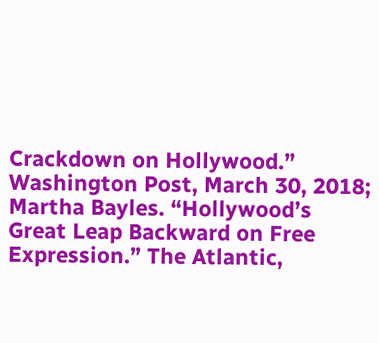Crackdown on Hollywood.” Washington Post, March 30, 2018; Martha Bayles. “Hollywood’s Great Leap Backward on Free Expression.” The Atlantic,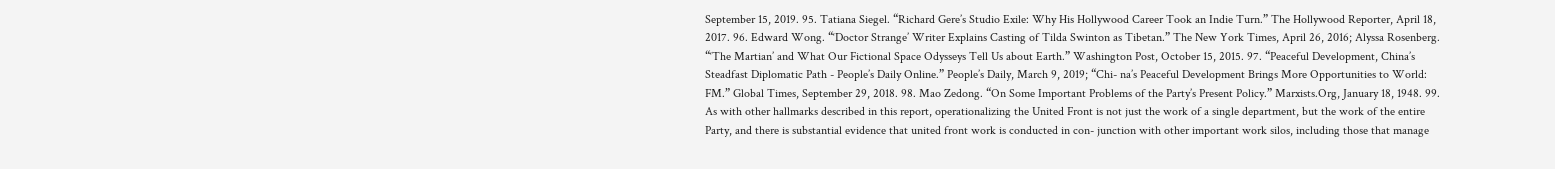September 15, 2019. 95. Tatiana Siegel. “Richard Gere’s Studio Exile: Why His Hollywood Career Took an Indie Turn.” The Hollywood Reporter, April 18, 2017. 96. Edward Wong. “‘Doctor Strange’ Writer Explains Casting of Tilda Swinton as Tibetan.” The New York Times, April 26, 2016; Alyssa Rosenberg. “‘The Martian’ and What Our Fictional Space Odysseys Tell Us about Earth.” Washington Post, October 15, 2015. 97. “Peaceful Development, China’s Steadfast Diplomatic Path - People’s Daily Online.” People’s Daily, March 9, 2019; “Chi- na’s Peaceful Development Brings More Opportunities to World: FM.” Global Times, September 29, 2018. 98. Mao Zedong. “On Some Important Problems of the Party’s Present Policy.” Marxists.Org, January 18, 1948. 99. As with other hallmarks described in this report, operationalizing the United Front is not just the work of a single department, but the work of the entire Party, and there is substantial evidence that united front work is conducted in con- junction with other important work silos, including those that manage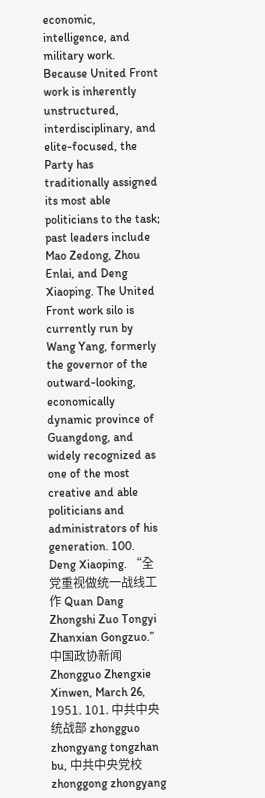economic, intelligence, and military work. Because United Front work is inherently unstructured, interdisciplinary, and elite-focused, the Party has traditionally assigned its most able politicians to the task; past leaders include Mao Zedong, Zhou Enlai, and Deng Xiaoping. The United Front work silo is currently run by Wang Yang, formerly the governor of the outward-looking, economically dynamic province of Guangdong, and widely recognized as one of the most creative and able politicians and administrators of his generation. 100. Deng Xiaoping. “全党重视做统一战线工作 Quan Dang Zhongshi Zuo Tongyi Zhanxian Gongzuo.” 中国政协新闻 Zhongguo Zhengxie Xinwen, March 26, 1951. 101. 中共中央统战部 zhongguo zhongyang tongzhan bu, 中共中央党校 zhonggong zhongyang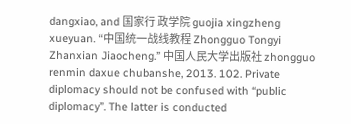dangxiao, and 国家行 政学院 guojia xingzheng xueyuan. “中国统一战线教程 Zhongguo Tongyi Zhanxian Jiaocheng.” 中国人民大学出版社 zhongguo renmin daxue chubanshe, 2013. 102. Private diplomacy should not be confused with “public diplomacy”. The latter is conducted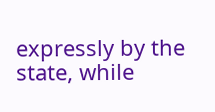expressly by the state, while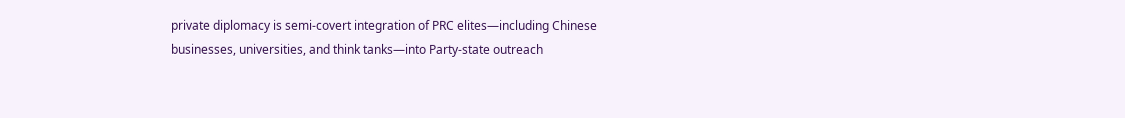private diplomacy is semi-covert integration of PRC elites—including Chinese businesses, universities, and think tanks—into Party-state outreach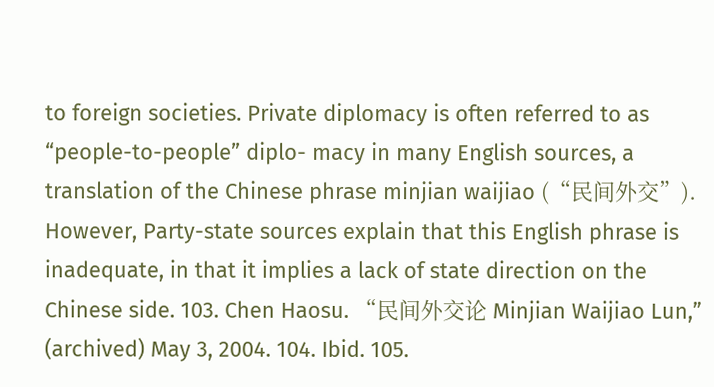to foreign societies. Private diplomacy is often referred to as “people-to-people” diplo- macy in many English sources, a translation of the Chinese phrase minjian waijiao (“民间外交”). However, Party-state sources explain that this English phrase is inadequate, in that it implies a lack of state direction on the Chinese side. 103. Chen Haosu. “民间外交论 Minjian Waijiao Lun,” (archived) May 3, 2004. 104. Ibid. 105.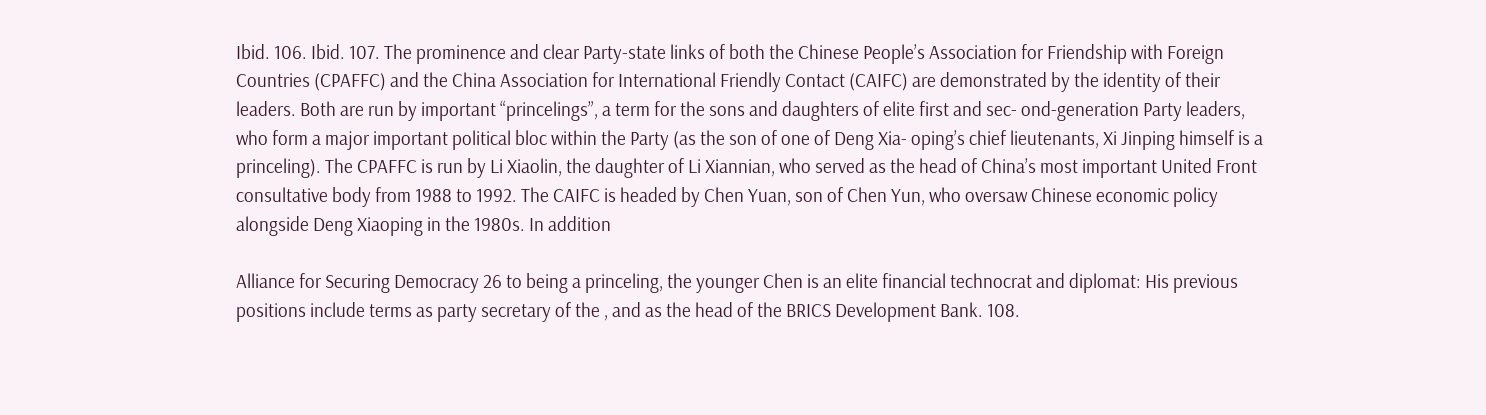Ibid. 106. Ibid. 107. The prominence and clear Party-state links of both the Chinese People’s Association for Friendship with Foreign Countries (CPAFFC) and the China Association for International Friendly Contact (CAIFC) are demonstrated by the identity of their leaders. Both are run by important “princelings”, a term for the sons and daughters of elite first and sec- ond-generation Party leaders, who form a major important political bloc within the Party (as the son of one of Deng Xia- oping’s chief lieutenants, Xi Jinping himself is a princeling). The CPAFFC is run by Li Xiaolin, the daughter of Li Xiannian, who served as the head of China’s most important United Front consultative body from 1988 to 1992. The CAIFC is headed by Chen Yuan, son of Chen Yun, who oversaw Chinese economic policy alongside Deng Xiaoping in the 1980s. In addition

Alliance for Securing Democracy 26 to being a princeling, the younger Chen is an elite financial technocrat and diplomat: His previous positions include terms as party secretary of the , and as the head of the BRICS Development Bank. 108.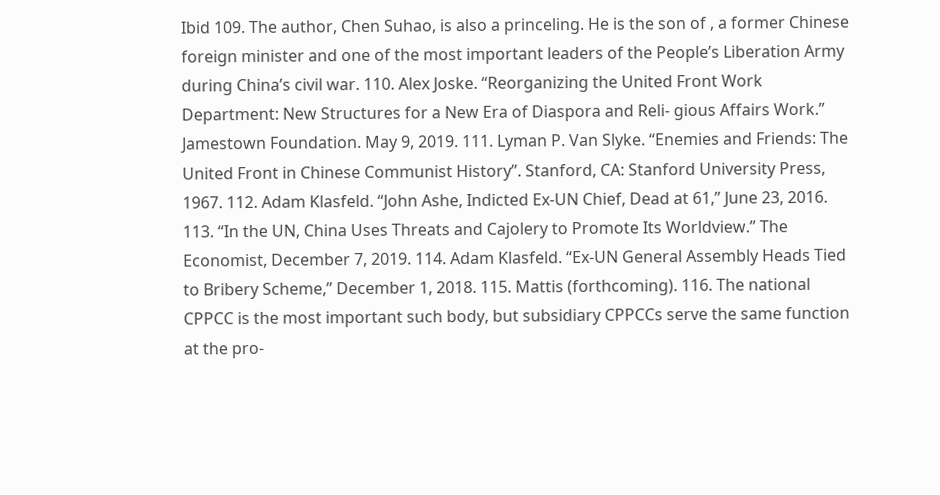Ibid 109. The author, Chen Suhao, is also a princeling. He is the son of , a former Chinese foreign minister and one of the most important leaders of the People’s Liberation Army during China’s civil war. 110. Alex Joske. “Reorganizing the United Front Work Department: New Structures for a New Era of Diaspora and Reli- gious Affairs Work.” Jamestown Foundation. May 9, 2019. 111. Lyman P. Van Slyke. “Enemies and Friends: The United Front in Chinese Communist History”. Stanford, CA: Stanford University Press, 1967. 112. Adam Klasfeld. “John Ashe, Indicted Ex-UN Chief, Dead at 61,” June 23, 2016. 113. “In the UN, China Uses Threats and Cajolery to Promote Its Worldview.” The Economist, December 7, 2019. 114. Adam Klasfeld. “Ex-UN General Assembly Heads Tied to Bribery Scheme,” December 1, 2018. 115. Mattis (forthcoming). 116. The national CPPCC is the most important such body, but subsidiary CPPCCs serve the same function at the pro-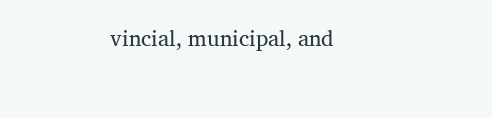vincial, municipal, and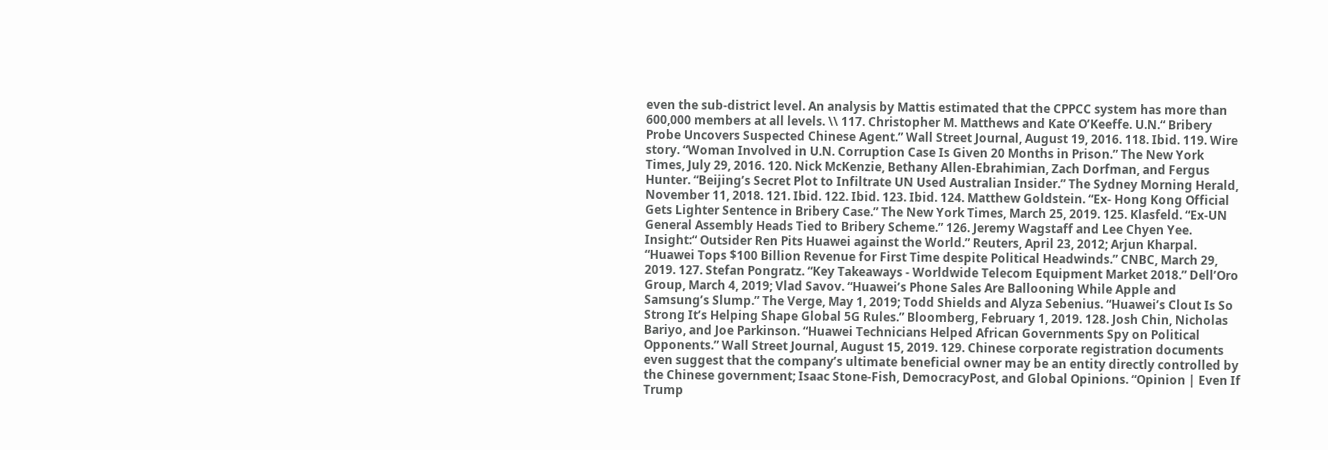even the sub-district level. An analysis by Mattis estimated that the CPPCC system has more than 600,000 members at all levels. \\ 117. Christopher M. Matthews and Kate O’Keeffe. U.N.“ Bribery Probe Uncovers Suspected Chinese Agent.” Wall Street Journal, August 19, 2016. 118. Ibid. 119. Wire story. “Woman Involved in U.N. Corruption Case Is Given 20 Months in Prison.” The New York Times, July 29, 2016. 120. Nick McKenzie, Bethany Allen-Ebrahimian, Zach Dorfman, and Fergus Hunter. “Beijing’s Secret Plot to Infiltrate UN Used Australian Insider.” The Sydney Morning Herald, November 11, 2018. 121. Ibid. 122. Ibid. 123. Ibid. 124. Matthew Goldstein. “Ex- Hong Kong Official Gets Lighter Sentence in Bribery Case.” The New York Times, March 25, 2019. 125. Klasfeld. “Ex-UN General Assembly Heads Tied to Bribery Scheme.” 126. Jeremy Wagstaff and Lee Chyen Yee. Insight:“ Outsider Ren Pits Huawei against the World.” Reuters, April 23, 2012; Arjun Kharpal. “Huawei Tops $100 Billion Revenue for First Time despite Political Headwinds.” CNBC, March 29, 2019. 127. Stefan Pongratz. “Key Takeaways - Worldwide Telecom Equipment Market 2018.” Dell’Oro Group, March 4, 2019; Vlad Savov. “Huawei’s Phone Sales Are Ballooning While Apple and Samsung’s Slump.” The Verge, May 1, 2019; Todd Shields and Alyza Sebenius. “Huawei’s Clout Is So Strong It’s Helping Shape Global 5G Rules.” Bloomberg, February 1, 2019. 128. Josh Chin, Nicholas Bariyo, and Joe Parkinson. “Huawei Technicians Helped African Governments Spy on Political Opponents.” Wall Street Journal, August 15, 2019. 129. Chinese corporate registration documents even suggest that the company’s ultimate beneficial owner may be an entity directly controlled by the Chinese government; Isaac Stone-Fish, DemocracyPost, and Global Opinions. “Opinion | Even If Trump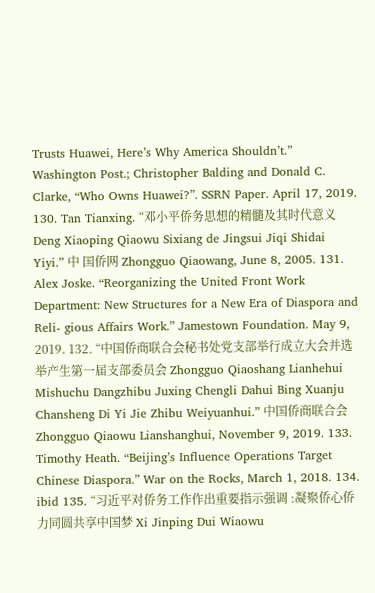Trusts Huawei, Here’s Why America Shouldn’t.” Washington Post.; Christopher Balding and Donald C. Clarke, “Who Owns Huawei?”. SSRN Paper. April 17, 2019. 130. Tan Tianxing. “邓小平侨务思想的精髓及其时代意义 Deng Xiaoping Qiaowu Sixiang de Jingsui Jiqi Shidai Yiyi.” 中 国侨网 Zhongguo Qiaowang, June 8, 2005. 131. Alex Joske. “Reorganizing the United Front Work Department: New Structures for a New Era of Diaspora and Reli- gious Affairs Work.” Jamestown Foundation. May 9, 2019. 132. “中国侨商联合会秘书处党支部举行成立大会并选举产生第一届支部委员会 Zhongguo Qiaoshang Lianhehui Mishuchu Dangzhibu Juxing Chengli Dahui Bing Xuanju Chansheng Di Yi Jie Zhibu Weiyuanhui.” 中国侨商联合会 Zhongguo Qiaowu Lianshanghui, November 9, 2019. 133. Timothy Heath. “Beijing’s Influence Operations Target Chinese Diaspora.” War on the Rocks, March 1, 2018. 134. ibid 135. “习近平对侨务工作作出重要指示强调 :凝聚侨心侨力同圆共享中国梦 Xi Jinping Dui Wiaowu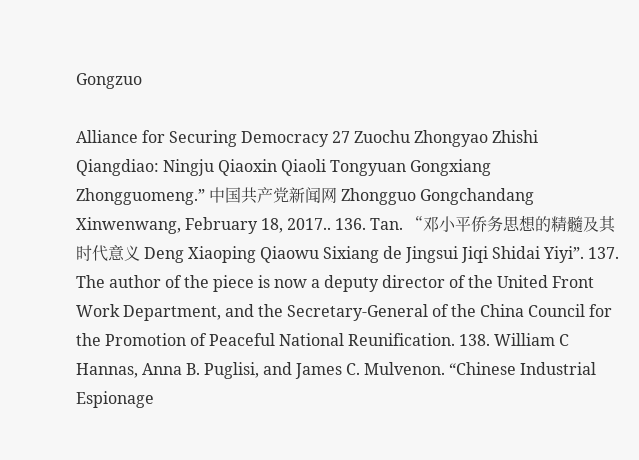Gongzuo

Alliance for Securing Democracy 27 Zuochu Zhongyao Zhishi Qiangdiao: Ningju Qiaoxin Qiaoli Tongyuan Gongxiang Zhongguomeng.” 中国共产党新闻网 Zhongguo Gongchandang Xinwenwang, February 18, 2017.. 136. Tan. “邓小平侨务思想的精髓及其时代意义 Deng Xiaoping Qiaowu Sixiang de Jingsui Jiqi Shidai Yiyi”. 137. The author of the piece is now a deputy director of the United Front Work Department, and the Secretary-General of the China Council for the Promotion of Peaceful National Reunification. 138. William C Hannas, Anna B. Puglisi, and James C. Mulvenon. “Chinese Industrial Espionage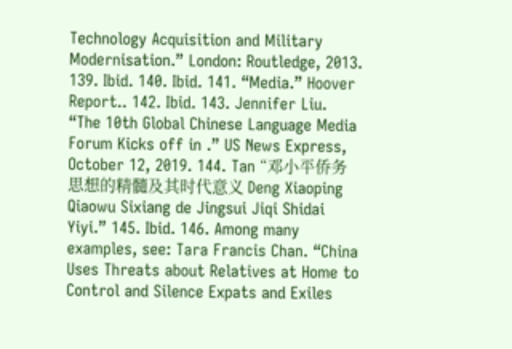Technology Acquisition and Military Modernisation.” London: Routledge, 2013. 139. Ibid. 140. Ibid. 141. “Media.” Hoover Report.. 142. Ibid. 143. Jennifer Liu. “The 10th Global Chinese Language Media Forum Kicks off in .” US News Express, October 12, 2019. 144. Tan “邓小平侨务思想的精髓及其时代意义 Deng Xiaoping Qiaowu Sixiang de Jingsui Jiqi Shidai Yiyi.” 145. Ibid. 146. Among many examples, see: Tara Francis Chan. “China Uses Threats about Relatives at Home to Control and Silence Expats and Exiles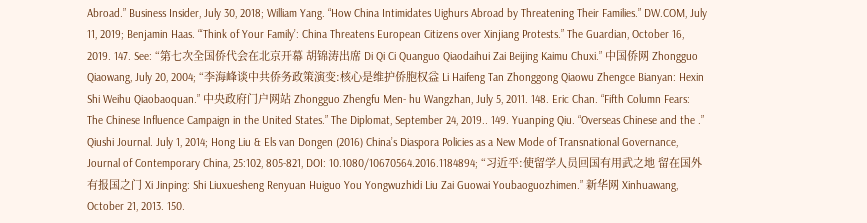Abroad.” Business Insider, July 30, 2018; William Yang. “How China Intimidates Uighurs Abroad by Threatening Their Families.” DW.COM, July 11, 2019; Benjamin Haas. “‘Think of Your Family’: China Threatens European Citizens over Xinjiang Protests.” The Guardian, October 16, 2019. 147. See: “第七次全国侨代会在北京开幕 胡锦涛出席 Di Qi Ci Quanguo Qiaodaihui Zai Beijing Kaimu Chuxi.” 中国侨网 Zhongguo Qiaowang, July 20, 2004; “李海峰谈中共侨务政策演变:核心是维护侨胞权益 Li Haifeng Tan Zhonggong Qiaowu Zhengce Bianyan: Hexin Shi Weihu Qiaobaoquan.” 中央政府门户网站 Zhongguo Zhengfu Men- hu Wangzhan, July 5, 2011. 148. Eric Chan. “Fifth Column Fears: The Chinese Influence Campaign in the United States.” The Diplomat, September 24, 2019.. 149. Yuanping Qiu. “Overseas Chinese and the .” Qiushi Journal. July 1, 2014; Hong Liu & Els van Dongen (2016) China’s Diaspora Policies as a New Mode of Transnational Governance, Journal of Contemporary China, 25:102, 805-821, DOI: 10.1080/10670564.2016.1184894; “习近平:使留学人员回国有用武之地 留在国外有报国之门 Xi Jinping: Shi Liuxuesheng Renyuan Huiguo You Yongwuzhidi Liu Zai Guowai Youbaoguozhimen.” 新华网 Xinhuawang, October 21, 2013. 150.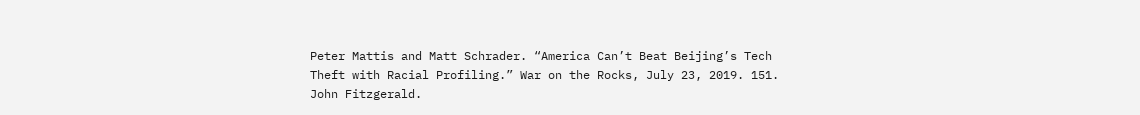Peter Mattis and Matt Schrader. “America Can’t Beat Beijing’s Tech Theft with Racial Profiling.” War on the Rocks, July 23, 2019. 151. John Fitzgerald.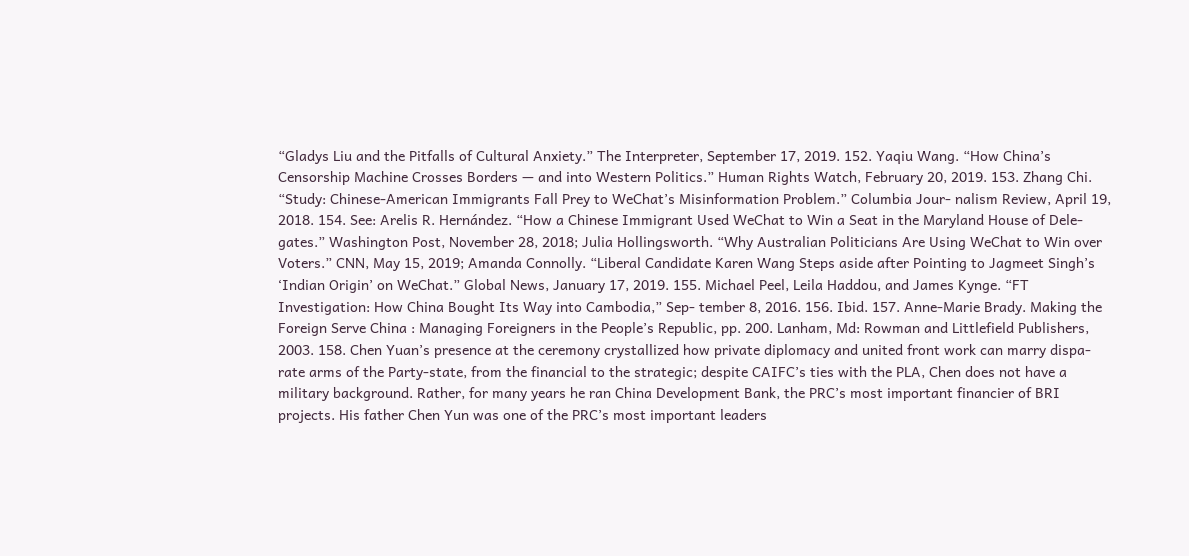“Gladys Liu and the Pitfalls of Cultural Anxiety.” The Interpreter, September 17, 2019. 152. Yaqiu Wang. “How China’s Censorship Machine Crosses Borders — and into Western Politics.” Human Rights Watch, February 20, 2019. 153. Zhang Chi. “Study: Chinese-American Immigrants Fall Prey to WeChat’s Misinformation Problem.” Columbia Jour- nalism Review, April 19, 2018. 154. See: Arelis R. Hernández. “How a Chinese Immigrant Used WeChat to Win a Seat in the Maryland House of Dele- gates.” Washington Post, November 28, 2018; Julia Hollingsworth. “Why Australian Politicians Are Using WeChat to Win over Voters.” CNN, May 15, 2019; Amanda Connolly. “Liberal Candidate Karen Wang Steps aside after Pointing to Jagmeet Singh’s ‘Indian Origin’ on WeChat.” Global News, January 17, 2019. 155. Michael Peel, Leila Haddou, and James Kynge. “FT Investigation: How China Bought Its Way into Cambodia,” Sep- tember 8, 2016. 156. Ibid. 157. Anne-Marie Brady. Making the Foreign Serve China : Managing Foreigners in the People’s Republic, pp. 200. Lanham, Md: Rowman and Littlefield Publishers, 2003. 158. Chen Yuan’s presence at the ceremony crystallized how private diplomacy and united front work can marry dispa- rate arms of the Party-state, from the financial to the strategic; despite CAIFC’s ties with the PLA, Chen does not have a military background. Rather, for many years he ran China Development Bank, the PRC’s most important financier of BRI projects. His father Chen Yun was one of the PRC’s most important leaders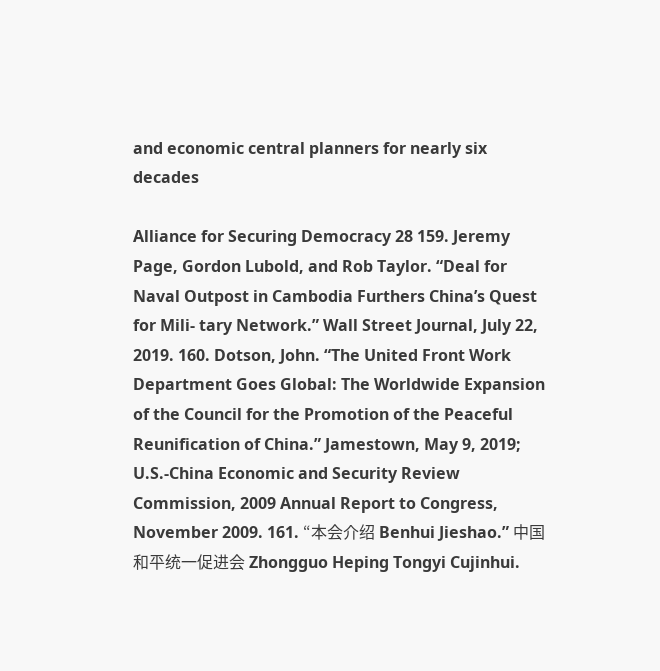and economic central planners for nearly six decades

Alliance for Securing Democracy 28 159. Jeremy Page, Gordon Lubold, and Rob Taylor. “Deal for Naval Outpost in Cambodia Furthers China’s Quest for Mili- tary Network.” Wall Street Journal, July 22, 2019. 160. Dotson, John. “The United Front Work Department Goes Global: The Worldwide Expansion of the Council for the Promotion of the Peaceful Reunification of China.” Jamestown, May 9, 2019; U.S.-China Economic and Security Review Commission, 2009 Annual Report to Congress, November 2009. 161. “本会介绍 Benhui Jieshao.” 中国和平统一促进会 Zhongguo Heping Tongyi Cujinhui.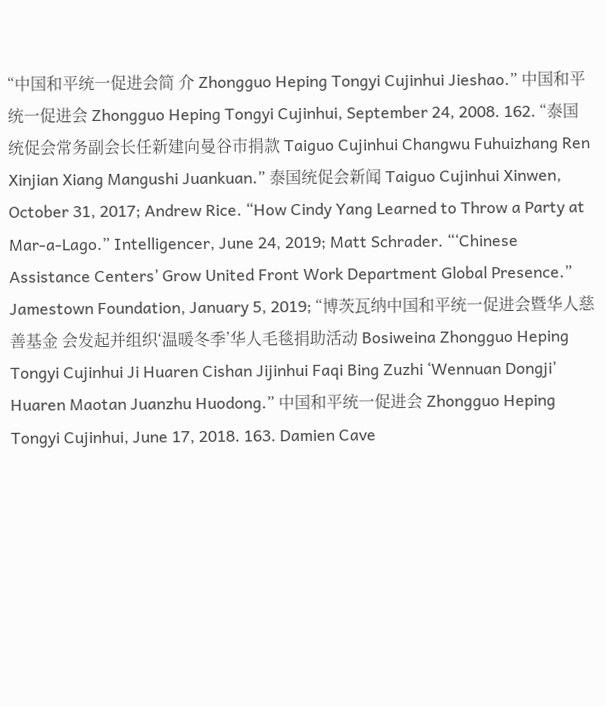“中国和平统一促进会简 介 Zhongguo Heping Tongyi Cujinhui Jieshao.” 中国和平统一促进会 Zhongguo Heping Tongyi Cujinhui, September 24, 2008. 162. “泰国统促会常务副会长任新建向曼谷市捐款 Taiguo Cujinhui Changwu Fuhuizhang Ren Xinjian Xiang Mangushi Juankuan.” 泰国统促会新闻 Taiguo Cujinhui Xinwen, October 31, 2017; Andrew Rice. “How Cindy Yang Learned to Throw a Party at Mar-a-Lago.” Intelligencer, June 24, 2019; Matt Schrader. “‘Chinese Assistance Centers’ Grow United Front Work Department Global Presence.” Jamestown Foundation, January 5, 2019; “博茨瓦纳中国和平统一促进会暨华人慈善基金 会发起并组织‘温暖冬季’华人毛毯捐助活动 Bosiweina Zhongguo Heping Tongyi Cujinhui Ji Huaren Cishan Jijinhui Faqi Bing Zuzhi ‘Wennuan Dongji’ Huaren Maotan Juanzhu Huodong.” 中国和平统一促进会 Zhongguo Heping Tongyi Cujinhui, June 17, 2018. 163. Damien Cave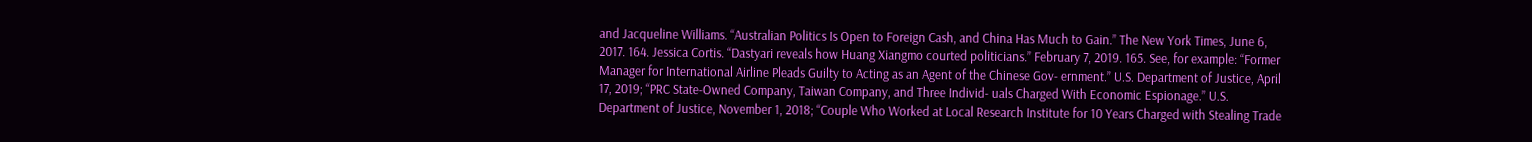and Jacqueline Williams. “Australian Politics Is Open to Foreign Cash, and China Has Much to Gain.” The New York Times, June 6, 2017. 164. Jessica Cortis. “Dastyari reveals how Huang Xiangmo courted politicians.” February 7, 2019. 165. See, for example: “Former Manager for International Airline Pleads Guilty to Acting as an Agent of the Chinese Gov- ernment.” U.S. Department of Justice, April 17, 2019; “PRC State-Owned Company, Taiwan Company, and Three Individ- uals Charged With Economic Espionage.” U.S. Department of Justice, November 1, 2018; “Couple Who Worked at Local Research Institute for 10 Years Charged with Stealing Trade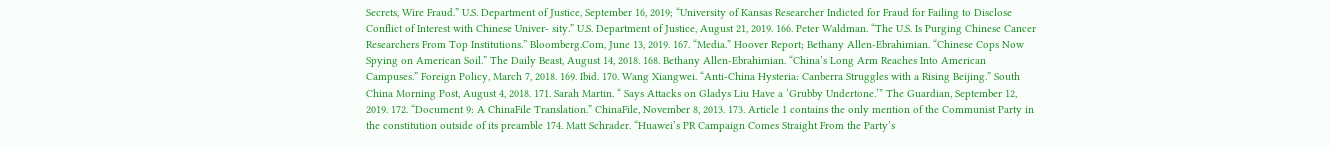Secrets, Wire Fraud.” U.S. Department of Justice, September 16, 2019; “University of Kansas Researcher Indicted for Fraud for Failing to Disclose Conflict of Interest with Chinese Univer- sity.” U.S. Department of Justice, August 21, 2019. 166. Peter Waldman. “The U.S. Is Purging Chinese Cancer Researchers From Top Institutions.” Bloomberg.Com, June 13, 2019. 167. “Media.” Hoover Report; Bethany Allen-Ebrahimian. “Chinese Cops Now Spying on American Soil.” The Daily Beast, August 14, 2018. 168. Bethany Allen-Ebrahimian. “China’s Long Arm Reaches Into American Campuses.” Foreign Policy, March 7, 2018. 169. Ibid. 170. Wang Xiangwei. “Anti-China Hysteria: Canberra Struggles with a Rising Beijing.” South China Morning Post, August 4, 2018. 171. Sarah Martin. “ Says Attacks on Gladys Liu Have a ‘Grubby Undertone.’” The Guardian, September 12, 2019. 172. “Document 9: A ChinaFile Translation.” ChinaFile, November 8, 2013. 173. Article 1 contains the only mention of the Communist Party in the constitution outside of its preamble 174. Matt Schrader. “Huawei’s PR Campaign Comes Straight From the Party’s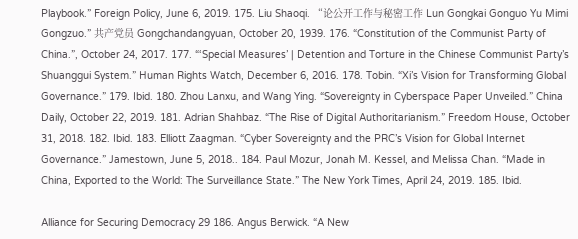Playbook.” Foreign Policy, June 6, 2019. 175. Liu Shaoqi. “论公开工作与秘密工作 Lun Gongkai Gonguo Yu Mimi Gongzuo.” 共产党员 Gongchandangyuan, October 20, 1939. 176. “Constitution of the Communist Party of China.”, October 24, 2017. 177. “‘Special Measures’ | Detention and Torture in the Chinese Communist Party’s Shuanggui System.” Human Rights Watch, December 6, 2016. 178. Tobin. “Xi’s Vision for Transforming Global Governance.” 179. Ibid. 180. Zhou Lanxu, and Wang Ying. “Sovereignty in Cyberspace Paper Unveiled.” China Daily, October 22, 2019. 181. Adrian Shahbaz. “The Rise of Digital Authoritarianism.” Freedom House, October 31, 2018. 182. Ibid. 183. Elliott Zaagman. “Cyber Sovereignty and the PRC’s Vision for Global Internet Governance.” Jamestown, June 5, 2018.. 184. Paul Mozur, Jonah M. Kessel, and Melissa Chan. “Made in China, Exported to the World: The Surveillance State.” The New York Times, April 24, 2019. 185. Ibid.

Alliance for Securing Democracy 29 186. Angus Berwick. “A New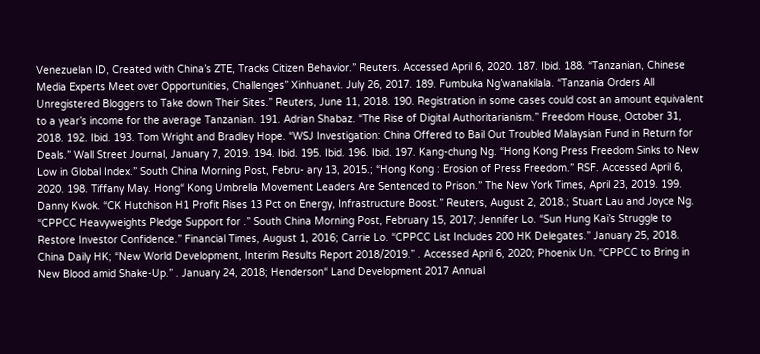Venezuelan ID, Created with China’s ZTE, Tracks Citizen Behavior.” Reuters. Accessed April 6, 2020. 187. Ibid. 188. “Tanzanian, Chinese Media Experts Meet over Opportunities, Challenges” Xinhuanet. July 26, 2017. 189. Fumbuka Ng’wanakilala. “Tanzania Orders All Unregistered Bloggers to Take down Their Sites.” Reuters, June 11, 2018. 190. Registration in some cases could cost an amount equivalent to a year’s income for the average Tanzanian. 191. Adrian Shabaz. “The Rise of Digital Authoritarianism.” Freedom House, October 31, 2018. 192. Ibid. 193. Tom Wright and Bradley Hope. “WSJ Investigation: China Offered to Bail Out Troubled Malaysian Fund in Return for Deals.” Wall Street Journal, January 7, 2019. 194. Ibid. 195. Ibid. 196. Ibid. 197. Kang-chung Ng. “Hong Kong Press Freedom Sinks to New Low in Global Index.” South China Morning Post, Febru- ary 13, 2015.; “Hong Kong : Erosion of Press Freedom.” RSF. Accessed April 6, 2020. 198. Tiffany May. Hong“ Kong Umbrella Movement Leaders Are Sentenced to Prison.” The New York Times, April 23, 2019. 199. Danny Kwok. “CK Hutchison H1 Profit Rises 13 Pct on Energy, Infrastructure Boost.” Reuters, August 2, 2018.; Stuart Lau and Joyce Ng. “CPPCC Heavyweights Pledge Support for .” South China Morning Post, February 15, 2017; Jennifer Lo. “Sun Hung Kai’s Struggle to Restore Investor Confidence.” Financial Times, August 1, 2016; Carrie Lo. “CPPCC List Includes 200 HK Delegates.” January 25, 2018. China Daily HK; “New World Development, Interim Results Report 2018/2019.” . Accessed April 6, 2020; Phoenix Un. “CPPCC to Bring in New Blood amid Shake-Up.” . January 24, 2018; Henderson“ Land Development 2017 Annual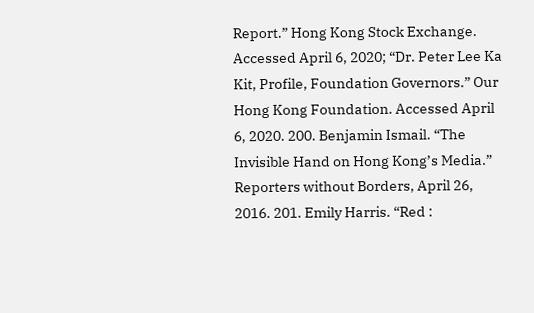Report.” Hong Kong Stock Exchange. Accessed April 6, 2020; “Dr. Peter Lee Ka Kit, Profile, Foundation Governors.” Our Hong Kong Foundation. Accessed April 6, 2020. 200. Benjamin Ismail. “The Invisible Hand on Hong Kong’s Media.” Reporters without Borders, April 26, 2016. 201. Emily Harris. “Red :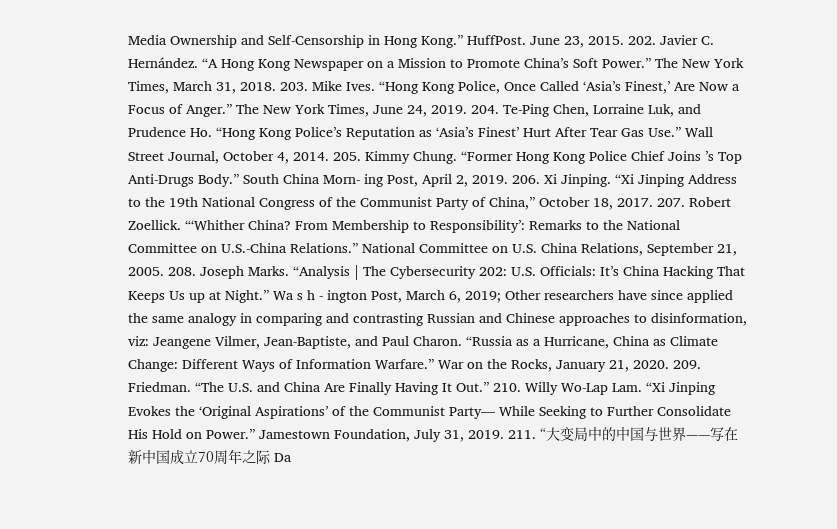Media Ownership and Self-Censorship in Hong Kong.” HuffPost. June 23, 2015. 202. Javier C. Hernández. “A Hong Kong Newspaper on a Mission to Promote China’s Soft Power.” The New York Times, March 31, 2018. 203. Mike Ives. “Hong Kong Police, Once Called ‘Asia’s Finest,’ Are Now a Focus of Anger.” The New York Times, June 24, 2019. 204. Te-Ping Chen, Lorraine Luk, and Prudence Ho. “Hong Kong Police’s Reputation as ‘Asia’s Finest’ Hurt After Tear Gas Use.” Wall Street Journal, October 4, 2014. 205. Kimmy Chung. “Former Hong Kong Police Chief Joins ’s Top Anti-Drugs Body.” South China Morn- ing Post, April 2, 2019. 206. Xi Jinping. “Xi Jinping Address to the 19th National Congress of the Communist Party of China,” October 18, 2017. 207. Robert Zoellick. “‘Whither China? From Membership to Responsibility’: Remarks to the National Committee on U.S.-China Relations.” National Committee on U.S. China Relations, September 21, 2005. 208. Joseph Marks. “Analysis | The Cybersecurity 202: U.S. Officials: It’s China Hacking That Keeps Us up at Night.” Wa s h - ington Post, March 6, 2019; Other researchers have since applied the same analogy in comparing and contrasting Russian and Chinese approaches to disinformation, viz: Jeangene Vilmer, Jean-Baptiste, and Paul Charon. “Russia as a Hurricane, China as Climate Change: Different Ways of Information Warfare.” War on the Rocks, January 21, 2020. 209. Friedman. “The U.S. and China Are Finally Having It Out.” 210. Willy Wo-Lap Lam. “Xi Jinping Evokes the ‘Original Aspirations’ of the Communist Party— While Seeking to Further Consolidate His Hold on Power.” Jamestown Foundation, July 31, 2019. 211. “大变局中的中国与世界——写在新中国成立70周年之际 Da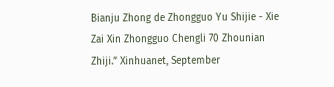Bianju Zhong de Zhongguo Yu Shijie - Xie Zai Xin Zhongguo Chengli 70 Zhounian Zhiji.” Xinhuanet, September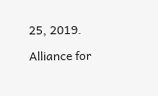25, 2019.

Alliance for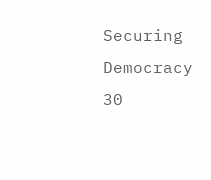Securing Democracy 30